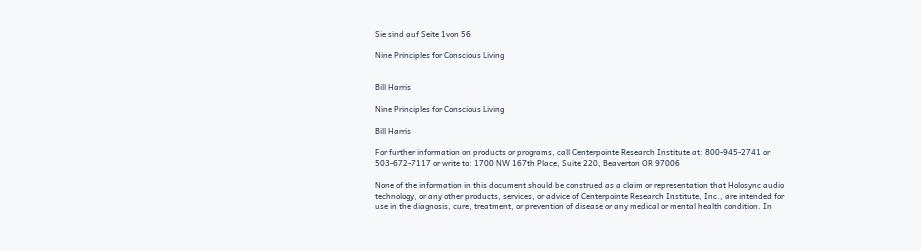Sie sind auf Seite 1von 56

Nine Principles for Conscious Living


Bill Harris

Nine Principles for Conscious Living

Bill Harris

For further information on products or programs, call Centerpointe Research Institute at: 800-945-2741 or 503-672-7117 or write to: 1700 NW 167th Place, Suite 220, Beaverton OR 97006

None of the information in this document should be construed as a claim or representation that Holosync audio technology, or any other products, services, or advice of Centerpointe Research Institute, Inc., are intended for use in the diagnosis, cure, treatment, or prevention of disease or any medical or mental health condition. In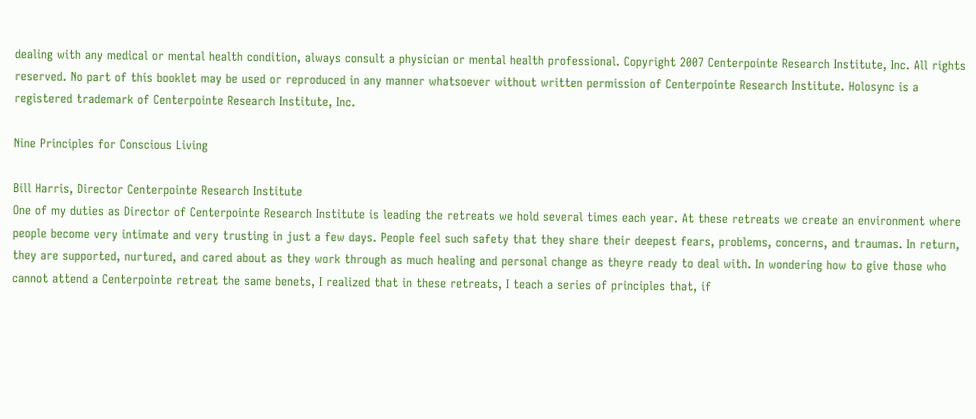dealing with any medical or mental health condition, always consult a physician or mental health professional. Copyright 2007 Centerpointe Research Institute, Inc. All rights reserved. No part of this booklet may be used or reproduced in any manner whatsoever without written permission of Centerpointe Research Institute. Holosync is a registered trademark of Centerpointe Research Institute, Inc.

Nine Principles for Conscious Living

Bill Harris, Director Centerpointe Research Institute
One of my duties as Director of Centerpointe Research Institute is leading the retreats we hold several times each year. At these retreats we create an environment where people become very intimate and very trusting in just a few days. People feel such safety that they share their deepest fears, problems, concerns, and traumas. In return, they are supported, nurtured, and cared about as they work through as much healing and personal change as theyre ready to deal with. In wondering how to give those who cannot attend a Centerpointe retreat the same benets, I realized that in these retreats, I teach a series of principles that, if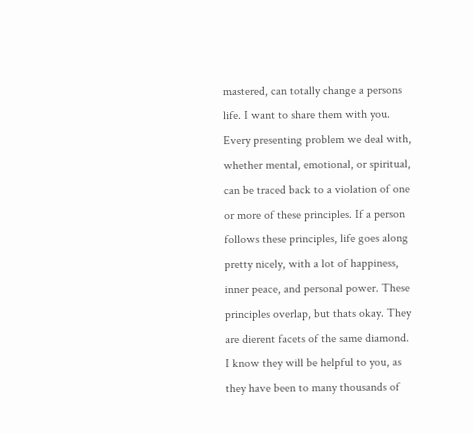mastered, can totally change a persons life. I want to share them with you. Every presenting problem we deal with, whether mental, emotional, or spiritual, can be traced back to a violation of one or more of these principles. If a person follows these principles, life goes along pretty nicely, with a lot of happiness, inner peace, and personal power. These principles overlap, but thats okay. They are dierent facets of the same diamond. I know they will be helpful to you, as they have been to many thousands of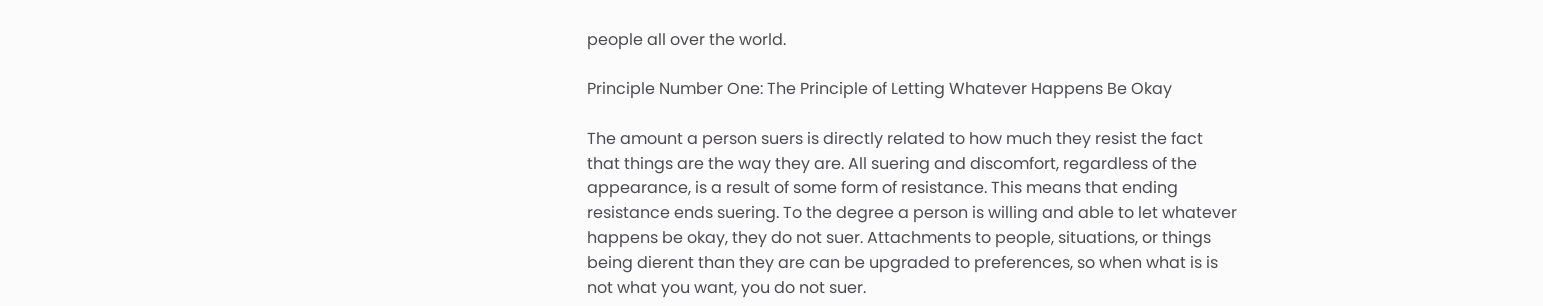people all over the world.

Principle Number One: The Principle of Letting Whatever Happens Be Okay

The amount a person suers is directly related to how much they resist the fact that things are the way they are. All suering and discomfort, regardless of the appearance, is a result of some form of resistance. This means that ending resistance ends suering. To the degree a person is willing and able to let whatever happens be okay, they do not suer. Attachments to people, situations, or things being dierent than they are can be upgraded to preferences, so when what is is not what you want, you do not suer.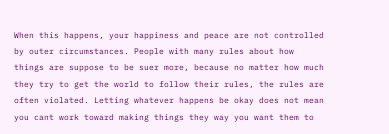When this happens, your happiness and peace are not controlled by outer circumstances. People with many rules about how things are suppose to be suer more, because no matter how much they try to get the world to follow their rules, the rules are often violated. Letting whatever happens be okay does not mean you cant work toward making things they way you want them to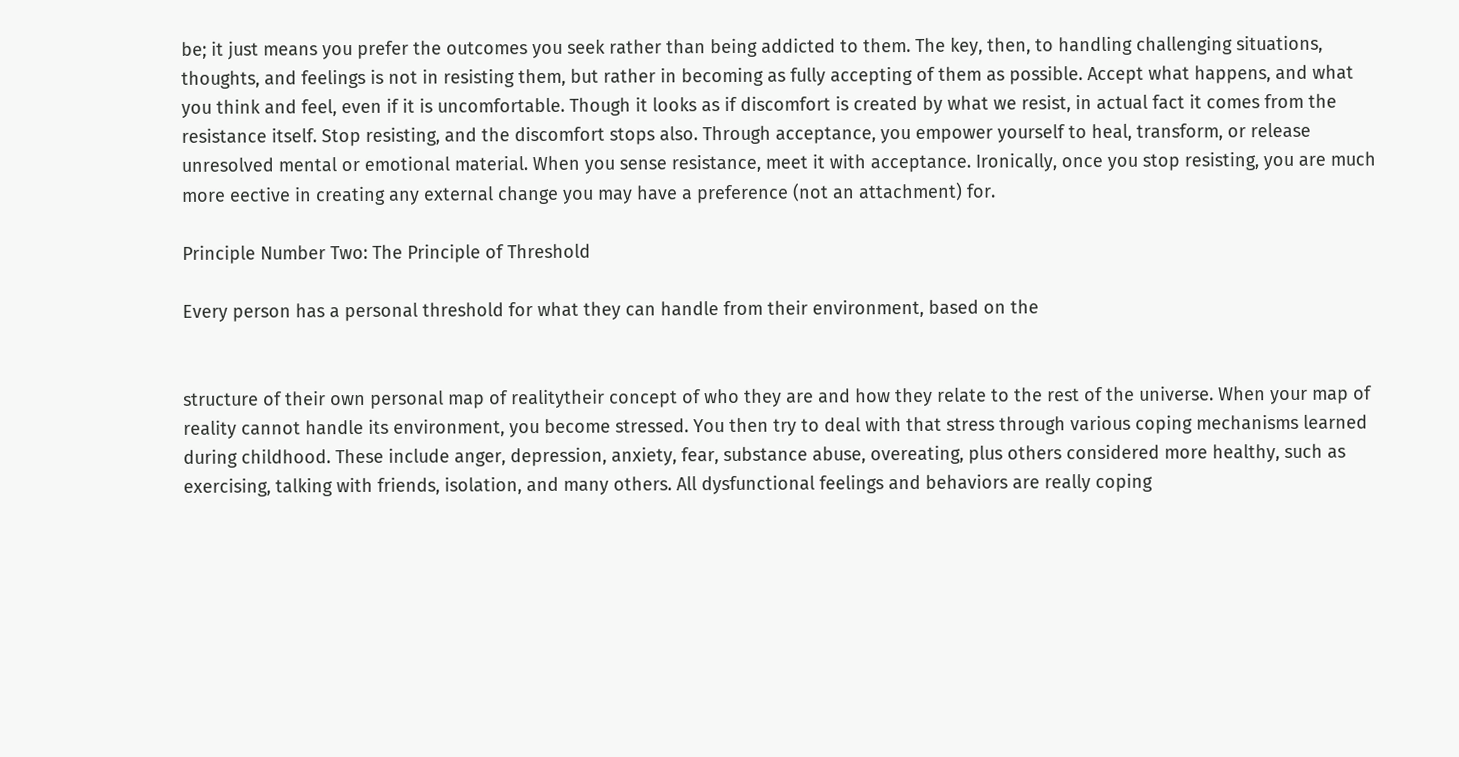be; it just means you prefer the outcomes you seek rather than being addicted to them. The key, then, to handling challenging situations, thoughts, and feelings is not in resisting them, but rather in becoming as fully accepting of them as possible. Accept what happens, and what you think and feel, even if it is uncomfortable. Though it looks as if discomfort is created by what we resist, in actual fact it comes from the resistance itself. Stop resisting, and the discomfort stops also. Through acceptance, you empower yourself to heal, transform, or release unresolved mental or emotional material. When you sense resistance, meet it with acceptance. Ironically, once you stop resisting, you are much more eective in creating any external change you may have a preference (not an attachment) for.

Principle Number Two: The Principle of Threshold

Every person has a personal threshold for what they can handle from their environment, based on the


structure of their own personal map of realitytheir concept of who they are and how they relate to the rest of the universe. When your map of reality cannot handle its environment, you become stressed. You then try to deal with that stress through various coping mechanisms learned during childhood. These include anger, depression, anxiety, fear, substance abuse, overeating, plus others considered more healthy, such as exercising, talking with friends, isolation, and many others. All dysfunctional feelings and behaviors are really coping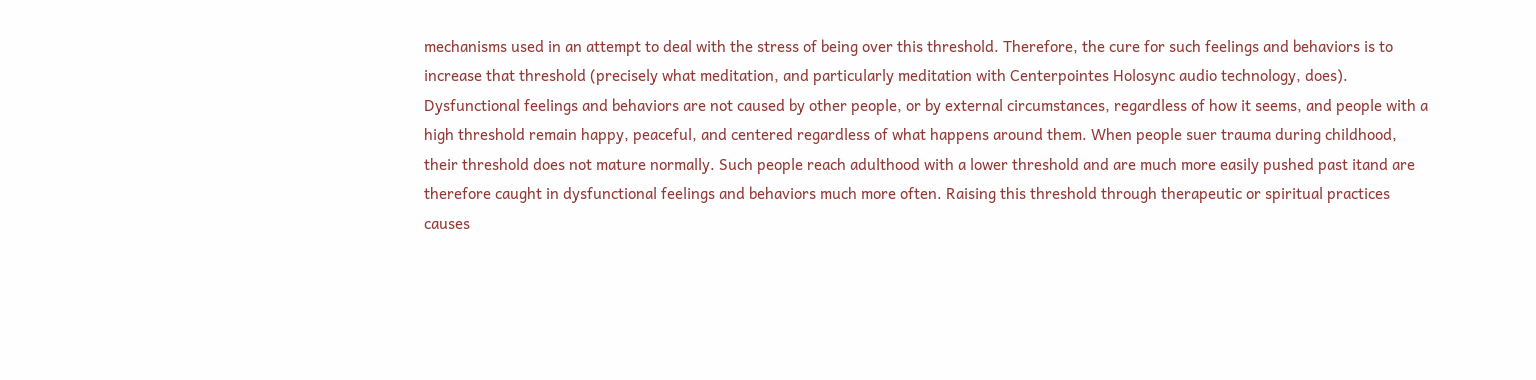mechanisms used in an attempt to deal with the stress of being over this threshold. Therefore, the cure for such feelings and behaviors is to increase that threshold (precisely what meditation, and particularly meditation with Centerpointes Holosync audio technology, does). Dysfunctional feelings and behaviors are not caused by other people, or by external circumstances, regardless of how it seems, and people with a high threshold remain happy, peaceful, and centered regardless of what happens around them. When people suer trauma during childhood, their threshold does not mature normally. Such people reach adulthood with a lower threshold and are much more easily pushed past itand are therefore caught in dysfunctional feelings and behaviors much more often. Raising this threshold through therapeutic or spiritual practices causes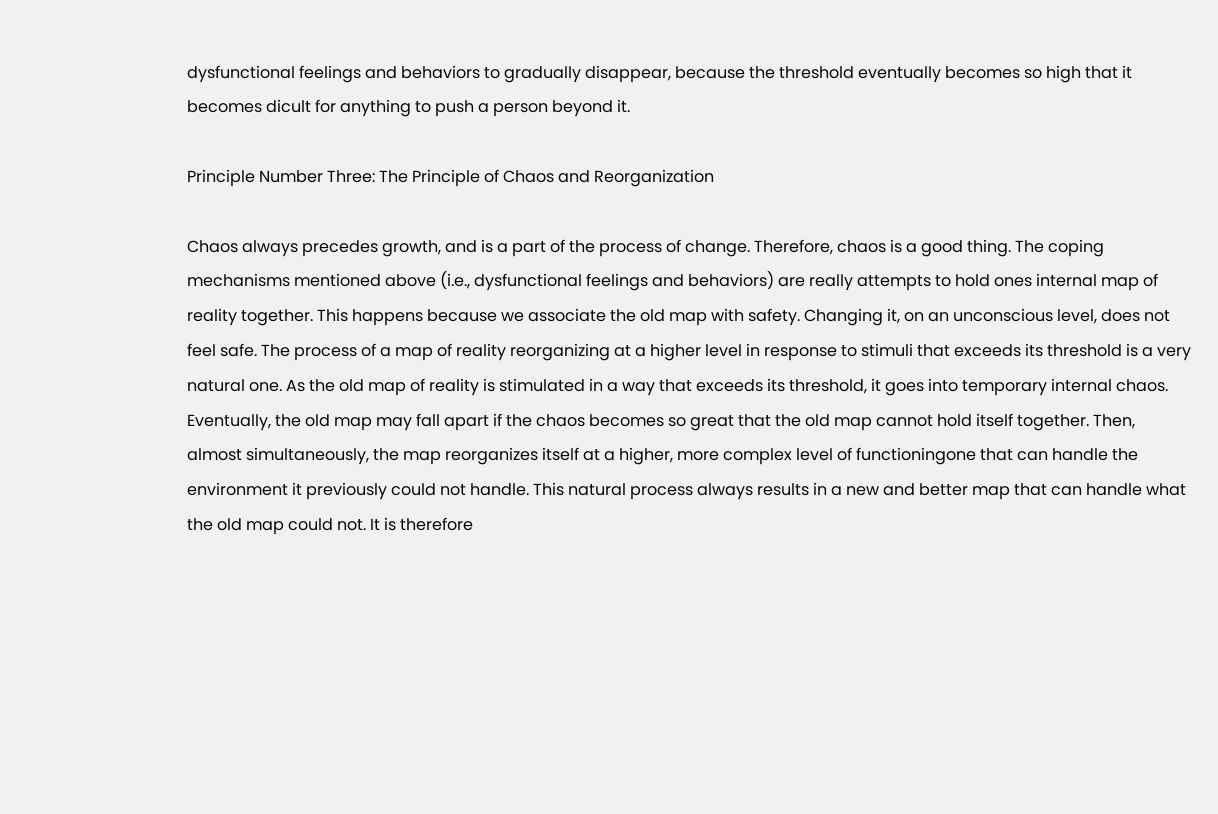dysfunctional feelings and behaviors to gradually disappear, because the threshold eventually becomes so high that it becomes dicult for anything to push a person beyond it.

Principle Number Three: The Principle of Chaos and Reorganization

Chaos always precedes growth, and is a part of the process of change. Therefore, chaos is a good thing. The coping mechanisms mentioned above (i.e., dysfunctional feelings and behaviors) are really attempts to hold ones internal map of reality together. This happens because we associate the old map with safety. Changing it, on an unconscious level, does not feel safe. The process of a map of reality reorganizing at a higher level in response to stimuli that exceeds its threshold is a very natural one. As the old map of reality is stimulated in a way that exceeds its threshold, it goes into temporary internal chaos. Eventually, the old map may fall apart if the chaos becomes so great that the old map cannot hold itself together. Then, almost simultaneously, the map reorganizes itself at a higher, more complex level of functioningone that can handle the environment it previously could not handle. This natural process always results in a new and better map that can handle what the old map could not. It is therefore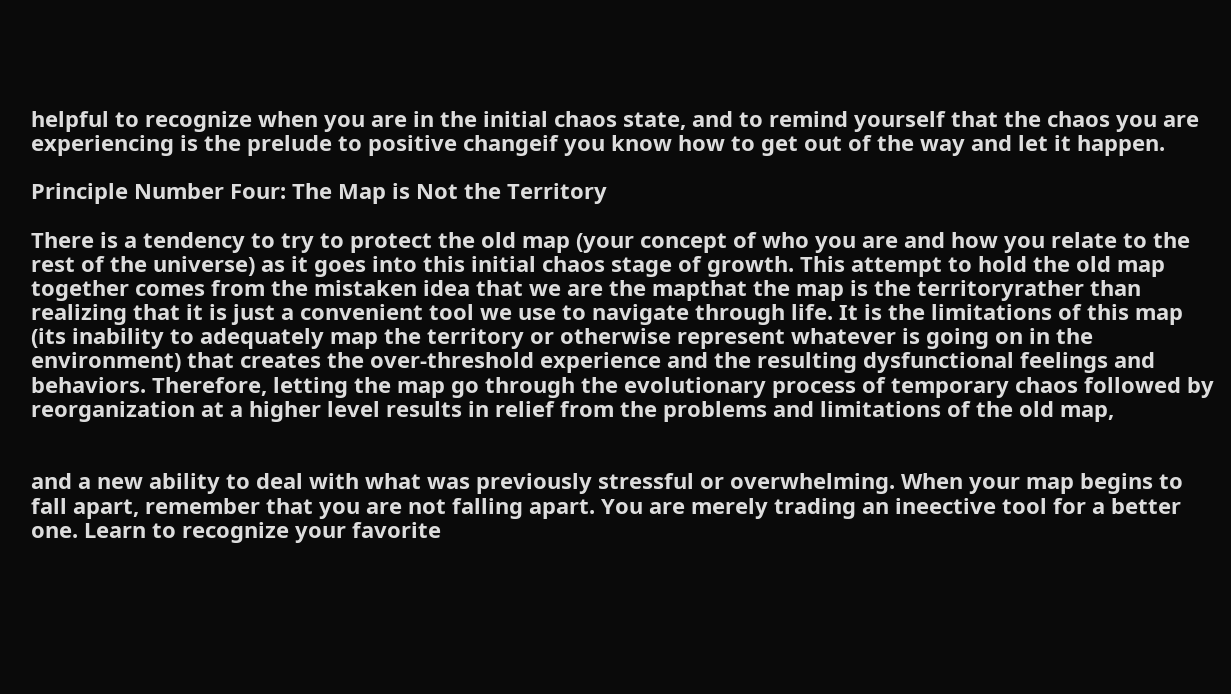helpful to recognize when you are in the initial chaos state, and to remind yourself that the chaos you are experiencing is the prelude to positive changeif you know how to get out of the way and let it happen.

Principle Number Four: The Map is Not the Territory

There is a tendency to try to protect the old map (your concept of who you are and how you relate to the rest of the universe) as it goes into this initial chaos stage of growth. This attempt to hold the old map together comes from the mistaken idea that we are the mapthat the map is the territoryrather than realizing that it is just a convenient tool we use to navigate through life. It is the limitations of this map (its inability to adequately map the territory or otherwise represent whatever is going on in the environment) that creates the over-threshold experience and the resulting dysfunctional feelings and behaviors. Therefore, letting the map go through the evolutionary process of temporary chaos followed by reorganization at a higher level results in relief from the problems and limitations of the old map,


and a new ability to deal with what was previously stressful or overwhelming. When your map begins to fall apart, remember that you are not falling apart. You are merely trading an ineective tool for a better one. Learn to recognize your favorite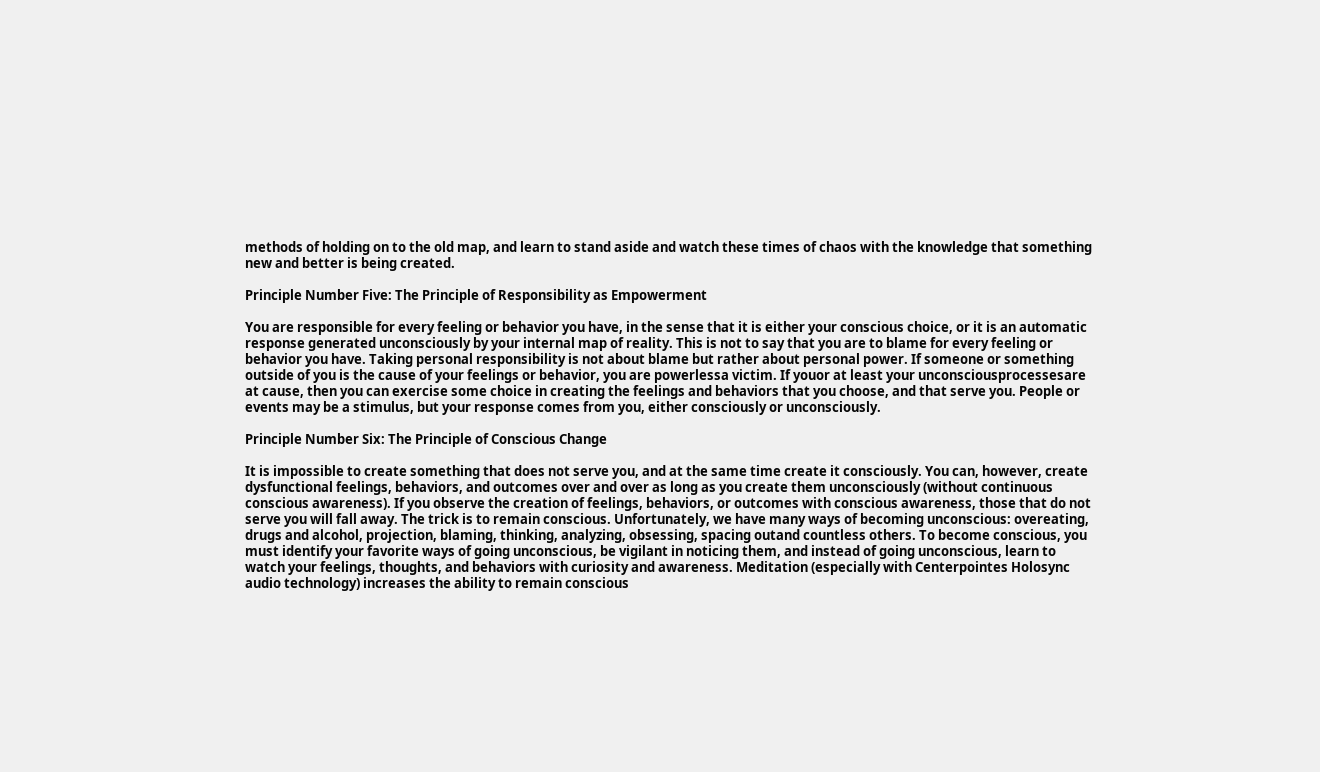methods of holding on to the old map, and learn to stand aside and watch these times of chaos with the knowledge that something new and better is being created.

Principle Number Five: The Principle of Responsibility as Empowerment

You are responsible for every feeling or behavior you have, in the sense that it is either your conscious choice, or it is an automatic response generated unconsciously by your internal map of reality. This is not to say that you are to blame for every feeling or behavior you have. Taking personal responsibility is not about blame but rather about personal power. If someone or something outside of you is the cause of your feelings or behavior, you are powerlessa victim. If youor at least your unconsciousprocessesare at cause, then you can exercise some choice in creating the feelings and behaviors that you choose, and that serve you. People or events may be a stimulus, but your response comes from you, either consciously or unconsciously.

Principle Number Six: The Principle of Conscious Change

It is impossible to create something that does not serve you, and at the same time create it consciously. You can, however, create dysfunctional feelings, behaviors, and outcomes over and over as long as you create them unconsciously (without continuous conscious awareness). If you observe the creation of feelings, behaviors, or outcomes with conscious awareness, those that do not serve you will fall away. The trick is to remain conscious. Unfortunately, we have many ways of becoming unconscious: overeating, drugs and alcohol, projection, blaming, thinking, analyzing, obsessing, spacing outand countless others. To become conscious, you must identify your favorite ways of going unconscious, be vigilant in noticing them, and instead of going unconscious, learn to watch your feelings, thoughts, and behaviors with curiosity and awareness. Meditation (especially with Centerpointes Holosync audio technology) increases the ability to remain conscious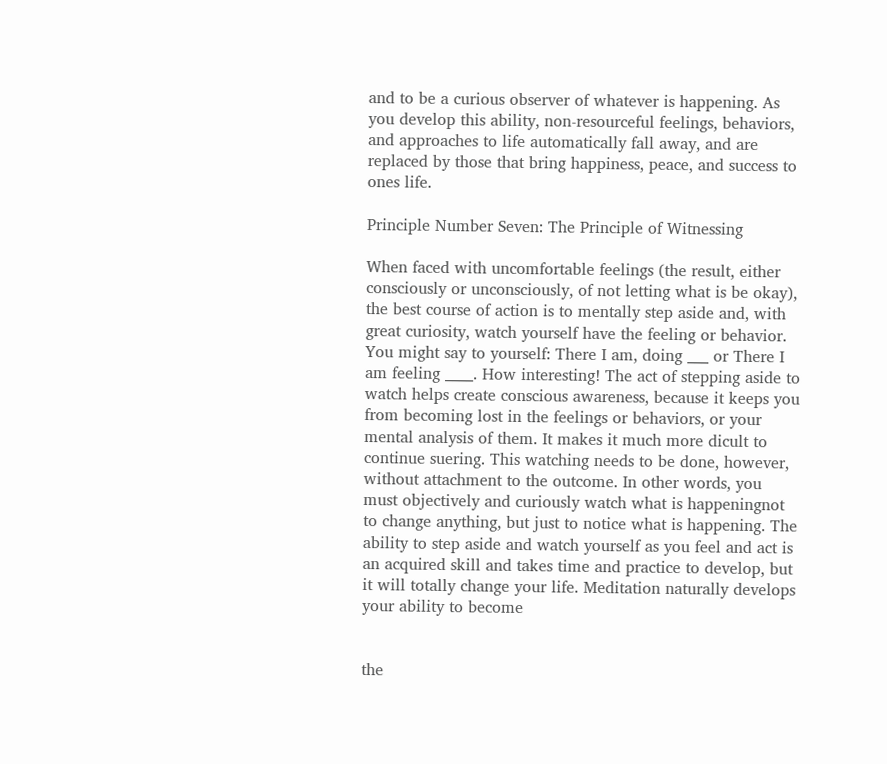and to be a curious observer of whatever is happening. As you develop this ability, non-resourceful feelings, behaviors, and approaches to life automatically fall away, and are replaced by those that bring happiness, peace, and success to ones life.

Principle Number Seven: The Principle of Witnessing

When faced with uncomfortable feelings (the result, either consciously or unconsciously, of not letting what is be okay), the best course of action is to mentally step aside and, with great curiosity, watch yourself have the feeling or behavior. You might say to yourself: There I am, doing ___ or There I am feeling ____. How interesting! The act of stepping aside to watch helps create conscious awareness, because it keeps you from becoming lost in the feelings or behaviors, or your mental analysis of them. It makes it much more dicult to continue suering. This watching needs to be done, however, without attachment to the outcome. In other words, you must objectively and curiously watch what is happeningnot to change anything, but just to notice what is happening. The ability to step aside and watch yourself as you feel and act is an acquired skill and takes time and practice to develop, but it will totally change your life. Meditation naturally develops your ability to become


the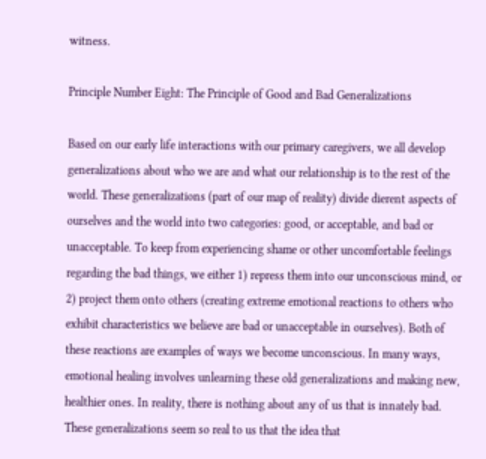witness.

Principle Number Eight: The Principle of Good and Bad Generalizations

Based on our early life interactions with our primary caregivers, we all develop generalizations about who we are and what our relationship is to the rest of the world. These generalizations (part of our map of reality) divide dierent aspects of ourselves and the world into two categories: good, or acceptable, and bad or unacceptable. To keep from experiencing shame or other uncomfortable feelings regarding the bad things, we either 1) repress them into our unconscious mind, or 2) project them onto others (creating extreme emotional reactions to others who exhibit characteristics we believe are bad or unacceptable in ourselves). Both of these reactions are examples of ways we become unconscious. In many ways, emotional healing involves unlearning these old generalizations and making new, healthier ones. In reality, there is nothing about any of us that is innately bad. These generalizations seem so real to us that the idea that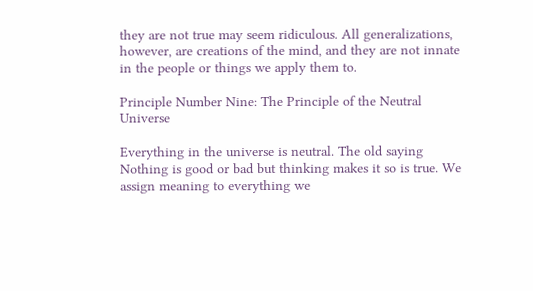they are not true may seem ridiculous. All generalizations, however, are creations of the mind, and they are not innate in the people or things we apply them to.

Principle Number Nine: The Principle of the Neutral Universe

Everything in the universe is neutral. The old saying Nothing is good or bad but thinking makes it so is true. We assign meaning to everything we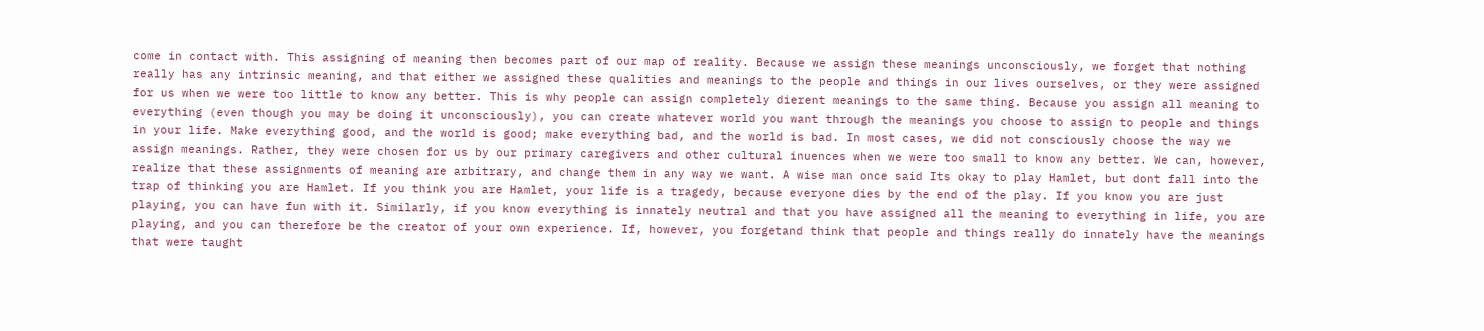come in contact with. This assigning of meaning then becomes part of our map of reality. Because we assign these meanings unconsciously, we forget that nothing really has any intrinsic meaning, and that either we assigned these qualities and meanings to the people and things in our lives ourselves, or they were assigned for us when we were too little to know any better. This is why people can assign completely dierent meanings to the same thing. Because you assign all meaning to everything (even though you may be doing it unconsciously), you can create whatever world you want through the meanings you choose to assign to people and things in your life. Make everything good, and the world is good; make everything bad, and the world is bad. In most cases, we did not consciously choose the way we assign meanings. Rather, they were chosen for us by our primary caregivers and other cultural inuences when we were too small to know any better. We can, however, realize that these assignments of meaning are arbitrary, and change them in any way we want. A wise man once said Its okay to play Hamlet, but dont fall into the trap of thinking you are Hamlet. If you think you are Hamlet, your life is a tragedy, because everyone dies by the end of the play. If you know you are just playing, you can have fun with it. Similarly, if you know everything is innately neutral and that you have assigned all the meaning to everything in life, you are playing, and you can therefore be the creator of your own experience. If, however, you forgetand think that people and things really do innately have the meanings that were taught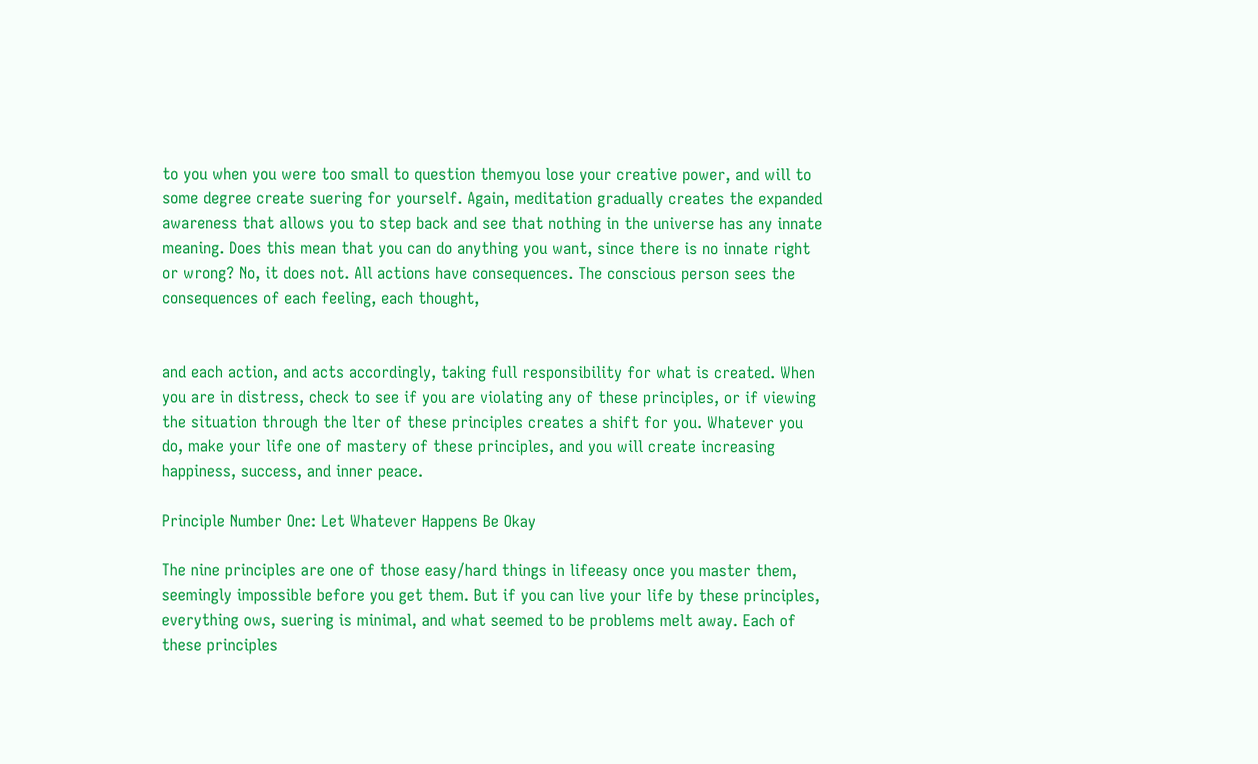to you when you were too small to question themyou lose your creative power, and will to some degree create suering for yourself. Again, meditation gradually creates the expanded awareness that allows you to step back and see that nothing in the universe has any innate meaning. Does this mean that you can do anything you want, since there is no innate right or wrong? No, it does not. All actions have consequences. The conscious person sees the consequences of each feeling, each thought,


and each action, and acts accordingly, taking full responsibility for what is created. When you are in distress, check to see if you are violating any of these principles, or if viewing the situation through the lter of these principles creates a shift for you. Whatever you do, make your life one of mastery of these principles, and you will create increasing happiness, success, and inner peace.

Principle Number One: Let Whatever Happens Be Okay

The nine principles are one of those easy/hard things in lifeeasy once you master them, seemingly impossible before you get them. But if you can live your life by these principles, everything ows, suering is minimal, and what seemed to be problems melt away. Each of these principles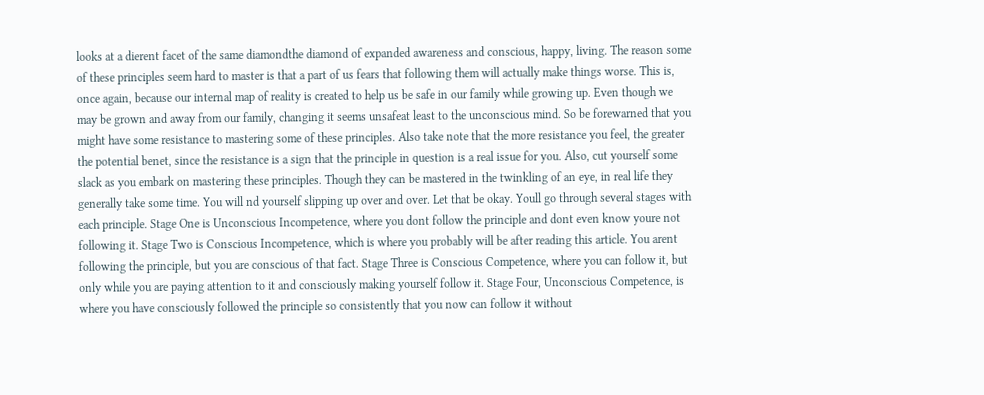looks at a dierent facet of the same diamondthe diamond of expanded awareness and conscious, happy, living. The reason some of these principles seem hard to master is that a part of us fears that following them will actually make things worse. This is, once again, because our internal map of reality is created to help us be safe in our family while growing up. Even though we may be grown and away from our family, changing it seems unsafeat least to the unconscious mind. So be forewarned that you might have some resistance to mastering some of these principles. Also take note that the more resistance you feel, the greater the potential benet, since the resistance is a sign that the principle in question is a real issue for you. Also, cut yourself some slack as you embark on mastering these principles. Though they can be mastered in the twinkling of an eye, in real life they generally take some time. You will nd yourself slipping up over and over. Let that be okay. Youll go through several stages with each principle. Stage One is Unconscious Incompetence, where you dont follow the principle and dont even know youre not following it. Stage Two is Conscious Incompetence, which is where you probably will be after reading this article. You arent following the principle, but you are conscious of that fact. Stage Three is Conscious Competence, where you can follow it, but only while you are paying attention to it and consciously making yourself follow it. Stage Four, Unconscious Competence, is where you have consciously followed the principle so consistently that you now can follow it without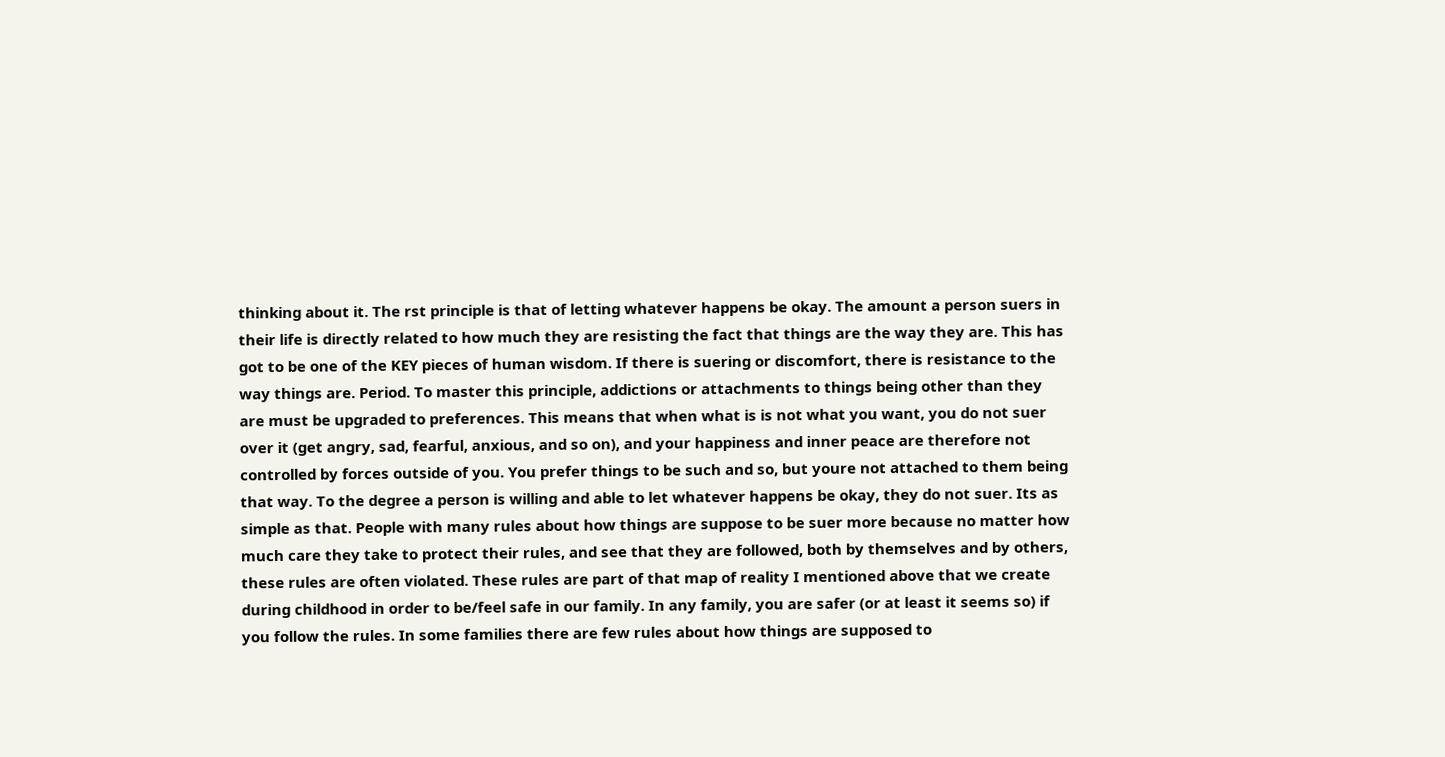thinking about it. The rst principle is that of letting whatever happens be okay. The amount a person suers in their life is directly related to how much they are resisting the fact that things are the way they are. This has got to be one of the KEY pieces of human wisdom. If there is suering or discomfort, there is resistance to the way things are. Period. To master this principle, addictions or attachments to things being other than they are must be upgraded to preferences. This means that when what is is not what you want, you do not suer over it (get angry, sad, fearful, anxious, and so on), and your happiness and inner peace are therefore not controlled by forces outside of you. You prefer things to be such and so, but youre not attached to them being that way. To the degree a person is willing and able to let whatever happens be okay, they do not suer. Its as simple as that. People with many rules about how things are suppose to be suer more because no matter how much care they take to protect their rules, and see that they are followed, both by themselves and by others, these rules are often violated. These rules are part of that map of reality I mentioned above that we create during childhood in order to be/feel safe in our family. In any family, you are safer (or at least it seems so) if you follow the rules. In some families there are few rules about how things are supposed to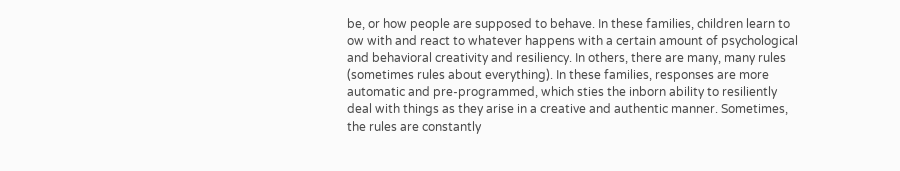be, or how people are supposed to behave. In these families, children learn to ow with and react to whatever happens with a certain amount of psychological and behavioral creativity and resiliency. In others, there are many, many rules (sometimes rules about everything). In these families, responses are more automatic and pre-programmed, which sties the inborn ability to resiliently deal with things as they arise in a creative and authentic manner. Sometimes, the rules are constantly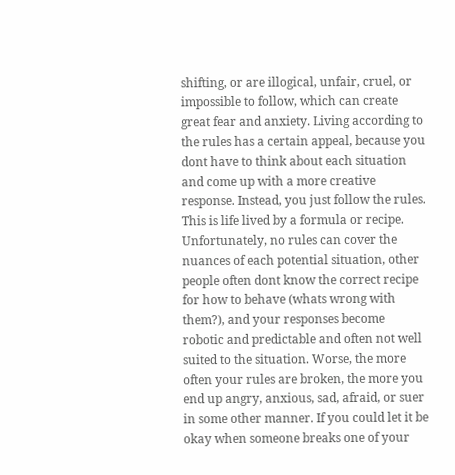shifting, or are illogical, unfair, cruel, or impossible to follow, which can create great fear and anxiety. Living according to the rules has a certain appeal, because you dont have to think about each situation and come up with a more creative response. Instead, you just follow the rules. This is life lived by a formula or recipe. Unfortunately, no rules can cover the nuances of each potential situation, other people often dont know the correct recipe for how to behave (whats wrong with them?), and your responses become robotic and predictable and often not well suited to the situation. Worse, the more often your rules are broken, the more you end up angry, anxious, sad, afraid, or suer in some other manner. If you could let it be okay when someone breaks one of your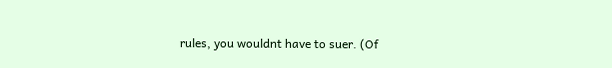rules, you wouldnt have to suer. (Of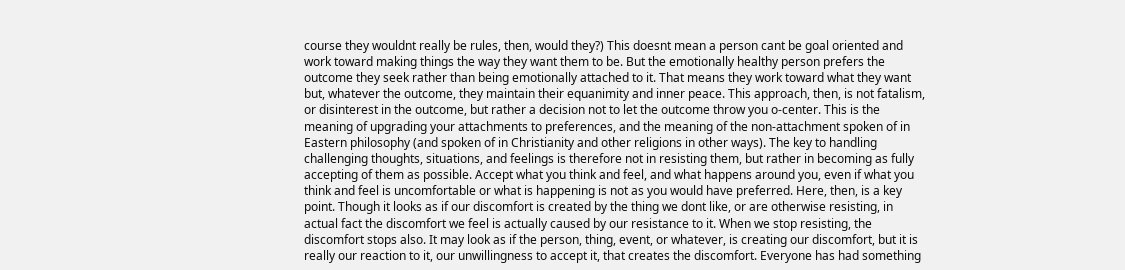course they wouldnt really be rules, then, would they?) This doesnt mean a person cant be goal oriented and work toward making things the way they want them to be. But the emotionally healthy person prefers the outcome they seek rather than being emotionally attached to it. That means they work toward what they want but, whatever the outcome, they maintain their equanimity and inner peace. This approach, then, is not fatalism, or disinterest in the outcome, but rather a decision not to let the outcome throw you o-center. This is the meaning of upgrading your attachments to preferences, and the meaning of the non-attachment spoken of in Eastern philosophy (and spoken of in Christianity and other religions in other ways). The key to handling challenging thoughts, situations, and feelings is therefore not in resisting them, but rather in becoming as fully accepting of them as possible. Accept what you think and feel, and what happens around you, even if what you think and feel is uncomfortable or what is happening is not as you would have preferred. Here, then, is a key point. Though it looks as if our discomfort is created by the thing we dont like, or are otherwise resisting, in actual fact the discomfort we feel is actually caused by our resistance to it. When we stop resisting, the discomfort stops also. It may look as if the person, thing, event, or whatever, is creating our discomfort, but it is really our reaction to it, our unwillingness to accept it, that creates the discomfort. Everyone has had something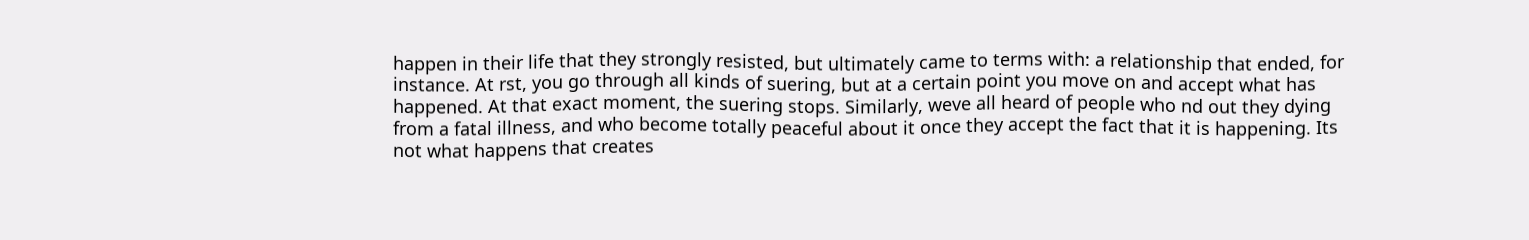happen in their life that they strongly resisted, but ultimately came to terms with: a relationship that ended, for instance. At rst, you go through all kinds of suering, but at a certain point you move on and accept what has happened. At that exact moment, the suering stops. Similarly, weve all heard of people who nd out they dying from a fatal illness, and who become totally peaceful about it once they accept the fact that it is happening. Its not what happens that creates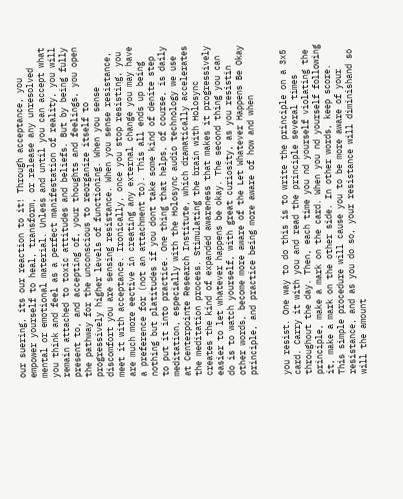our suering, its our reaction to it! Through acceptance, you empower yourself to heal, transform, or release any unresolved mental or emotional material. Unless and until you can accept what you think and feel as a perfect manifestation of reality, you will remain attached to toxic attitudes and beliefs. But by being fully present to, and accepting of, your thoughts and feelings, you open the pathway for the unconscious to reorganize itself to progressively higher levels of functioning. When you sense discomfort you are sensing resistance. When you sense resistance, meet it with acceptance. Ironically, once you stop resisting, you are much more eective in creating any external change you may have a preference for (not an attachment to). This all ends up being nothing but platitudes if you dont take some kind of denite step to put it into practice. One thing that helps, of course, is daily meditation, especially with the Holosync audio technology we use at Centerpointe Research Institute, which dramatically accelerates the meditation process. Stimulating the brain with Holosync creates the kind of expanded awareness that makes it progressively easier to let whatever happens be okay. The second thing you can do is to watch yourself, with great curiosity, as you resistin other words, become more aware of the Let Whatever Happens Be Okay principle, and practice being more aware of how and when


you resist. One way to do this is to write the principle on a 3x5 card. Carry it with you and read the principle several times throughout the day. Then, each time you nd yourself violating the principle, make a mark on the card. When you nd yourself following it, make a mark on the other side. In other words, keep score. This simple procedure will cause you to be more aware of your resistance, and as you do so, your resistance will diminishand so will the amount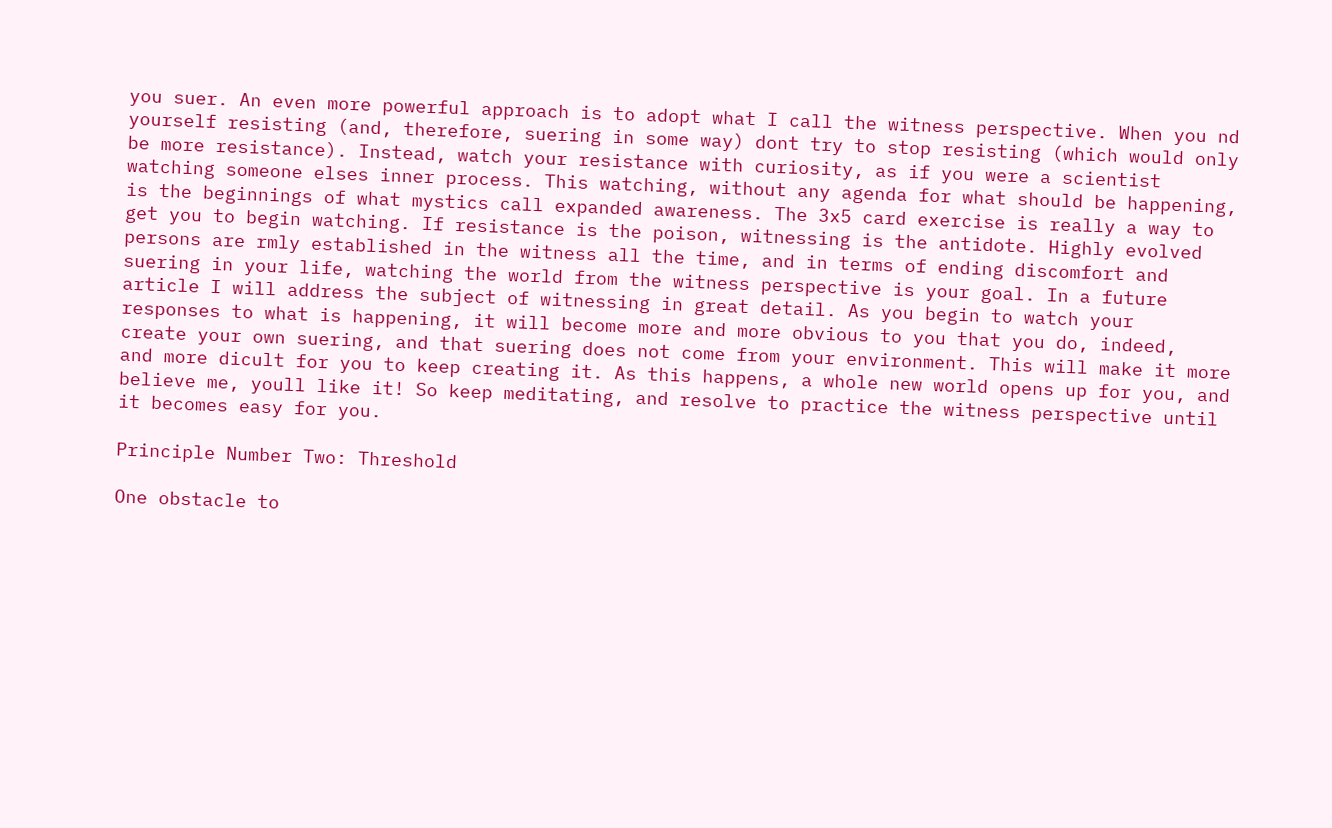you suer. An even more powerful approach is to adopt what I call the witness perspective. When you nd yourself resisting (and, therefore, suering in some way) dont try to stop resisting (which would only be more resistance). Instead, watch your resistance with curiosity, as if you were a scientist watching someone elses inner process. This watching, without any agenda for what should be happening, is the beginnings of what mystics call expanded awareness. The 3x5 card exercise is really a way to get you to begin watching. If resistance is the poison, witnessing is the antidote. Highly evolved persons are rmly established in the witness all the time, and in terms of ending discomfort and suering in your life, watching the world from the witness perspective is your goal. In a future article I will address the subject of witnessing in great detail. As you begin to watch your responses to what is happening, it will become more and more obvious to you that you do, indeed, create your own suering, and that suering does not come from your environment. This will make it more and more dicult for you to keep creating it. As this happens, a whole new world opens up for you, and believe me, youll like it! So keep meditating, and resolve to practice the witness perspective until it becomes easy for you.

Principle Number Two: Threshold

One obstacle to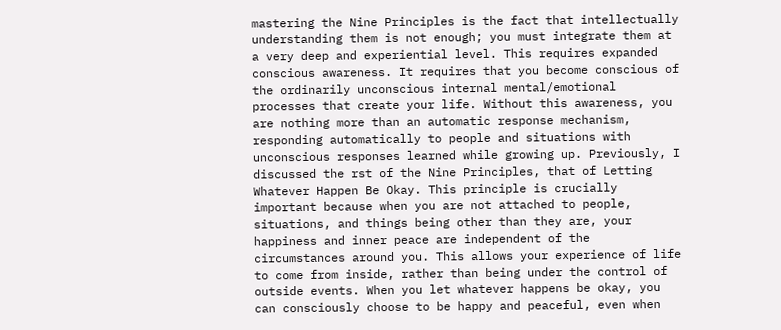mastering the Nine Principles is the fact that intellectually understanding them is not enough; you must integrate them at a very deep and experiential level. This requires expanded conscious awareness. It requires that you become conscious of the ordinarily unconscious internal mental/emotional processes that create your life. Without this awareness, you are nothing more than an automatic response mechanism, responding automatically to people and situations with unconscious responses learned while growing up. Previously, I discussed the rst of the Nine Principles, that of Letting Whatever Happen Be Okay. This principle is crucially important because when you are not attached to people, situations, and things being other than they are, your happiness and inner peace are independent of the circumstances around you. This allows your experience of life to come from inside, rather than being under the control of outside events. When you let whatever happens be okay, you can consciously choose to be happy and peaceful, even when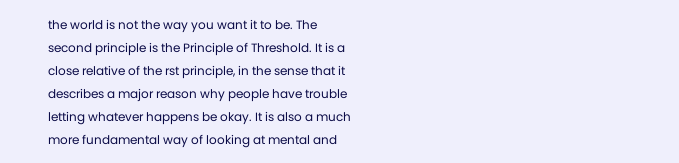the world is not the way you want it to be. The second principle is the Principle of Threshold. It is a close relative of the rst principle, in the sense that it describes a major reason why people have trouble letting whatever happens be okay. It is also a much more fundamental way of looking at mental and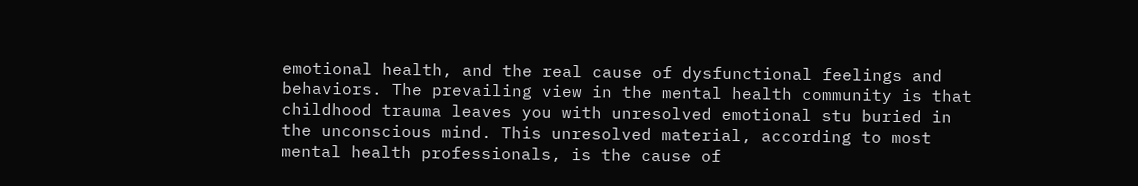emotional health, and the real cause of dysfunctional feelings and behaviors. The prevailing view in the mental health community is that childhood trauma leaves you with unresolved emotional stu buried in the unconscious mind. This unresolved material, according to most mental health professionals, is the cause of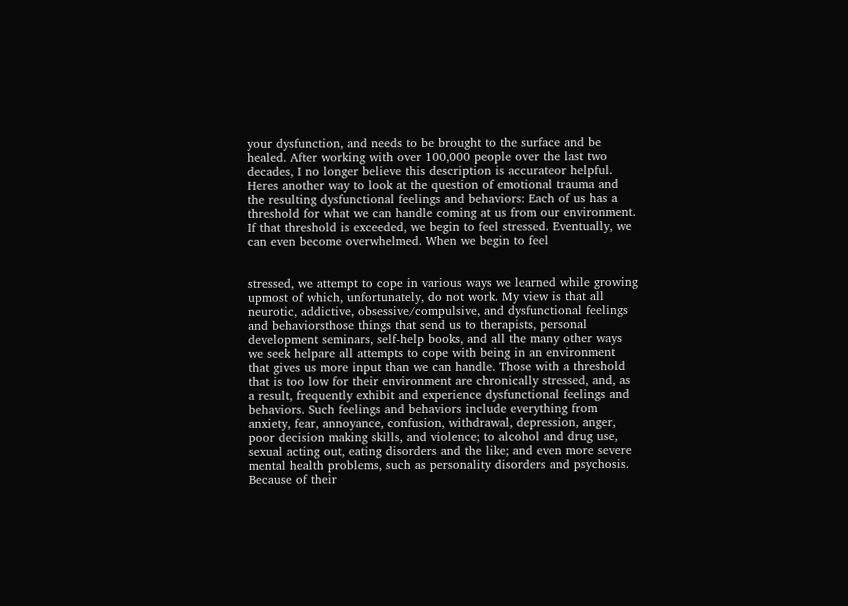your dysfunction, and needs to be brought to the surface and be healed. After working with over 100,000 people over the last two decades, I no longer believe this description is accurateor helpful. Heres another way to look at the question of emotional trauma and the resulting dysfunctional feelings and behaviors: Each of us has a threshold for what we can handle coming at us from our environment. If that threshold is exceeded, we begin to feel stressed. Eventually, we can even become overwhelmed. When we begin to feel


stressed, we attempt to cope in various ways we learned while growing upmost of which, unfortunately, do not work. My view is that all neurotic, addictive, obsessive/compulsive, and dysfunctional feelings and behaviorsthose things that send us to therapists, personal development seminars, self-help books, and all the many other ways we seek helpare all attempts to cope with being in an environment that gives us more input than we can handle. Those with a threshold that is too low for their environment are chronically stressed, and, as a result, frequently exhibit and experience dysfunctional feelings and behaviors. Such feelings and behaviors include everything from anxiety, fear, annoyance, confusion, withdrawal, depression, anger, poor decision making skills, and violence; to alcohol and drug use, sexual acting out, eating disorders and the like; and even more severe mental health problems, such as personality disorders and psychosis. Because of their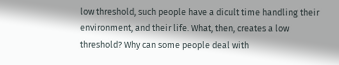low threshold, such people have a dicult time handling their environment, and their life. What, then, creates a low threshold? Why can some people deal with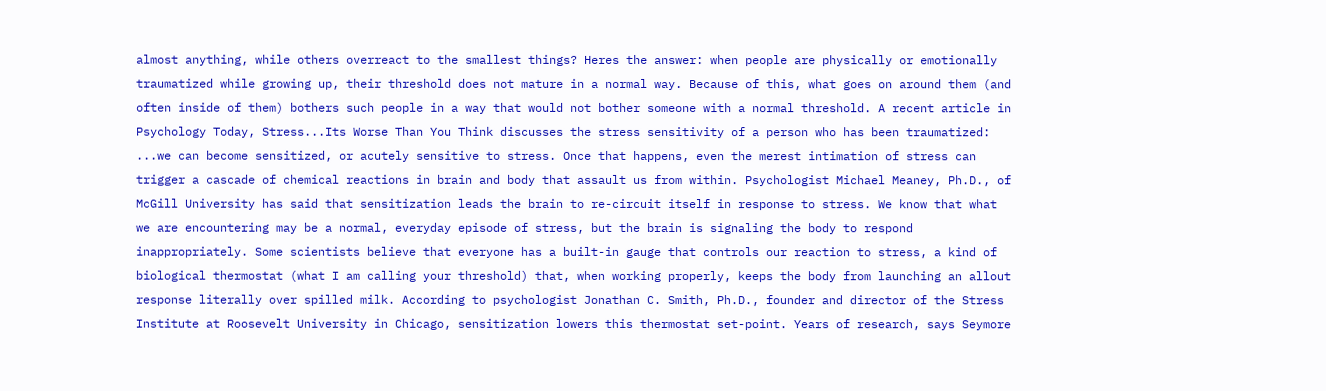almost anything, while others overreact to the smallest things? Heres the answer: when people are physically or emotionally traumatized while growing up, their threshold does not mature in a normal way. Because of this, what goes on around them (and often inside of them) bothers such people in a way that would not bother someone with a normal threshold. A recent article in Psychology Today, Stress...Its Worse Than You Think discusses the stress sensitivity of a person who has been traumatized: ...we can become sensitized, or acutely sensitive to stress. Once that happens, even the merest intimation of stress can trigger a cascade of chemical reactions in brain and body that assault us from within. Psychologist Michael Meaney, Ph.D., of McGill University has said that sensitization leads the brain to re-circuit itself in response to stress. We know that what we are encountering may be a normal, everyday episode of stress, but the brain is signaling the body to respond inappropriately. Some scientists believe that everyone has a built-in gauge that controls our reaction to stress, a kind of biological thermostat (what I am calling your threshold) that, when working properly, keeps the body from launching an allout response literally over spilled milk. According to psychologist Jonathan C. Smith, Ph.D., founder and director of the Stress Institute at Roosevelt University in Chicago, sensitization lowers this thermostat set-point. Years of research, says Seymore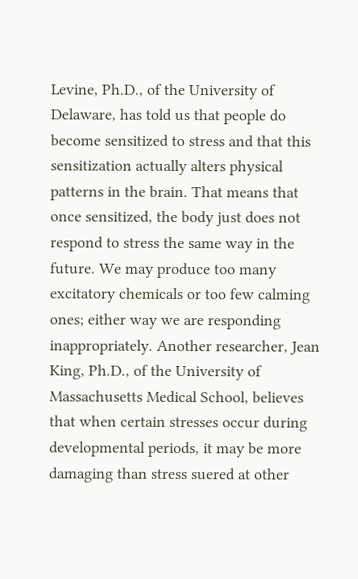Levine, Ph.D., of the University of Delaware, has told us that people do become sensitized to stress and that this sensitization actually alters physical patterns in the brain. That means that once sensitized, the body just does not respond to stress the same way in the future. We may produce too many excitatory chemicals or too few calming ones; either way we are responding inappropriately. Another researcher, Jean King, Ph.D., of the University of Massachusetts Medical School, believes that when certain stresses occur during developmental periods, it may be more damaging than stress suered at other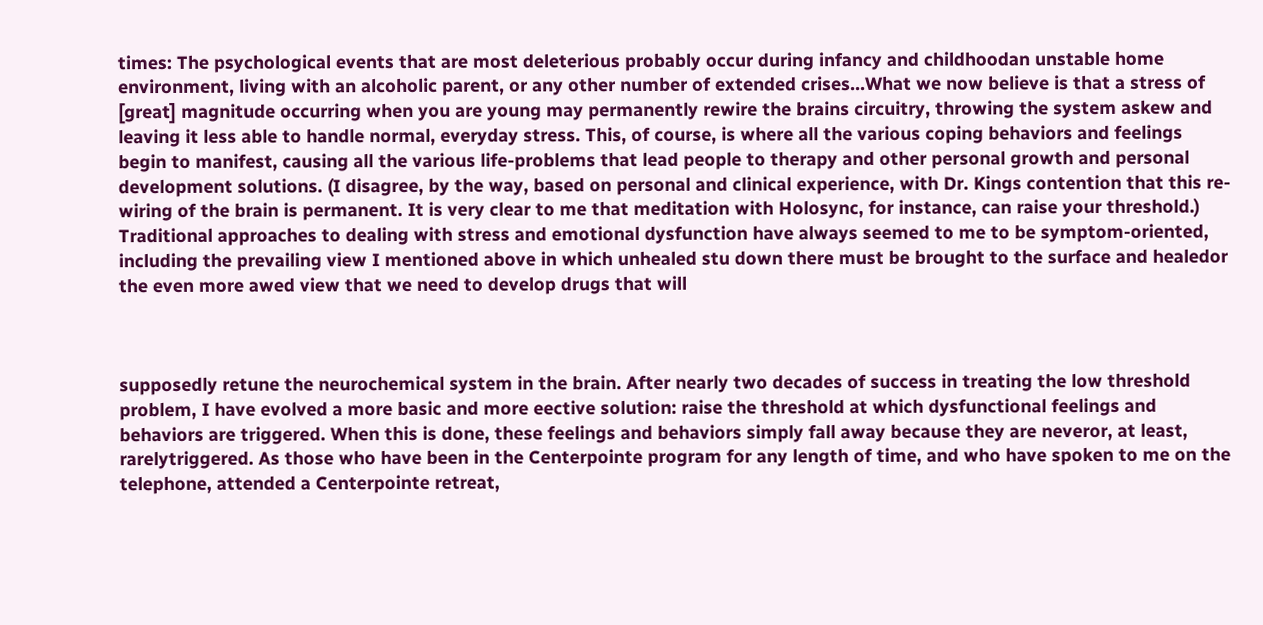times: The psychological events that are most deleterious probably occur during infancy and childhoodan unstable home environment, living with an alcoholic parent, or any other number of extended crises...What we now believe is that a stress of [great] magnitude occurring when you are young may permanently rewire the brains circuitry, throwing the system askew and leaving it less able to handle normal, everyday stress. This, of course, is where all the various coping behaviors and feelings begin to manifest, causing all the various life-problems that lead people to therapy and other personal growth and personal development solutions. (I disagree, by the way, based on personal and clinical experience, with Dr. Kings contention that this re-wiring of the brain is permanent. It is very clear to me that meditation with Holosync, for instance, can raise your threshold.) Traditional approaches to dealing with stress and emotional dysfunction have always seemed to me to be symptom-oriented, including the prevailing view I mentioned above in which unhealed stu down there must be brought to the surface and healedor the even more awed view that we need to develop drugs that will



supposedly retune the neurochemical system in the brain. After nearly two decades of success in treating the low threshold problem, I have evolved a more basic and more eective solution: raise the threshold at which dysfunctional feelings and behaviors are triggered. When this is done, these feelings and behaviors simply fall away because they are neveror, at least, rarelytriggered. As those who have been in the Centerpointe program for any length of time, and who have spoken to me on the telephone, attended a Centerpointe retreat,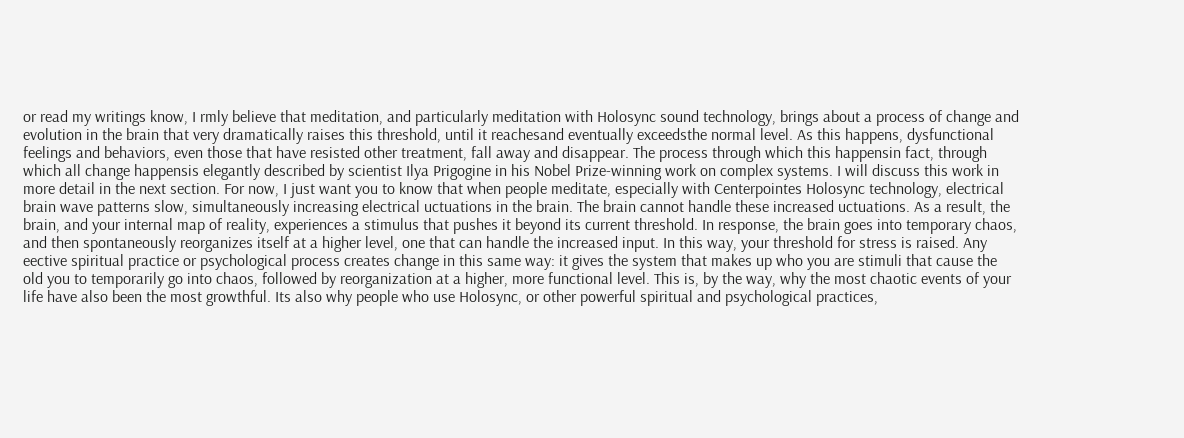or read my writings know, I rmly believe that meditation, and particularly meditation with Holosync sound technology, brings about a process of change and evolution in the brain that very dramatically raises this threshold, until it reachesand eventually exceedsthe normal level. As this happens, dysfunctional feelings and behaviors, even those that have resisted other treatment, fall away and disappear. The process through which this happensin fact, through which all change happensis elegantly described by scientist Ilya Prigogine in his Nobel Prize-winning work on complex systems. I will discuss this work in more detail in the next section. For now, I just want you to know that when people meditate, especially with Centerpointes Holosync technology, electrical brain wave patterns slow, simultaneously increasing electrical uctuations in the brain. The brain cannot handle these increased uctuations. As a result, the brain, and your internal map of reality, experiences a stimulus that pushes it beyond its current threshold. In response, the brain goes into temporary chaos, and then spontaneously reorganizes itself at a higher level, one that can handle the increased input. In this way, your threshold for stress is raised. Any eective spiritual practice or psychological process creates change in this same way: it gives the system that makes up who you are stimuli that cause the old you to temporarily go into chaos, followed by reorganization at a higher, more functional level. This is, by the way, why the most chaotic events of your life have also been the most growthful. Its also why people who use Holosync, or other powerful spiritual and psychological practices,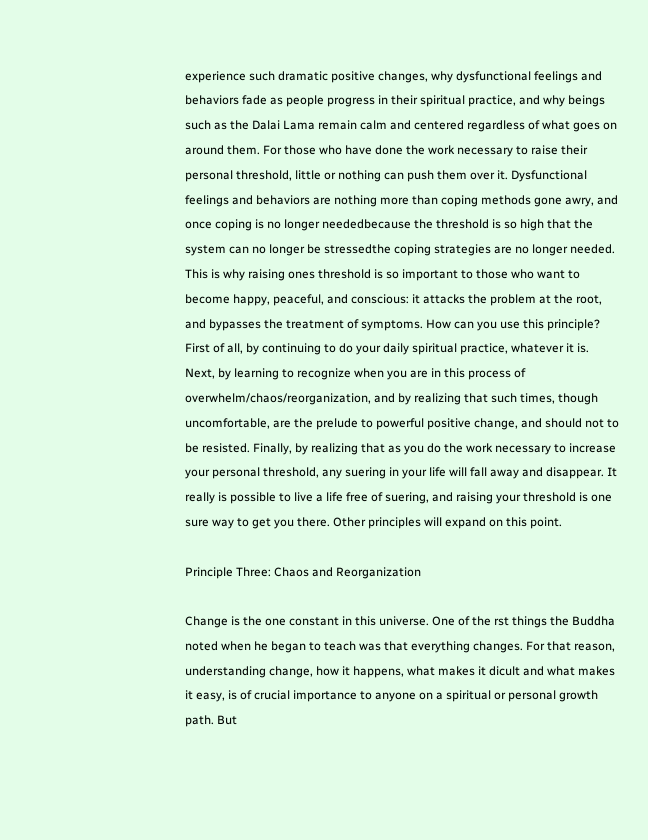experience such dramatic positive changes, why dysfunctional feelings and behaviors fade as people progress in their spiritual practice, and why beings such as the Dalai Lama remain calm and centered regardless of what goes on around them. For those who have done the work necessary to raise their personal threshold, little or nothing can push them over it. Dysfunctional feelings and behaviors are nothing more than coping methods gone awry, and once coping is no longer neededbecause the threshold is so high that the system can no longer be stressedthe coping strategies are no longer needed. This is why raising ones threshold is so important to those who want to become happy, peaceful, and conscious: it attacks the problem at the root, and bypasses the treatment of symptoms. How can you use this principle? First of all, by continuing to do your daily spiritual practice, whatever it is. Next, by learning to recognize when you are in this process of overwhelm/chaos/reorganization, and by realizing that such times, though uncomfortable, are the prelude to powerful positive change, and should not to be resisted. Finally, by realizing that as you do the work necessary to increase your personal threshold, any suering in your life will fall away and disappear. It really is possible to live a life free of suering, and raising your threshold is one sure way to get you there. Other principles will expand on this point.

Principle Three: Chaos and Reorganization

Change is the one constant in this universe. One of the rst things the Buddha noted when he began to teach was that everything changes. For that reason, understanding change, how it happens, what makes it dicult and what makes it easy, is of crucial importance to anyone on a spiritual or personal growth path. But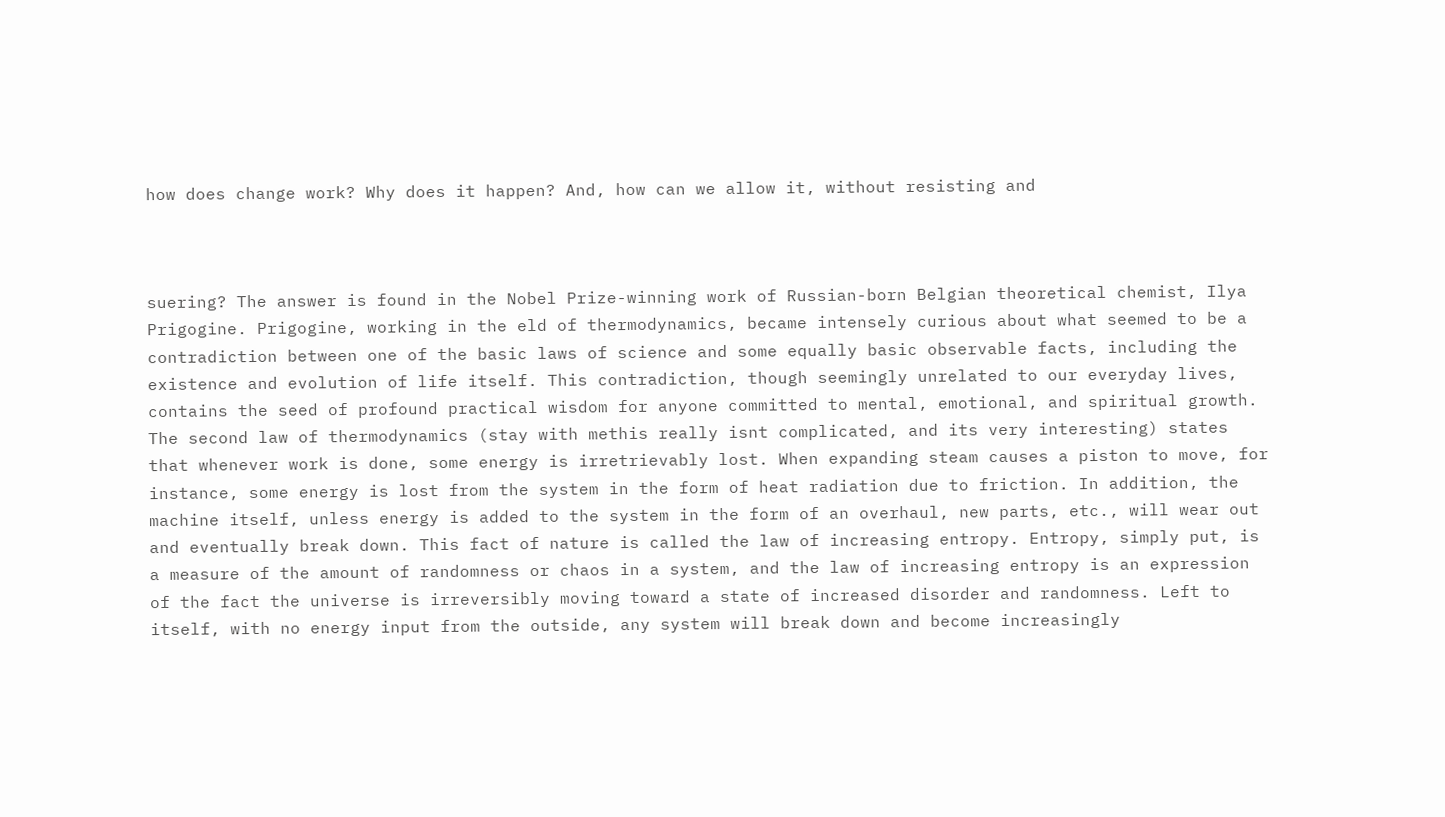how does change work? Why does it happen? And, how can we allow it, without resisting and



suering? The answer is found in the Nobel Prize-winning work of Russian-born Belgian theoretical chemist, Ilya Prigogine. Prigogine, working in the eld of thermodynamics, became intensely curious about what seemed to be a contradiction between one of the basic laws of science and some equally basic observable facts, including the existence and evolution of life itself. This contradiction, though seemingly unrelated to our everyday lives, contains the seed of profound practical wisdom for anyone committed to mental, emotional, and spiritual growth. The second law of thermodynamics (stay with methis really isnt complicated, and its very interesting) states that whenever work is done, some energy is irretrievably lost. When expanding steam causes a piston to move, for instance, some energy is lost from the system in the form of heat radiation due to friction. In addition, the machine itself, unless energy is added to the system in the form of an overhaul, new parts, etc., will wear out and eventually break down. This fact of nature is called the law of increasing entropy. Entropy, simply put, is a measure of the amount of randomness or chaos in a system, and the law of increasing entropy is an expression of the fact the universe is irreversibly moving toward a state of increased disorder and randomness. Left to itself, with no energy input from the outside, any system will break down and become increasingly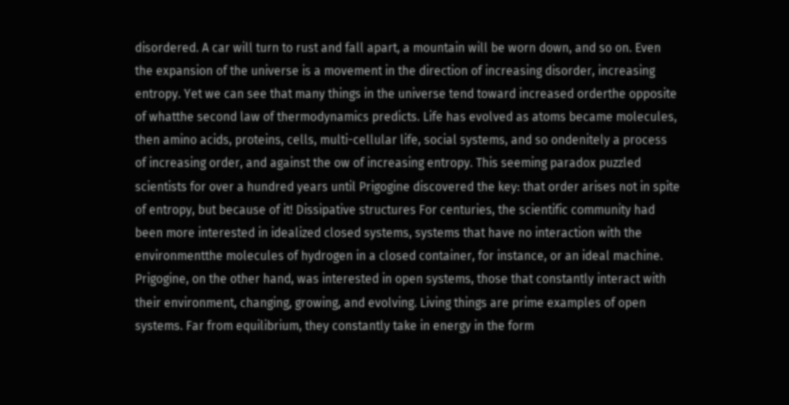disordered. A car will turn to rust and fall apart, a mountain will be worn down, and so on. Even the expansion of the universe is a movement in the direction of increasing disorder, increasing entropy. Yet we can see that many things in the universe tend toward increased orderthe opposite of whatthe second law of thermodynamics predicts. Life has evolved as atoms became molecules, then amino acids, proteins, cells, multi-cellular life, social systems, and so ondenitely a process of increasing order, and against the ow of increasing entropy. This seeming paradox puzzled scientists for over a hundred years until Prigogine discovered the key: that order arises not in spite of entropy, but because of it! Dissipative structures For centuries, the scientific community had been more interested in idealized closed systems, systems that have no interaction with the environmentthe molecules of hydrogen in a closed container, for instance, or an ideal machine. Prigogine, on the other hand, was interested in open systems, those that constantly interact with their environment, changing, growing, and evolving. Living things are prime examples of open systems. Far from equilibrium, they constantly take in energy in the form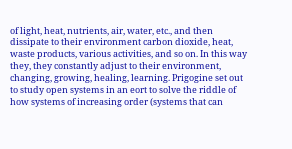of light, heat, nutrients, air, water, etc., and then dissipate to their environment carbon dioxide, heat, waste products, various activities, and so on. In this way they, they constantly adjust to their environment, changing, growing, healing, learning. Prigogine set out to study open systems in an eort to solve the riddle of how systems of increasing order (systems that can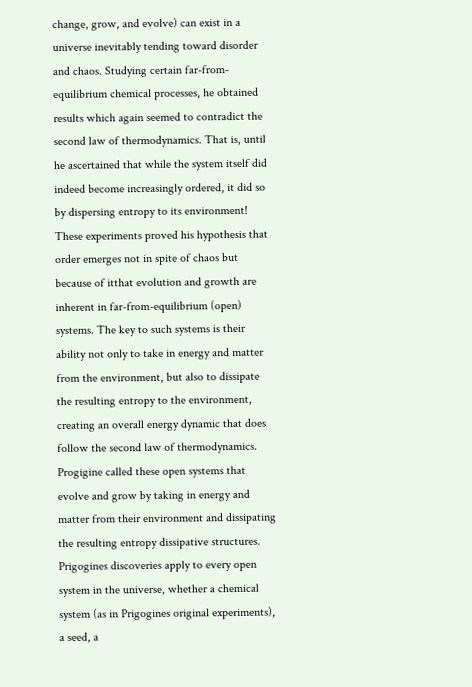change, grow, and evolve) can exist in a universe inevitably tending toward disorder and chaos. Studying certain far-from-equilibrium chemical processes, he obtained results which again seemed to contradict the second law of thermodynamics. That is, until he ascertained that while the system itself did indeed become increasingly ordered, it did so by dispersing entropy to its environment! These experiments proved his hypothesis that order emerges not in spite of chaos but because of itthat evolution and growth are inherent in far-from-equilibrium (open) systems. The key to such systems is their ability not only to take in energy and matter from the environment, but also to dissipate the resulting entropy to the environment, creating an overall energy dynamic that does follow the second law of thermodynamics. Progigine called these open systems that evolve and grow by taking in energy and matter from their environment and dissipating the resulting entropy dissipative structures. Prigogines discoveries apply to every open system in the universe, whether a chemical system (as in Prigogines original experiments), a seed, a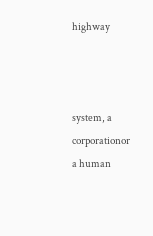highway



system, a corporationor a human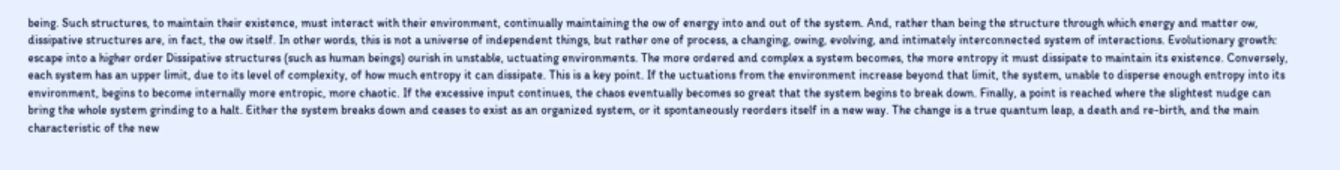being. Such structures, to maintain their existence, must interact with their environment, continually maintaining the ow of energy into and out of the system. And, rather than being the structure through which energy and matter ow, dissipative structures are, in fact, the ow itself. In other words, this is not a universe of independent things, but rather one of process, a changing, owing, evolving, and intimately interconnected system of interactions. Evolutionary growth: escape into a higher order Dissipative structures (such as human beings) ourish in unstable, uctuating environments. The more ordered and complex a system becomes, the more entropy it must dissipate to maintain its existence. Conversely, each system has an upper limit, due to its level of complexity, of how much entropy it can dissipate. This is a key point. If the uctuations from the environment increase beyond that limit, the system, unable to disperse enough entropy into its environment, begins to become internally more entropic, more chaotic. If the excessive input continues, the chaos eventually becomes so great that the system begins to break down. Finally, a point is reached where the slightest nudge can bring the whole system grinding to a halt. Either the system breaks down and ceases to exist as an organized system, or it spontaneously reorders itself in a new way. The change is a true quantum leap, a death and re-birth, and the main characteristic of the new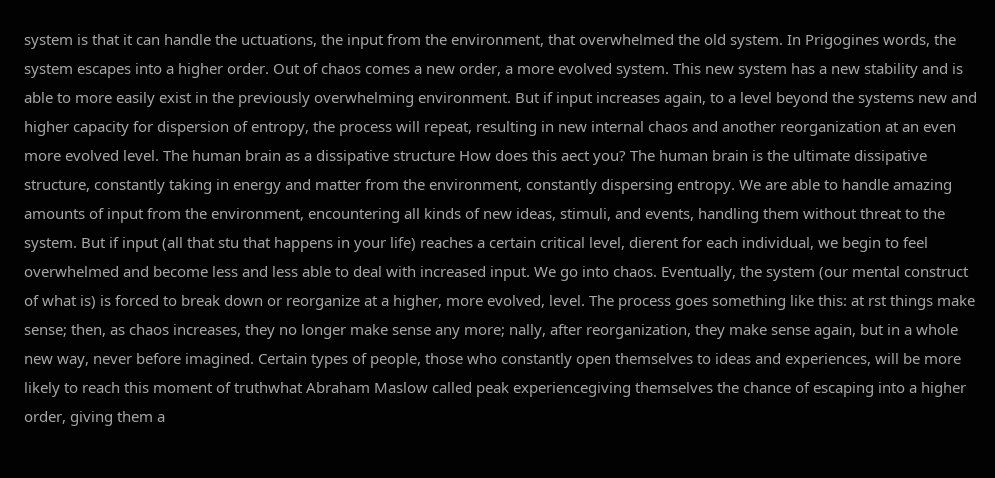system is that it can handle the uctuations, the input from the environment, that overwhelmed the old system. In Prigogines words, the system escapes into a higher order. Out of chaos comes a new order, a more evolved system. This new system has a new stability and is able to more easily exist in the previously overwhelming environment. But if input increases again, to a level beyond the systems new and higher capacity for dispersion of entropy, the process will repeat, resulting in new internal chaos and another reorganization at an even more evolved level. The human brain as a dissipative structure How does this aect you? The human brain is the ultimate dissipative structure, constantly taking in energy and matter from the environment, constantly dispersing entropy. We are able to handle amazing amounts of input from the environment, encountering all kinds of new ideas, stimuli, and events, handling them without threat to the system. But if input (all that stu that happens in your life) reaches a certain critical level, dierent for each individual, we begin to feel overwhelmed and become less and less able to deal with increased input. We go into chaos. Eventually, the system (our mental construct of what is) is forced to break down or reorganize at a higher, more evolved, level. The process goes something like this: at rst things make sense; then, as chaos increases, they no longer make sense any more; nally, after reorganization, they make sense again, but in a whole new way, never before imagined. Certain types of people, those who constantly open themselves to ideas and experiences, will be more likely to reach this moment of truthwhat Abraham Maslow called peak experiencegiving themselves the chance of escaping into a higher order, giving them a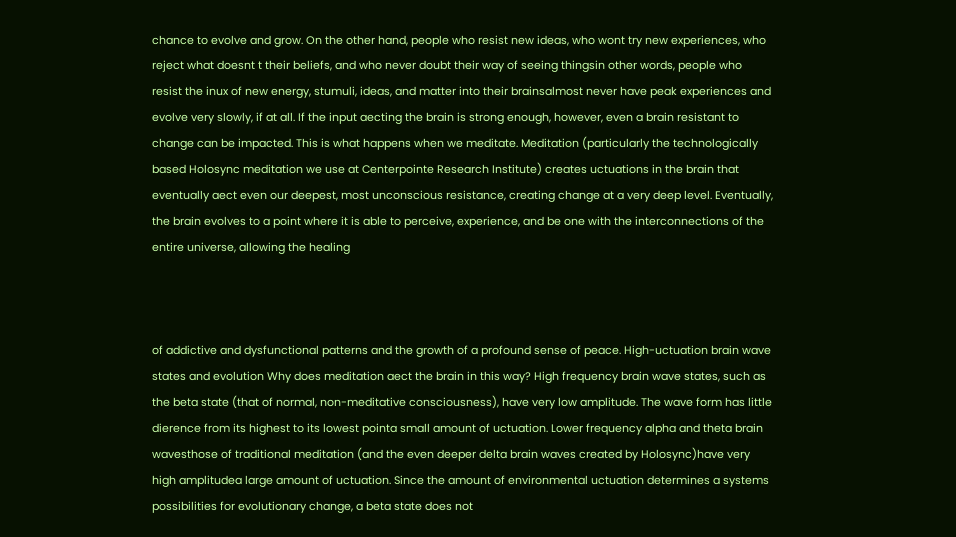chance to evolve and grow. On the other hand, people who resist new ideas, who wont try new experiences, who reject what doesnt t their beliefs, and who never doubt their way of seeing thingsin other words, people who resist the inux of new energy, stumuli, ideas, and matter into their brainsalmost never have peak experiences and evolve very slowly, if at all. If the input aecting the brain is strong enough, however, even a brain resistant to change can be impacted. This is what happens when we meditate. Meditation (particularly the technologically based Holosync meditation we use at Centerpointe Research Institute) creates uctuations in the brain that eventually aect even our deepest, most unconscious resistance, creating change at a very deep level. Eventually, the brain evolves to a point where it is able to perceive, experience, and be one with the interconnections of the entire universe, allowing the healing



of addictive and dysfunctional patterns and the growth of a profound sense of peace. High-uctuation brain wave states and evolution Why does meditation aect the brain in this way? High frequency brain wave states, such as the beta state (that of normal, non-meditative consciousness), have very low amplitude. The wave form has little dierence from its highest to its lowest pointa small amount of uctuation. Lower frequency alpha and theta brain wavesthose of traditional meditation (and the even deeper delta brain waves created by Holosync)have very high amplitudea large amount of uctuation. Since the amount of environmental uctuation determines a systems possibilities for evolutionary change, a beta state does not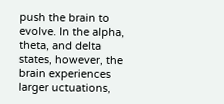push the brain to evolve. In the alpha, theta, and delta states, however, the brain experiences larger uctuations,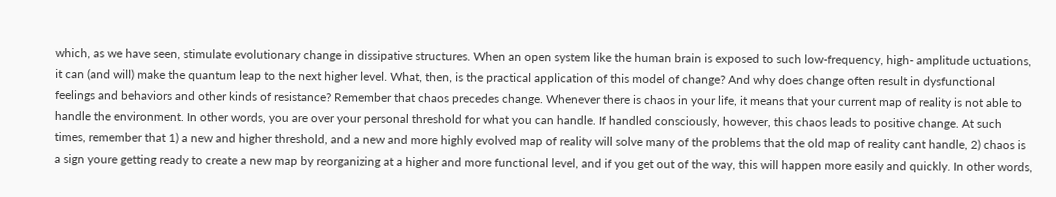which, as we have seen, stimulate evolutionary change in dissipative structures. When an open system like the human brain is exposed to such low-frequency, high- amplitude uctuations, it can (and will) make the quantum leap to the next higher level. What, then, is the practical application of this model of change? And why does change often result in dysfunctional feelings and behaviors and other kinds of resistance? Remember that chaos precedes change. Whenever there is chaos in your life, it means that your current map of reality is not able to handle the environment. In other words, you are over your personal threshold for what you can handle. If handled consciously, however, this chaos leads to positive change. At such times, remember that 1) a new and higher threshold, and a new and more highly evolved map of reality will solve many of the problems that the old map of reality cant handle, 2) chaos is a sign youre getting ready to create a new map by reorganizing at a higher and more functional level, and if you get out of the way, this will happen more easily and quickly. In other words,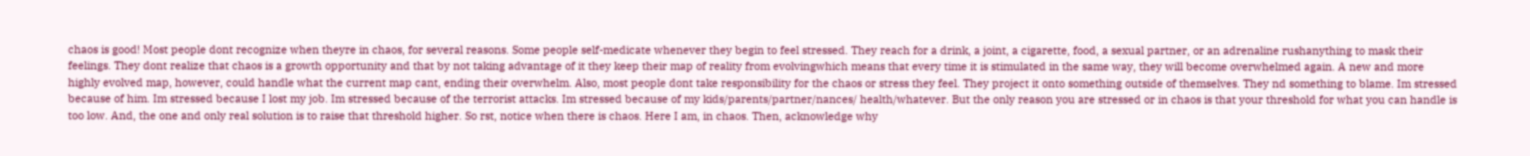chaos is good! Most people dont recognize when theyre in chaos, for several reasons. Some people self-medicate whenever they begin to feel stressed. They reach for a drink, a joint, a cigarette, food, a sexual partner, or an adrenaline rushanything to mask their feelings. They dont realize that chaos is a growth opportunity and that by not taking advantage of it they keep their map of reality from evolvingwhich means that every time it is stimulated in the same way, they will become overwhelmed again. A new and more highly evolved map, however, could handle what the current map cant, ending their overwhelm. Also, most people dont take responsibility for the chaos or stress they feel. They project it onto something outside of themselves. They nd something to blame. Im stressed because of him. Im stressed because I lost my job. Im stressed because of the terrorist attacks. Im stressed because of my kids/parents/partner/nances/ health/whatever. But the only reason you are stressed or in chaos is that your threshold for what you can handle is too low. And, the one and only real solution is to raise that threshold higher. So rst, notice when there is chaos. Here I am, in chaos. Then, acknowledge why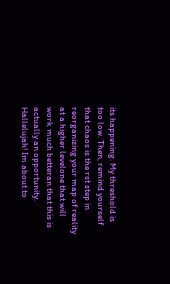its happening. My threshold is too low. Then, remind yourself that chaos is the rst step in reorganizing your map of reality at a higher levelone that will work much betteran that this is actually an opportunity. Hallelujah! Im about to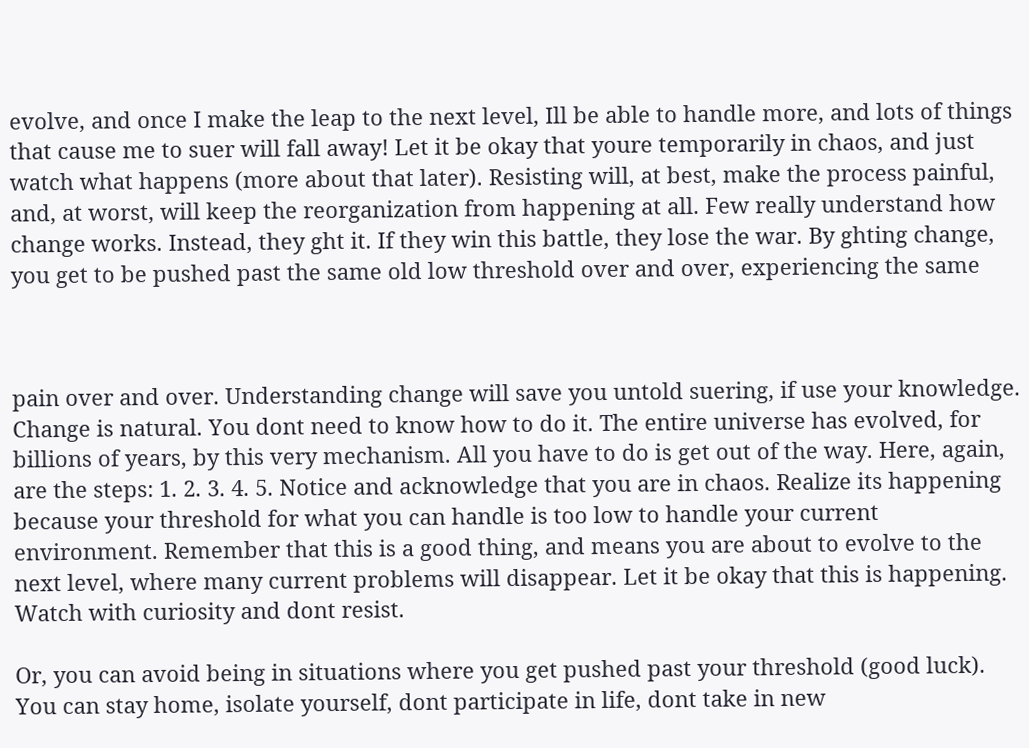evolve, and once I make the leap to the next level, Ill be able to handle more, and lots of things that cause me to suer will fall away! Let it be okay that youre temporarily in chaos, and just watch what happens (more about that later). Resisting will, at best, make the process painful, and, at worst, will keep the reorganization from happening at all. Few really understand how change works. Instead, they ght it. If they win this battle, they lose the war. By ghting change, you get to be pushed past the same old low threshold over and over, experiencing the same



pain over and over. Understanding change will save you untold suering, if use your knowledge. Change is natural. You dont need to know how to do it. The entire universe has evolved, for billions of years, by this very mechanism. All you have to do is get out of the way. Here, again, are the steps: 1. 2. 3. 4. 5. Notice and acknowledge that you are in chaos. Realize its happening because your threshold for what you can handle is too low to handle your current environment. Remember that this is a good thing, and means you are about to evolve to the next level, where many current problems will disappear. Let it be okay that this is happening. Watch with curiosity and dont resist.

Or, you can avoid being in situations where you get pushed past your threshold (good luck). You can stay home, isolate yourself, dont participate in life, dont take in new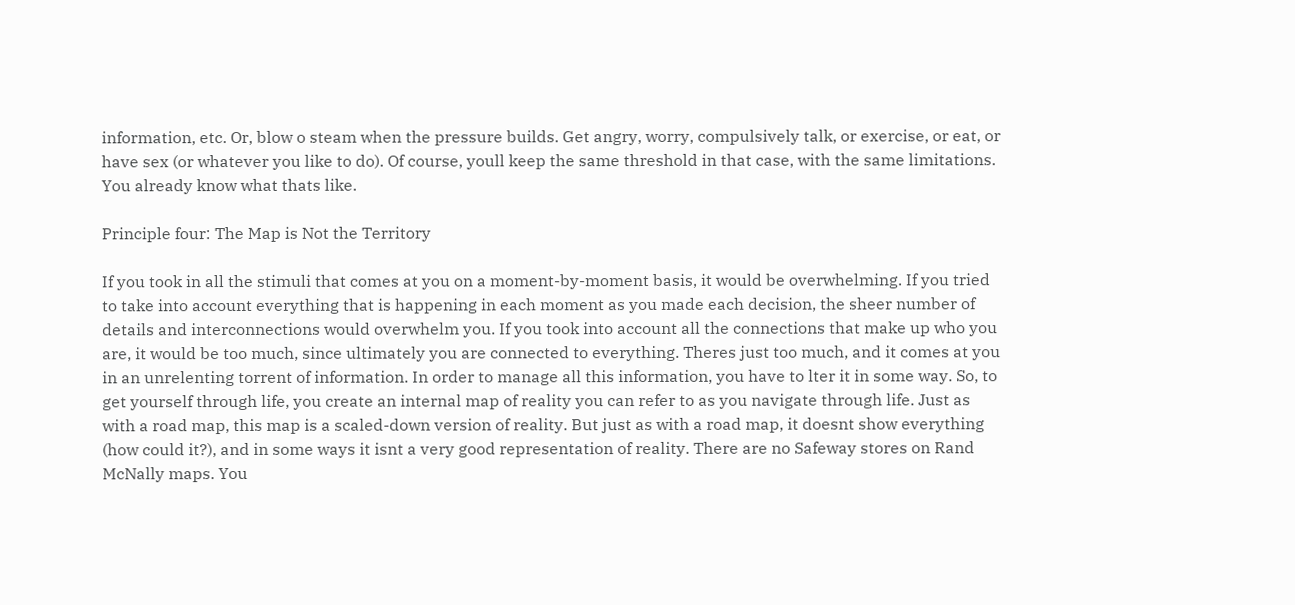information, etc. Or, blow o steam when the pressure builds. Get angry, worry, compulsively talk, or exercise, or eat, or have sex (or whatever you like to do). Of course, youll keep the same threshold in that case, with the same limitations. You already know what thats like.

Principle four: The Map is Not the Territory

If you took in all the stimuli that comes at you on a moment-by-moment basis, it would be overwhelming. If you tried to take into account everything that is happening in each moment as you made each decision, the sheer number of details and interconnections would overwhelm you. If you took into account all the connections that make up who you are, it would be too much, since ultimately you are connected to everything. Theres just too much, and it comes at you in an unrelenting torrent of information. In order to manage all this information, you have to lter it in some way. So, to get yourself through life, you create an internal map of reality you can refer to as you navigate through life. Just as with a road map, this map is a scaled-down version of reality. But just as with a road map, it doesnt show everything (how could it?), and in some ways it isnt a very good representation of reality. There are no Safeway stores on Rand McNally maps. You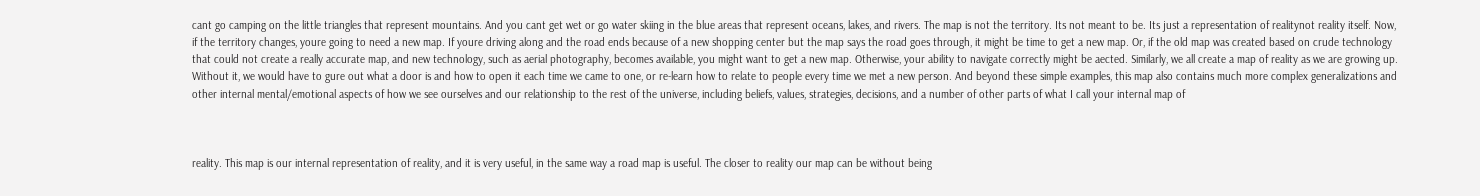cant go camping on the little triangles that represent mountains. And you cant get wet or go water skiing in the blue areas that represent oceans, lakes, and rivers. The map is not the territory. Its not meant to be. Its just a representation of realitynot reality itself. Now, if the territory changes, youre going to need a new map. If youre driving along and the road ends because of a new shopping center but the map says the road goes through, it might be time to get a new map. Or, if the old map was created based on crude technology that could not create a really accurate map, and new technology, such as aerial photography, becomes available, you might want to get a new map. Otherwise, your ability to navigate correctly might be aected. Similarly, we all create a map of reality as we are growing up. Without it, we would have to gure out what a door is and how to open it each time we came to one, or re-learn how to relate to people every time we met a new person. And beyond these simple examples, this map also contains much more complex generalizations and other internal mental/emotional aspects of how we see ourselves and our relationship to the rest of the universe, including beliefs, values, strategies, decisions, and a number of other parts of what I call your internal map of



reality. This map is our internal representation of reality, and it is very useful, in the same way a road map is useful. The closer to reality our map can be without being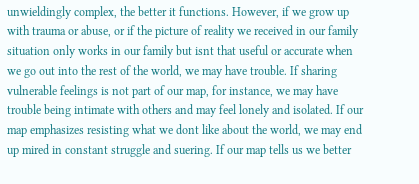unwieldingly complex, the better it functions. However, if we grow up with trauma or abuse, or if the picture of reality we received in our family situation only works in our family but isnt that useful or accurate when we go out into the rest of the world, we may have trouble. If sharing vulnerable feelings is not part of our map, for instance, we may have trouble being intimate with others and may feel lonely and isolated. If our map emphasizes resisting what we dont like about the world, we may end up mired in constant struggle and suering. If our map tells us we better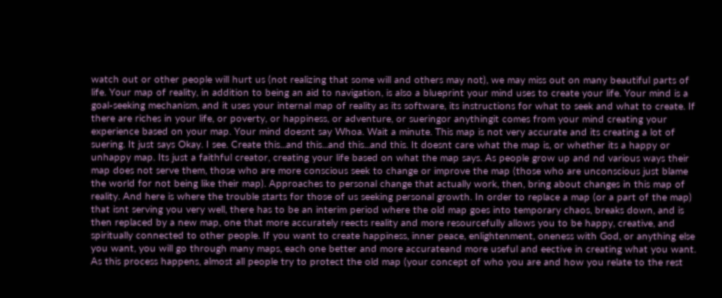watch out or other people will hurt us (not realizing that some will and others may not), we may miss out on many beautiful parts of life. Your map of reality, in addition to being an aid to navigation, is also a blueprint your mind uses to create your life. Your mind is a goal-seeking mechanism, and it uses your internal map of reality as its software, its instructions for what to seek and what to create. If there are riches in your life, or poverty, or happiness, or adventure, or sueringor anythingit comes from your mind creating your experience based on your map. Your mind doesnt say Whoa. Wait a minute. This map is not very accurate and its creating a lot of suering. It just says Okay. I see. Create this...and this...and this...and this. It doesnt care what the map is, or whether its a happy or unhappy map. Its just a faithful creator, creating your life based on what the map says. As people grow up and nd various ways their map does not serve them, those who are more conscious seek to change or improve the map (those who are unconscious just blame the world for not being like their map). Approaches to personal change that actually work, then, bring about changes in this map of reality. And here is where the trouble starts for those of us seeking personal growth. In order to replace a map (or a part of the map) that isnt serving you very well, there has to be an interim period where the old map goes into temporary chaos, breaks down, and is then replaced by a new map, one that more accurately reects reality and more resourcefully allows you to be happy, creative, and spiritually connected to other people. If you want to create happiness, inner peace, enlightenment, oneness with God, or anything else you want, you will go through many maps, each one better and more accurateand more useful and eective in creating what you want. As this process happens, almost all people try to protect the old map (your concept of who you are and how you relate to the rest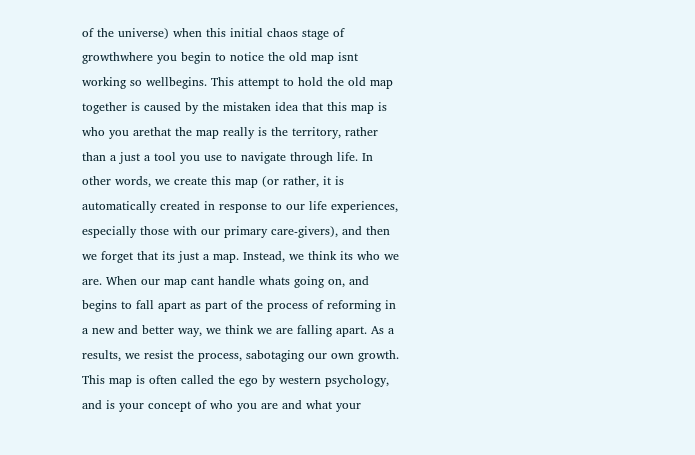of the universe) when this initial chaos stage of growthwhere you begin to notice the old map isnt working so wellbegins. This attempt to hold the old map together is caused by the mistaken idea that this map is who you arethat the map really is the territory, rather than a just a tool you use to navigate through life. In other words, we create this map (or rather, it is automatically created in response to our life experiences, especially those with our primary care-givers), and then we forget that its just a map. Instead, we think its who we are. When our map cant handle whats going on, and begins to fall apart as part of the process of reforming in a new and better way, we think we are falling apart. As a results, we resist the process, sabotaging our own growth. This map is often called the ego by western psychology, and is your concept of who you are and what your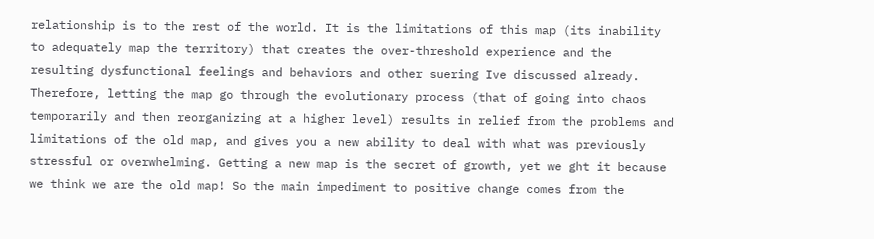relationship is to the rest of the world. It is the limitations of this map (its inability to adequately map the territory) that creates the over-threshold experience and the resulting dysfunctional feelings and behaviors and other suering Ive discussed already. Therefore, letting the map go through the evolutionary process (that of going into chaos temporarily and then reorganizing at a higher level) results in relief from the problems and limitations of the old map, and gives you a new ability to deal with what was previously stressful or overwhelming. Getting a new map is the secret of growth, yet we ght it because we think we are the old map! So the main impediment to positive change comes from the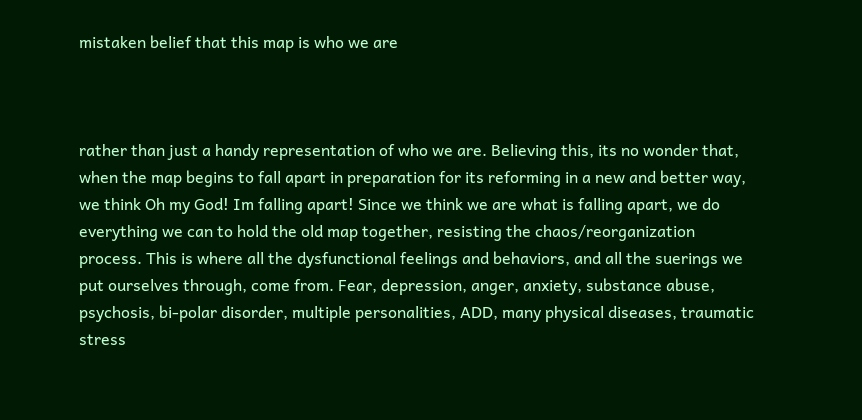mistaken belief that this map is who we are



rather than just a handy representation of who we are. Believing this, its no wonder that, when the map begins to fall apart in preparation for its reforming in a new and better way, we think Oh my God! Im falling apart! Since we think we are what is falling apart, we do everything we can to hold the old map together, resisting the chaos/reorganization process. This is where all the dysfunctional feelings and behaviors, and all the suerings we put ourselves through, come from. Fear, depression, anger, anxiety, substance abuse, psychosis, bi-polar disorder, multiple personalities, ADD, many physical diseases, traumatic stress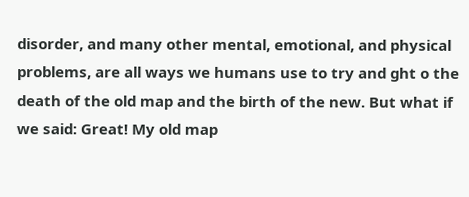disorder, and many other mental, emotional, and physical problems, are all ways we humans use to try and ght o the death of the old map and the birth of the new. But what if we said: Great! My old map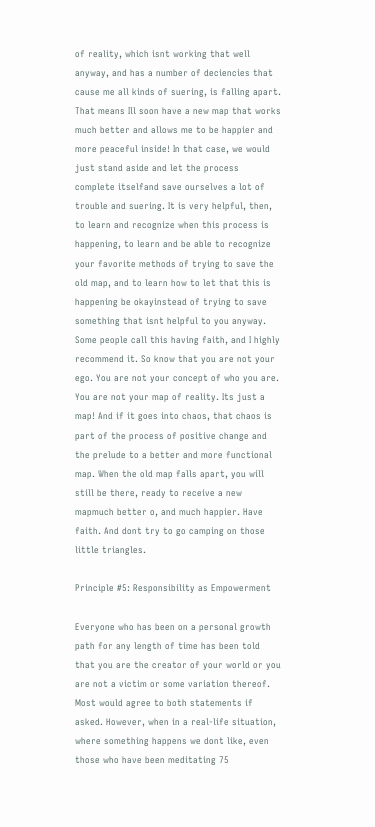of reality, which isnt working that well anyway, and has a number of deciencies that cause me all kinds of suering, is falling apart. That means Ill soon have a new map that works much better and allows me to be happier and more peaceful inside! In that case, we would just stand aside and let the process complete itselfand save ourselves a lot of trouble and suering. It is very helpful, then, to learn and recognize when this process is happening, to learn and be able to recognize your favorite methods of trying to save the old map, and to learn how to let that this is happening be okayinstead of trying to save something that isnt helpful to you anyway. Some people call this having faith, and I highly recommend it. So know that you are not your ego. You are not your concept of who you are. You are not your map of reality. Its just a map! And if it goes into chaos, that chaos is part of the process of positive change and the prelude to a better and more functional map. When the old map falls apart, you will still be there, ready to receive a new mapmuch better o, and much happier. Have faith. And dont try to go camping on those little triangles.

Principle #5: Responsibility as Empowerment

Everyone who has been on a personal growth path for any length of time has been told that you are the creator of your world or you are not a victim or some variation thereof. Most would agree to both statements if asked. However, when in a real-life situation, where something happens we dont like, even those who have been meditating 75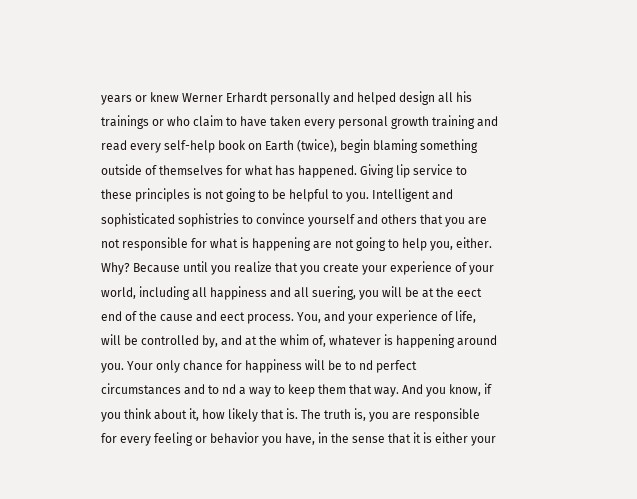years or knew Werner Erhardt personally and helped design all his trainings or who claim to have taken every personal growth training and read every self-help book on Earth (twice), begin blaming something outside of themselves for what has happened. Giving lip service to these principles is not going to be helpful to you. Intelligent and sophisticated sophistries to convince yourself and others that you are not responsible for what is happening are not going to help you, either. Why? Because until you realize that you create your experience of your world, including all happiness and all suering, you will be at the eect end of the cause and eect process. You, and your experience of life, will be controlled by, and at the whim of, whatever is happening around you. Your only chance for happiness will be to nd perfect circumstances and to nd a way to keep them that way. And you know, if you think about it, how likely that is. The truth is, you are responsible for every feeling or behavior you have, in the sense that it is either your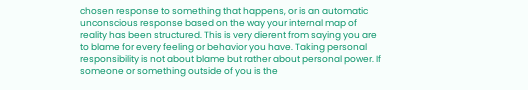chosen response to something that happens, or is an automatic unconscious response based on the way your internal map of reality has been structured. This is very dierent from saying you are to blame for every feeling or behavior you have. Taking personal responsibility is not about blame but rather about personal power. If someone or something outside of you is the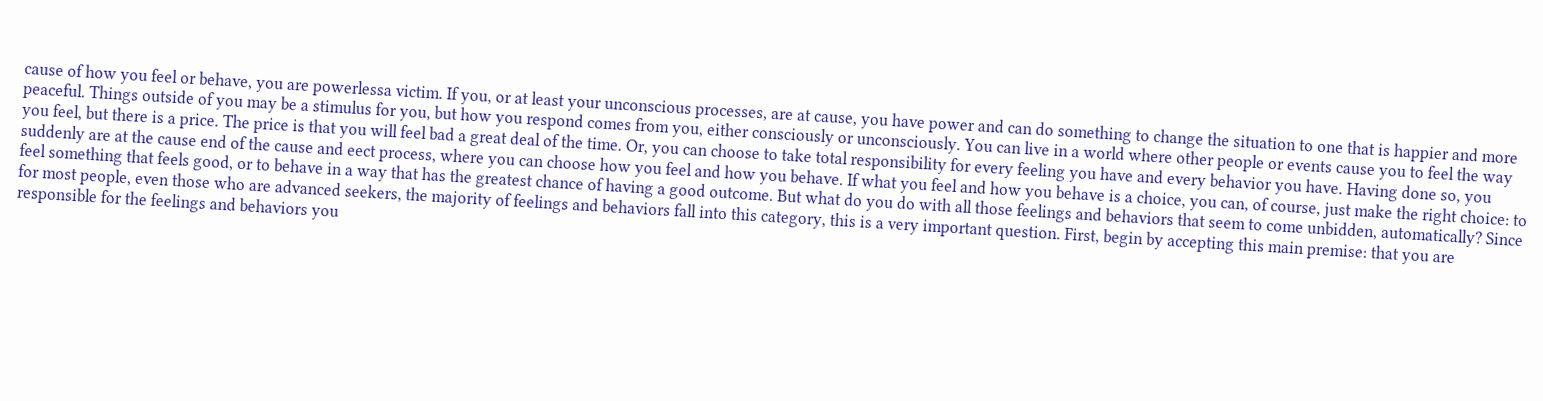cause of how you feel or behave, you are powerlessa victim. If you, or at least your unconscious processes, are at cause, you have power and can do something to change the situation to one that is happier and more peaceful. Things outside of you may be a stimulus for you, but how you respond comes from you, either consciously or unconsciously. You can live in a world where other people or events cause you to feel the way you feel, but there is a price. The price is that you will feel bad a great deal of the time. Or, you can choose to take total responsibility for every feeling you have and every behavior you have. Having done so, you suddenly are at the cause end of the cause and eect process, where you can choose how you feel and how you behave. If what you feel and how you behave is a choice, you can, of course, just make the right choice: to feel something that feels good, or to behave in a way that has the greatest chance of having a good outcome. But what do you do with all those feelings and behaviors that seem to come unbidden, automatically? Since for most people, even those who are advanced seekers, the majority of feelings and behaviors fall into this category, this is a very important question. First, begin by accepting this main premise: that you are responsible for the feelings and behaviors you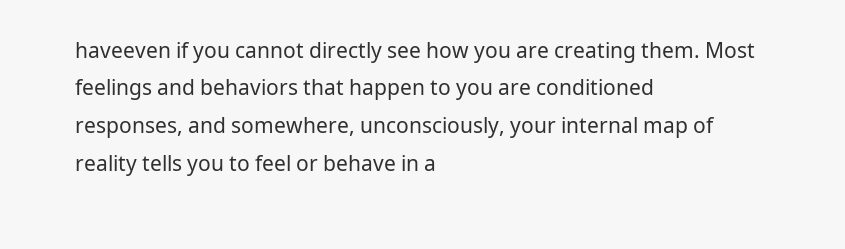haveeven if you cannot directly see how you are creating them. Most feelings and behaviors that happen to you are conditioned responses, and somewhere, unconsciously, your internal map of reality tells you to feel or behave in a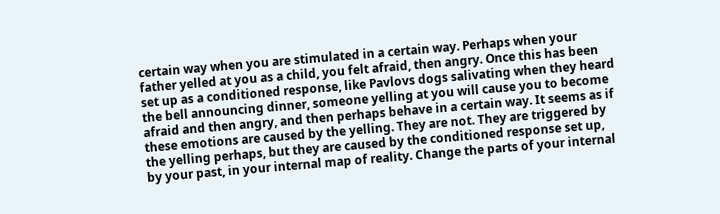certain way when you are stimulated in a certain way. Perhaps when your father yelled at you as a child, you felt afraid, then angry. Once this has been set up as a conditioned response, like Pavlovs dogs salivating when they heard the bell announcing dinner, someone yelling at you will cause you to become afraid and then angry, and then perhaps behave in a certain way. It seems as if these emotions are caused by the yelling. They are not. They are triggered by the yelling perhaps, but they are caused by the conditioned response set up, by your past, in your internal map of reality. Change the parts of your internal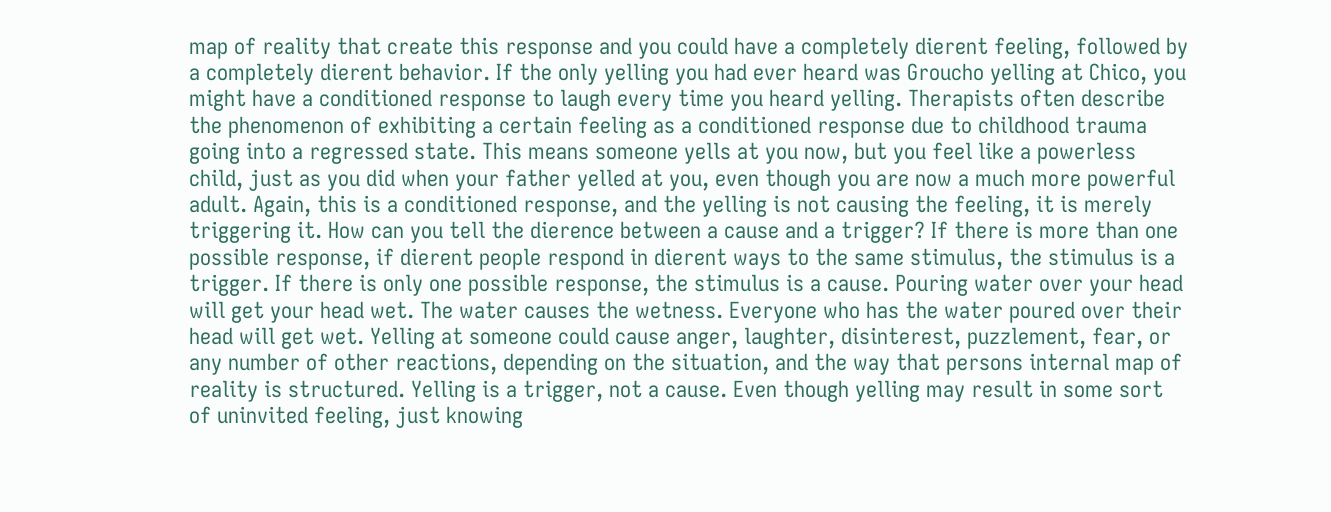map of reality that create this response and you could have a completely dierent feeling, followed by a completely dierent behavior. If the only yelling you had ever heard was Groucho yelling at Chico, you might have a conditioned response to laugh every time you heard yelling. Therapists often describe the phenomenon of exhibiting a certain feeling as a conditioned response due to childhood trauma going into a regressed state. This means someone yells at you now, but you feel like a powerless child, just as you did when your father yelled at you, even though you are now a much more powerful adult. Again, this is a conditioned response, and the yelling is not causing the feeling, it is merely triggering it. How can you tell the dierence between a cause and a trigger? If there is more than one possible response, if dierent people respond in dierent ways to the same stimulus, the stimulus is a trigger. If there is only one possible response, the stimulus is a cause. Pouring water over your head will get your head wet. The water causes the wetness. Everyone who has the water poured over their head will get wet. Yelling at someone could cause anger, laughter, disinterest, puzzlement, fear, or any number of other reactions, depending on the situation, and the way that persons internal map of reality is structured. Yelling is a trigger, not a cause. Even though yelling may result in some sort of uninvited feeling, just knowing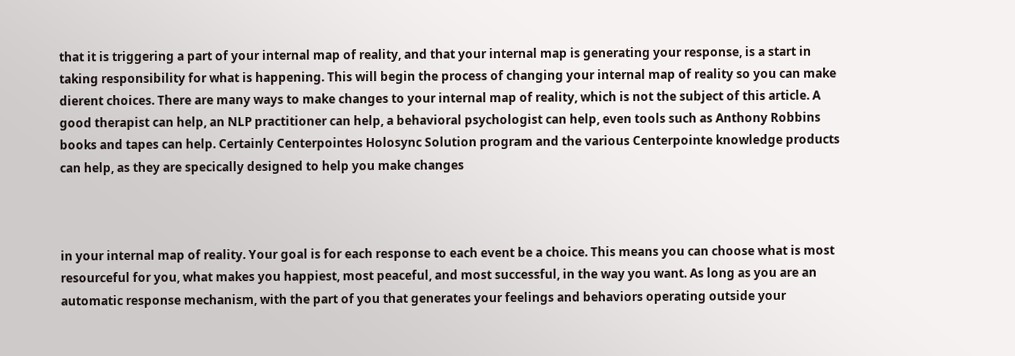that it is triggering a part of your internal map of reality, and that your internal map is generating your response, is a start in taking responsibility for what is happening. This will begin the process of changing your internal map of reality so you can make dierent choices. There are many ways to make changes to your internal map of reality, which is not the subject of this article. A good therapist can help, an NLP practitioner can help, a behavioral psychologist can help, even tools such as Anthony Robbins books and tapes can help. Certainly Centerpointes Holosync Solution program and the various Centerpointe knowledge products can help, as they are specically designed to help you make changes



in your internal map of reality. Your goal is for each response to each event be a choice. This means you can choose what is most resourceful for you, what makes you happiest, most peaceful, and most successful, in the way you want. As long as you are an automatic response mechanism, with the part of you that generates your feelings and behaviors operating outside your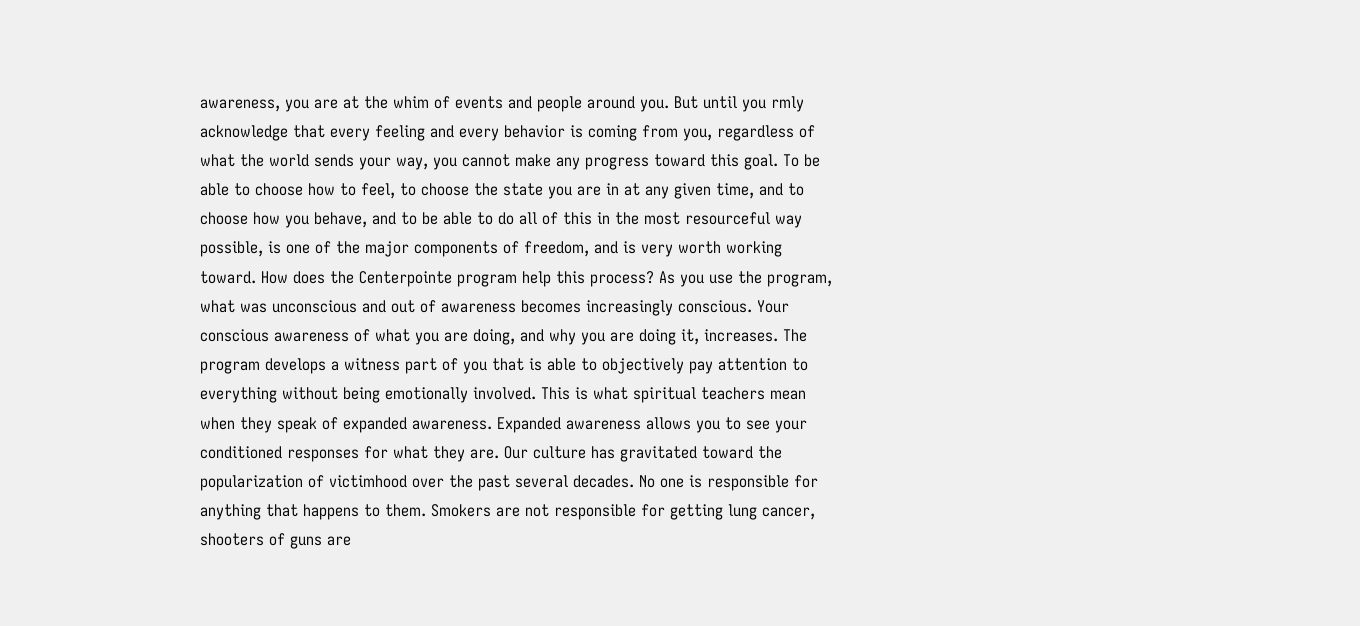awareness, you are at the whim of events and people around you. But until you rmly acknowledge that every feeling and every behavior is coming from you, regardless of what the world sends your way, you cannot make any progress toward this goal. To be able to choose how to feel, to choose the state you are in at any given time, and to choose how you behave, and to be able to do all of this in the most resourceful way possible, is one of the major components of freedom, and is very worth working toward. How does the Centerpointe program help this process? As you use the program, what was unconscious and out of awareness becomes increasingly conscious. Your conscious awareness of what you are doing, and why you are doing it, increases. The program develops a witness part of you that is able to objectively pay attention to everything without being emotionally involved. This is what spiritual teachers mean when they speak of expanded awareness. Expanded awareness allows you to see your conditioned responses for what they are. Our culture has gravitated toward the popularization of victimhood over the past several decades. No one is responsible for anything that happens to them. Smokers are not responsible for getting lung cancer, shooters of guns are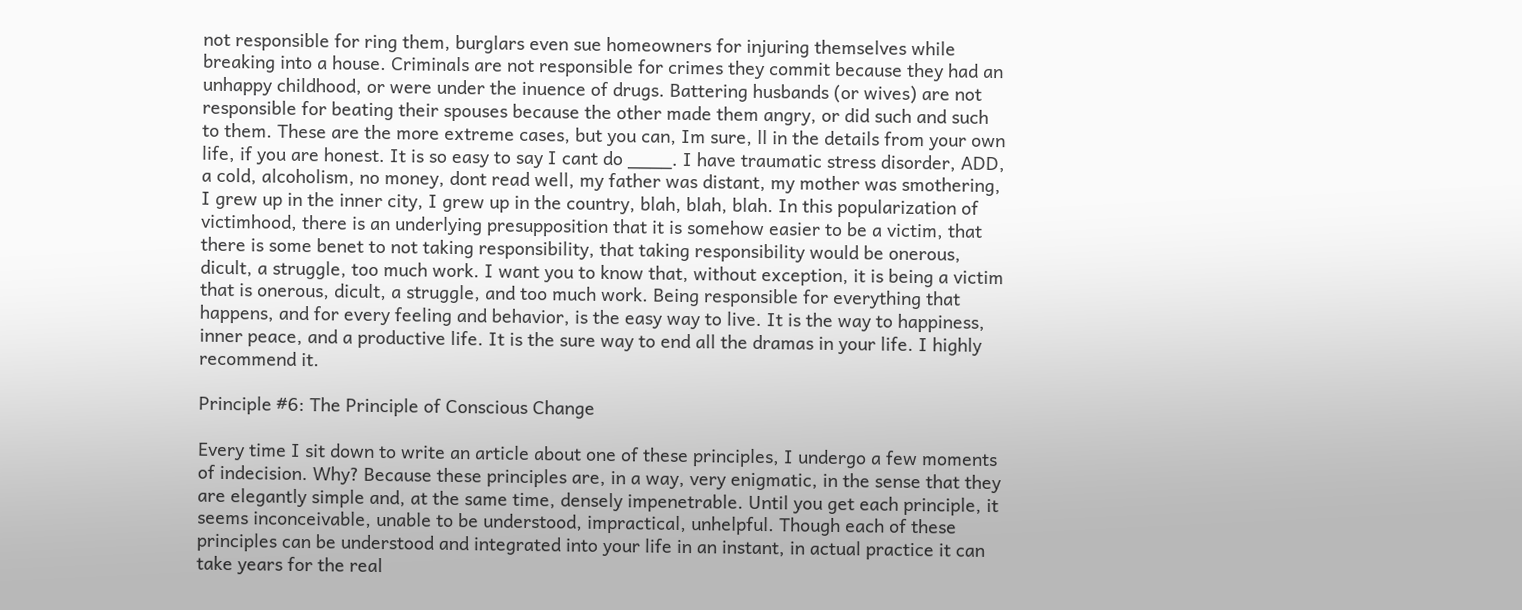not responsible for ring them, burglars even sue homeowners for injuring themselves while breaking into a house. Criminals are not responsible for crimes they commit because they had an unhappy childhood, or were under the inuence of drugs. Battering husbands (or wives) are not responsible for beating their spouses because the other made them angry, or did such and such to them. These are the more extreme cases, but you can, Im sure, ll in the details from your own life, if you are honest. It is so easy to say I cant do ____. I have traumatic stress disorder, ADD, a cold, alcoholism, no money, dont read well, my father was distant, my mother was smothering, I grew up in the inner city, I grew up in the country, blah, blah, blah. In this popularization of victimhood, there is an underlying presupposition that it is somehow easier to be a victim, that there is some benet to not taking responsibility, that taking responsibility would be onerous, dicult, a struggle, too much work. I want you to know that, without exception, it is being a victim that is onerous, dicult, a struggle, and too much work. Being responsible for everything that happens, and for every feeling and behavior, is the easy way to live. It is the way to happiness, inner peace, and a productive life. It is the sure way to end all the dramas in your life. I highly recommend it.

Principle #6: The Principle of Conscious Change

Every time I sit down to write an article about one of these principles, I undergo a few moments of indecision. Why? Because these principles are, in a way, very enigmatic, in the sense that they are elegantly simple and, at the same time, densely impenetrable. Until you get each principle, it seems inconceivable, unable to be understood, impractical, unhelpful. Though each of these principles can be understood and integrated into your life in an instant, in actual practice it can take years for the real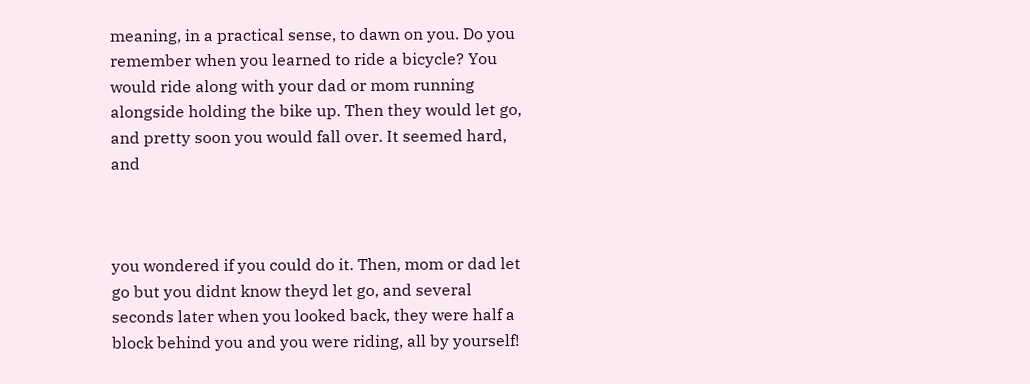meaning, in a practical sense, to dawn on you. Do you remember when you learned to ride a bicycle? You would ride along with your dad or mom running alongside holding the bike up. Then they would let go, and pretty soon you would fall over. It seemed hard, and



you wondered if you could do it. Then, mom or dad let go but you didnt know theyd let go, and several seconds later when you looked back, they were half a block behind you and you were riding, all by yourself!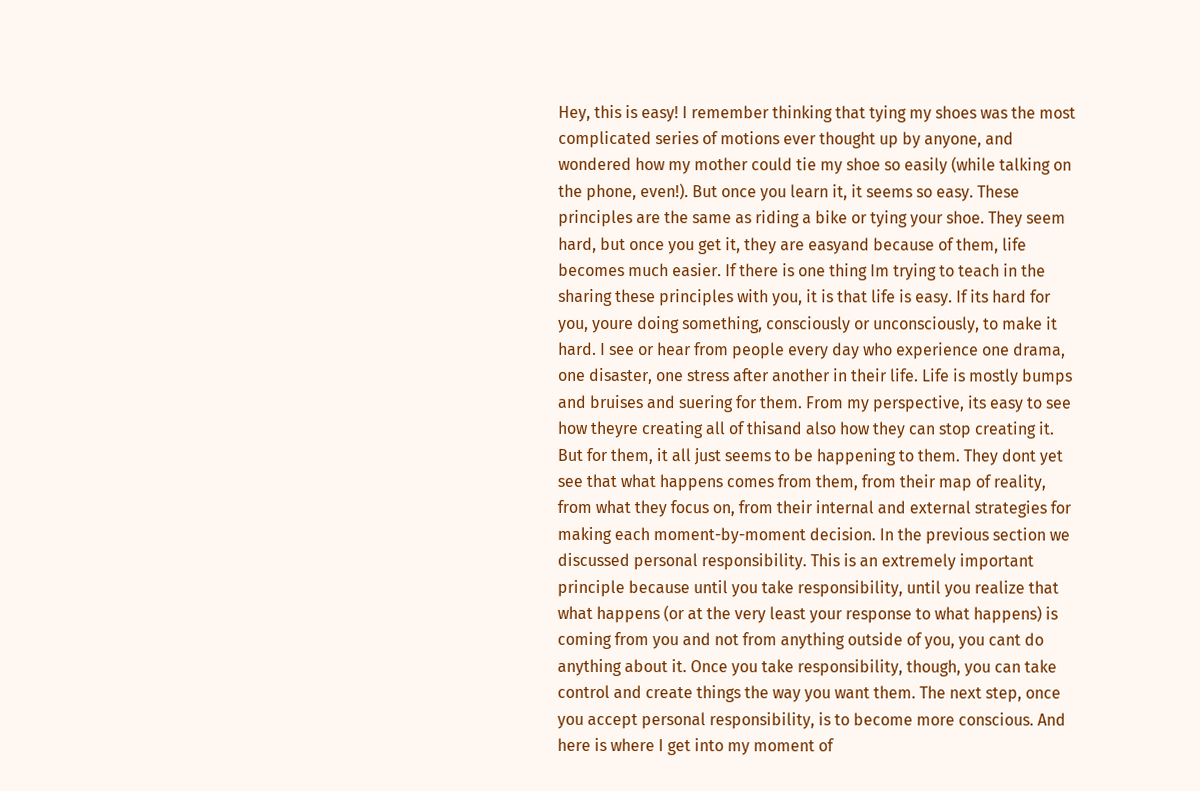Hey, this is easy! I remember thinking that tying my shoes was the most complicated series of motions ever thought up by anyone, and wondered how my mother could tie my shoe so easily (while talking on the phone, even!). But once you learn it, it seems so easy. These principles are the same as riding a bike or tying your shoe. They seem hard, but once you get it, they are easyand because of them, life becomes much easier. If there is one thing Im trying to teach in the sharing these principles with you, it is that life is easy. If its hard for you, youre doing something, consciously or unconsciously, to make it hard. I see or hear from people every day who experience one drama, one disaster, one stress after another in their life. Life is mostly bumps and bruises and suering for them. From my perspective, its easy to see how theyre creating all of thisand also how they can stop creating it. But for them, it all just seems to be happening to them. They dont yet see that what happens comes from them, from their map of reality, from what they focus on, from their internal and external strategies for making each moment-by-moment decision. In the previous section we discussed personal responsibility. This is an extremely important principle because until you take responsibility, until you realize that what happens (or at the very least your response to what happens) is coming from you and not from anything outside of you, you cant do anything about it. Once you take responsibility, though, you can take control and create things the way you want them. The next step, once you accept personal responsibility, is to become more conscious. And here is where I get into my moment of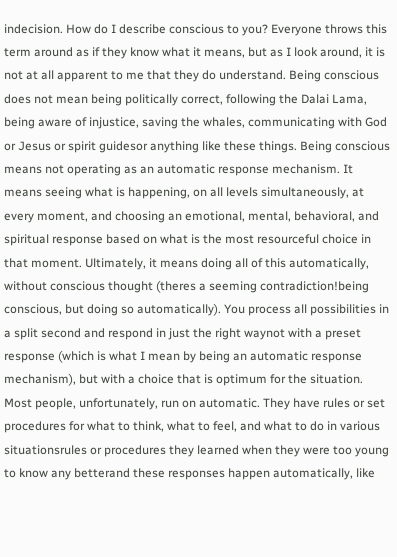indecision. How do I describe conscious to you? Everyone throws this term around as if they know what it means, but as I look around, it is not at all apparent to me that they do understand. Being conscious does not mean being politically correct, following the Dalai Lama, being aware of injustice, saving the whales, communicating with God or Jesus or spirit guidesor anything like these things. Being conscious means not operating as an automatic response mechanism. It means seeing what is happening, on all levels simultaneously, at every moment, and choosing an emotional, mental, behavioral, and spiritual response based on what is the most resourceful choice in that moment. Ultimately, it means doing all of this automatically, without conscious thought (theres a seeming contradiction!being conscious, but doing so automatically). You process all possibilities in a split second and respond in just the right waynot with a preset response (which is what I mean by being an automatic response mechanism), but with a choice that is optimum for the situation. Most people, unfortunately, run on automatic. They have rules or set procedures for what to think, what to feel, and what to do in various situationsrules or procedures they learned when they were too young to know any betterand these responses happen automatically, like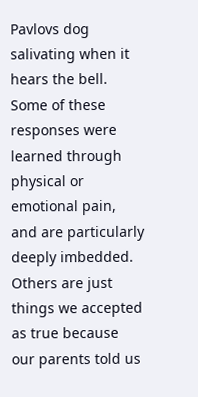Pavlovs dog salivating when it hears the bell. Some of these responses were learned through physical or emotional pain, and are particularly deeply imbedded. Others are just things we accepted as true because our parents told us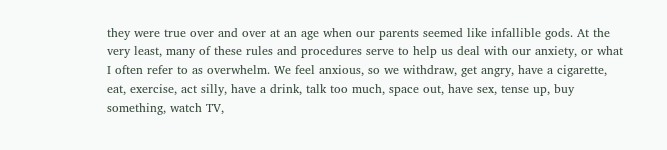they were true over and over at an age when our parents seemed like infallible gods. At the very least, many of these rules and procedures serve to help us deal with our anxiety, or what I often refer to as overwhelm. We feel anxious, so we withdraw, get angry, have a cigarette, eat, exercise, act silly, have a drink, talk too much, space out, have sex, tense up, buy something, watch TV,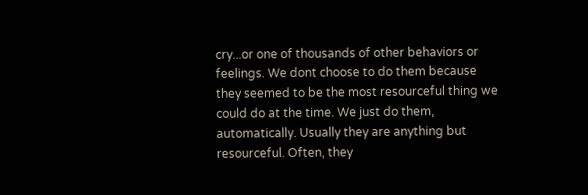cry...or one of thousands of other behaviors or feelings. We dont choose to do them because they seemed to be the most resourceful thing we could do at the time. We just do them, automatically. Usually they are anything but resourceful. Often, they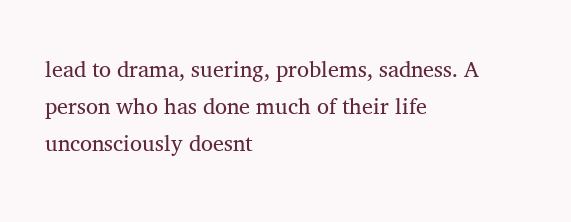lead to drama, suering, problems, sadness. A person who has done much of their life unconsciously doesnt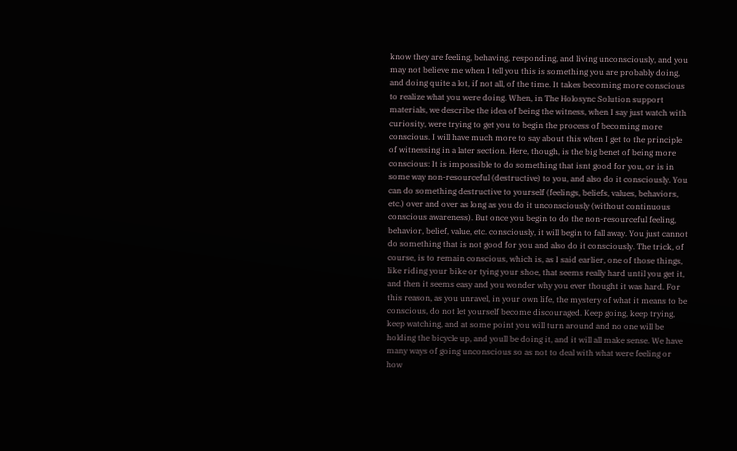know they are feeling, behaving, responding, and living unconsciously, and you may not believe me when I tell you this is something you are probably doing, and doing quite a lot, if not all, of the time. It takes becoming more conscious to realize what you were doing. When, in The Holosync Solution support materials, we describe the idea of being the witness, when I say just watch with curiosity, were trying to get you to begin the process of becoming more conscious. I will have much more to say about this when I get to the principle of witnessing in a later section. Here, though, is the big benet of being more conscious: It is impossible to do something that isnt good for you, or is in some way non-resourceful (destructive) to you, and also do it consciously. You can do something destructive to yourself (feelings, beliefs, values, behaviors, etc.) over and over as long as you do it unconsciously (without continuous conscious awareness). But once you begin to do the non-resourceful feeling, behavior, belief, value, etc. consciously, it will begin to fall away. You just cannot do something that is not good for you and also do it consciously. The trick, of course, is to remain conscious, which is, as I said earlier, one of those things, like riding your bike or tying your shoe, that seems really hard until you get it, and then it seems easy and you wonder why you ever thought it was hard. For this reason, as you unravel, in your own life, the mystery of what it means to be conscious, do not let yourself become discouraged. Keep going, keep trying, keep watching, and at some point you will turn around and no one will be holding the bicycle up, and youll be doing it, and it will all make sense. We have many ways of going unconscious so as not to deal with what were feeling or how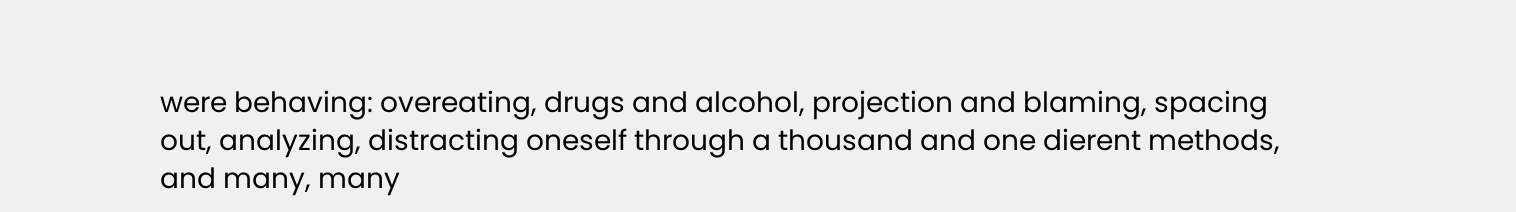were behaving: overeating, drugs and alcohol, projection and blaming, spacing out, analyzing, distracting oneself through a thousand and one dierent methods, and many, many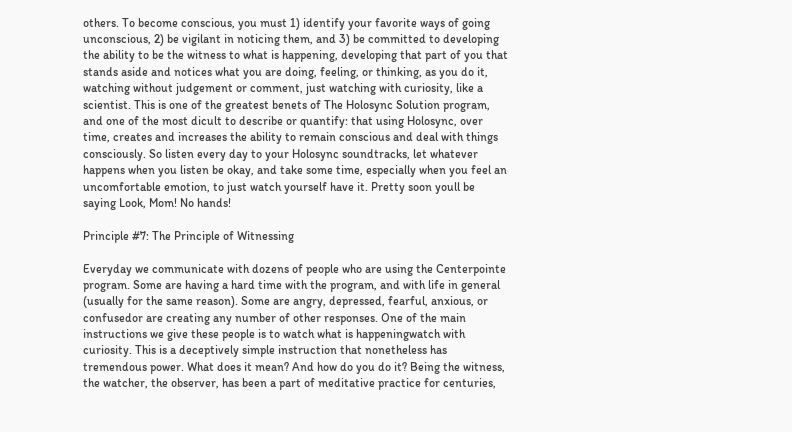others. To become conscious, you must 1) identify your favorite ways of going unconscious, 2) be vigilant in noticing them, and 3) be committed to developing the ability to be the witness to what is happening, developing that part of you that stands aside and notices what you are doing, feeling, or thinking, as you do it, watching without judgement or comment, just watching with curiosity, like a scientist. This is one of the greatest benets of The Holosync Solution program, and one of the most dicult to describe or quantify: that using Holosync, over time, creates and increases the ability to remain conscious and deal with things consciously. So listen every day to your Holosync soundtracks, let whatever happens when you listen be okay, and take some time, especially when you feel an uncomfortable emotion, to just watch yourself have it. Pretty soon youll be saying Look, Mom! No hands!

Principle #7: The Principle of Witnessing

Everyday we communicate with dozens of people who are using the Centerpointe program. Some are having a hard time with the program, and with life in general (usually for the same reason). Some are angry, depressed, fearful, anxious, or confusedor are creating any number of other responses. One of the main instructions we give these people is to watch what is happeningwatch with curiosity. This is a deceptively simple instruction that nonetheless has tremendous power. What does it mean? And how do you do it? Being the witness, the watcher, the observer, has been a part of meditative practice for centuries,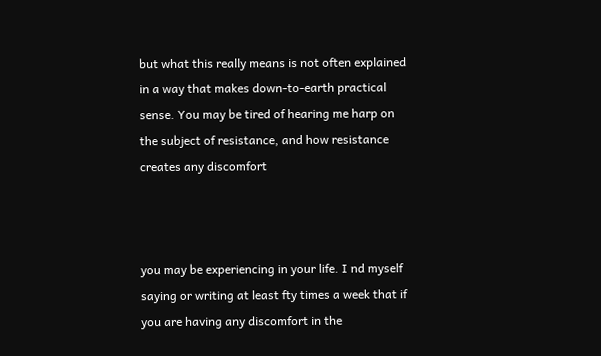but what this really means is not often explained in a way that makes down-to-earth practical sense. You may be tired of hearing me harp on the subject of resistance, and how resistance creates any discomfort



you may be experiencing in your life. I nd myself saying or writing at least fty times a week that if you are having any discomfort in the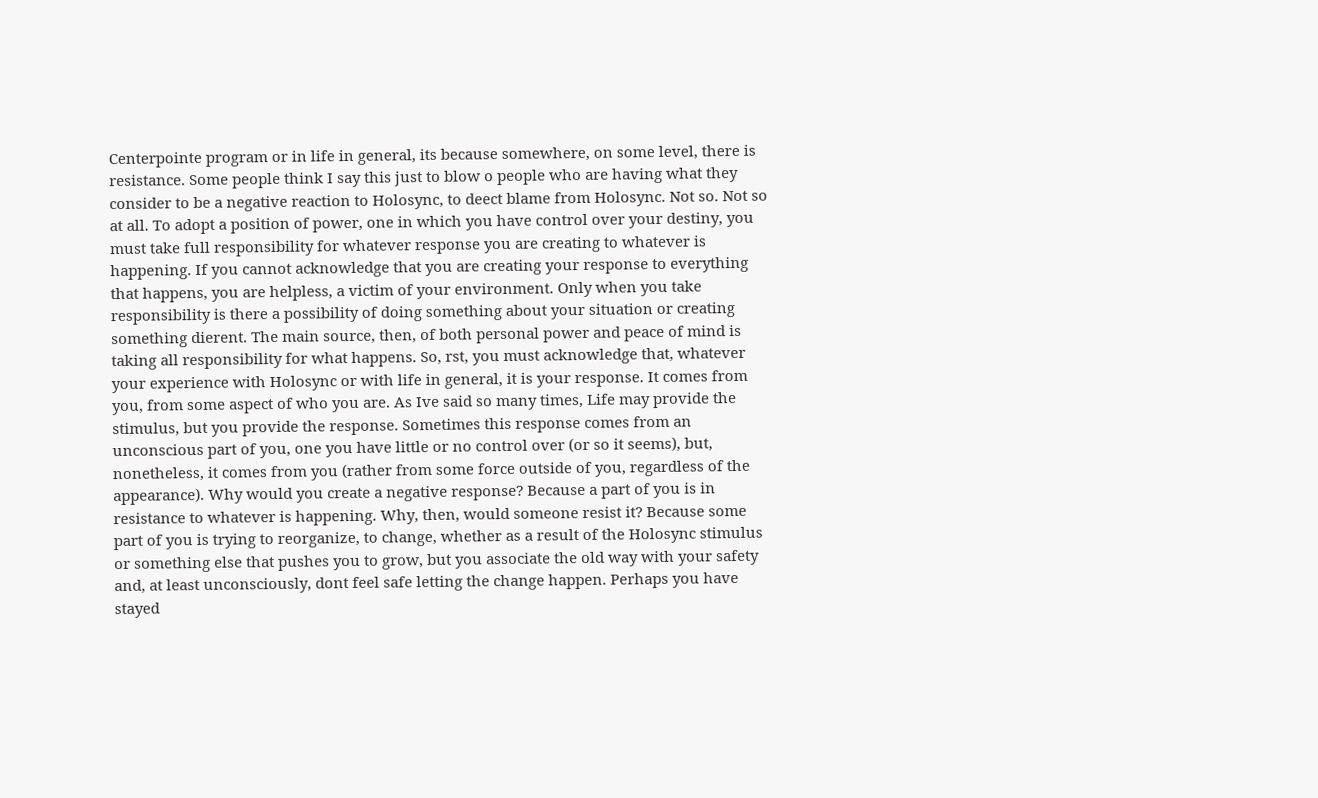Centerpointe program or in life in general, its because somewhere, on some level, there is resistance. Some people think I say this just to blow o people who are having what they consider to be a negative reaction to Holosync, to deect blame from Holosync. Not so. Not so at all. To adopt a position of power, one in which you have control over your destiny, you must take full responsibility for whatever response you are creating to whatever is happening. If you cannot acknowledge that you are creating your response to everything that happens, you are helpless, a victim of your environment. Only when you take responsibility is there a possibility of doing something about your situation or creating something dierent. The main source, then, of both personal power and peace of mind is taking all responsibility for what happens. So, rst, you must acknowledge that, whatever your experience with Holosync or with life in general, it is your response. It comes from you, from some aspect of who you are. As Ive said so many times, Life may provide the stimulus, but you provide the response. Sometimes this response comes from an unconscious part of you, one you have little or no control over (or so it seems), but, nonetheless, it comes from you (rather from some force outside of you, regardless of the appearance). Why would you create a negative response? Because a part of you is in resistance to whatever is happening. Why, then, would someone resist it? Because some part of you is trying to reorganize, to change, whether as a result of the Holosync stimulus or something else that pushes you to grow, but you associate the old way with your safety and, at least unconsciously, dont feel safe letting the change happen. Perhaps you have stayed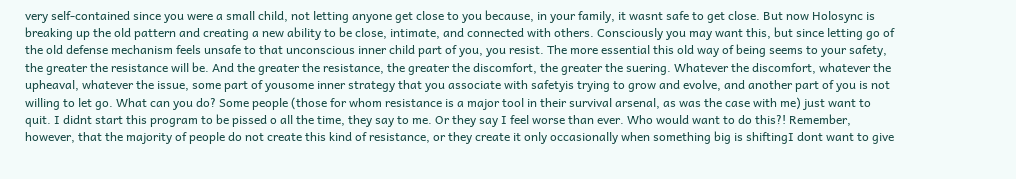very self-contained since you were a small child, not letting anyone get close to you because, in your family, it wasnt safe to get close. But now Holosync is breaking up the old pattern and creating a new ability to be close, intimate, and connected with others. Consciously you may want this, but since letting go of the old defense mechanism feels unsafe to that unconscious inner child part of you, you resist. The more essential this old way of being seems to your safety, the greater the resistance will be. And the greater the resistance, the greater the discomfort, the greater the suering. Whatever the discomfort, whatever the upheaval, whatever the issue, some part of yousome inner strategy that you associate with safetyis trying to grow and evolve, and another part of you is not willing to let go. What can you do? Some people (those for whom resistance is a major tool in their survival arsenal, as was the case with me) just want to quit. I didnt start this program to be pissed o all the time, they say to me. Or they say I feel worse than ever. Who would want to do this?! Remember, however, that the majority of people do not create this kind of resistance, or they create it only occasionally when something big is shiftingI dont want to give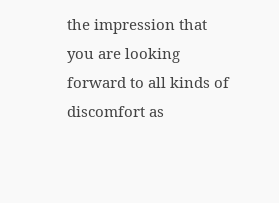the impression that you are looking forward to all kinds of discomfort as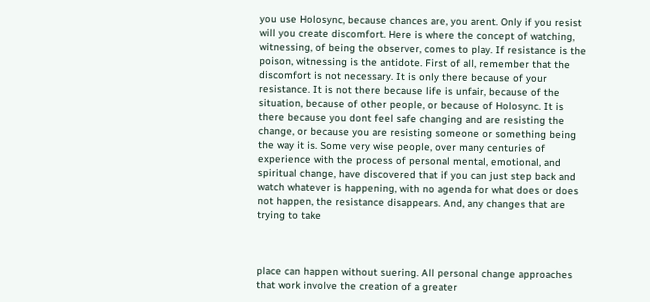you use Holosync, because chances are, you arent. Only if you resist will you create discomfort. Here is where the concept of watching, witnessing, of being the observer, comes to play. If resistance is the poison, witnessing is the antidote. First of all, remember that the discomfort is not necessary. It is only there because of your resistance. It is not there because life is unfair, because of the situation, because of other people, or because of Holosync. It is there because you dont feel safe changing and are resisting the change, or because you are resisting someone or something being the way it is. Some very wise people, over many centuries of experience with the process of personal mental, emotional, and spiritual change, have discovered that if you can just step back and watch whatever is happening, with no agenda for what does or does not happen, the resistance disappears. And, any changes that are trying to take



place can happen without suering. All personal change approaches that work involve the creation of a greater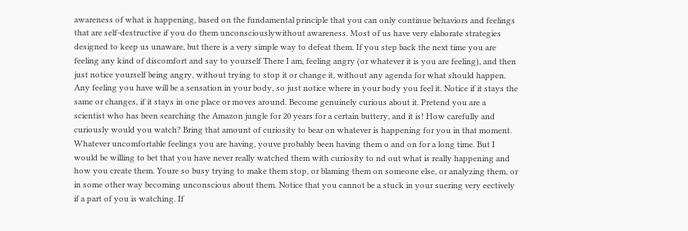awareness of what is happening, based on the fundamental principle that you can only continue behaviors and feelings that are self-destructive if you do them unconsciouslywithout awareness. Most of us have very elaborate strategies designed to keep us unaware, but there is a very simple way to defeat them. If you step back the next time you are feeling any kind of discomfort and say to yourself There I am, feeling angry (or whatever it is you are feeling), and then just notice yourself being angry, without trying to stop it or change it, without any agenda for what should happen. Any feeling you have will be a sensation in your body, so just notice where in your body you feel it. Notice if it stays the same or changes, if it stays in one place or moves around. Become genuinely curious about it. Pretend you are a scientist who has been searching the Amazon jungle for 20 years for a certain buttery, and it is! How carefully and curiously would you watch? Bring that amount of curiosity to bear on whatever is happening for you in that moment. Whatever uncomfortable feelings you are having, youve probably been having them o and on for a long time. But I would be willing to bet that you have never really watched them with curiosity to nd out what is really happening and how you create them. Youre so busy trying to make them stop, or blaming them on someone else, or analyzing them, or in some other way becoming unconscious about them. Notice that you cannot be a stuck in your suering very eectively if a part of you is watching. If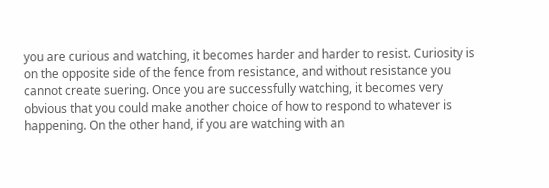you are curious and watching, it becomes harder and harder to resist. Curiosity is on the opposite side of the fence from resistance, and without resistance you cannot create suering. Once you are successfully watching, it becomes very obvious that you could make another choice of how to respond to whatever is happening. On the other hand, if you are watching with an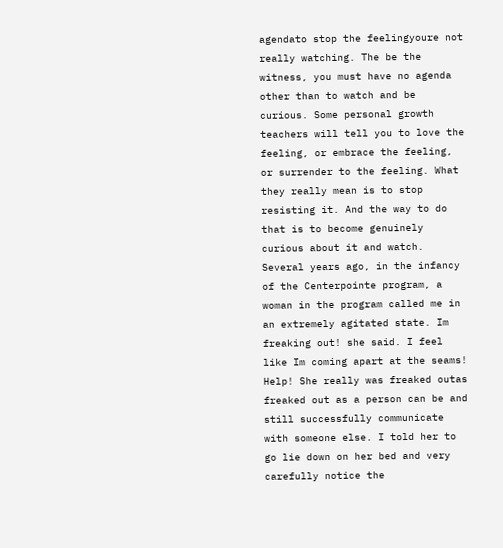agendato stop the feelingyoure not really watching. The be the witness, you must have no agenda other than to watch and be curious. Some personal growth teachers will tell you to love the feeling, or embrace the feeling, or surrender to the feeling. What they really mean is to stop resisting it. And the way to do that is to become genuinely curious about it and watch. Several years ago, in the infancy of the Centerpointe program, a woman in the program called me in an extremely agitated state. Im freaking out! she said. I feel like Im coming apart at the seams! Help! She really was freaked outas freaked out as a person can be and still successfully communicate with someone else. I told her to go lie down on her bed and very carefully notice the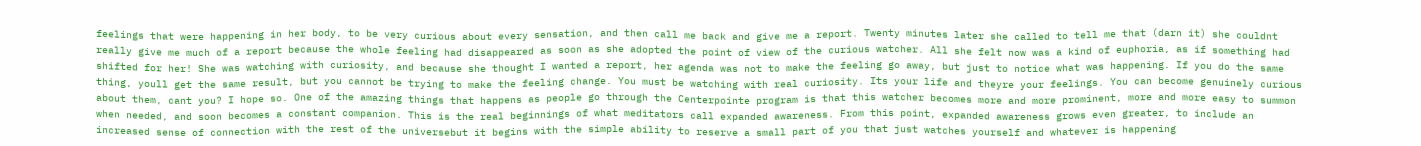feelings that were happening in her body, to be very curious about every sensation, and then call me back and give me a report. Twenty minutes later she called to tell me that (darn it) she couldnt really give me much of a report because the whole feeling had disappeared as soon as she adopted the point of view of the curious watcher. All she felt now was a kind of euphoria, as if something had shifted for her! She was watching with curiosity, and because she thought I wanted a report, her agenda was not to make the feeling go away, but just to notice what was happening. If you do the same thing, youll get the same result, but you cannot be trying to make the feeling change. You must be watching with real curiosity. Its your life and theyre your feelings. You can become genuinely curious about them, cant you? I hope so. One of the amazing things that happens as people go through the Centerpointe program is that this watcher becomes more and more prominent, more and more easy to summon when needed, and soon becomes a constant companion. This is the real beginnings of what meditators call expanded awareness. From this point, expanded awareness grows even greater, to include an increased sense of connection with the rest of the universebut it begins with the simple ability to reserve a small part of you that just watches yourself and whatever is happening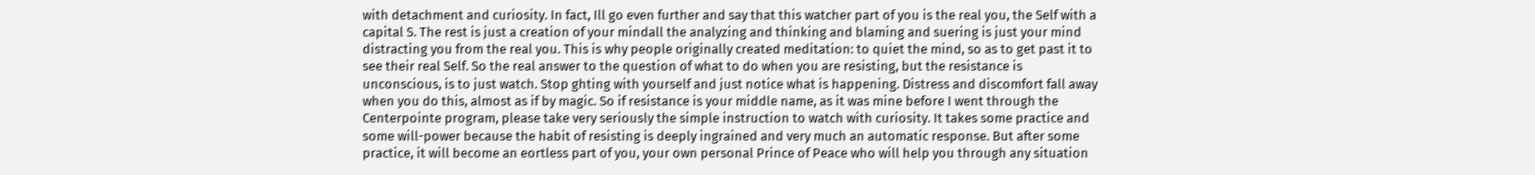with detachment and curiosity. In fact, Ill go even further and say that this watcher part of you is the real you, the Self with a capital S. The rest is just a creation of your mindall the analyzing and thinking and blaming and suering is just your mind distracting you from the real you. This is why people originally created meditation: to quiet the mind, so as to get past it to see their real Self. So the real answer to the question of what to do when you are resisting, but the resistance is unconscious, is to just watch. Stop ghting with yourself and just notice what is happening. Distress and discomfort fall away when you do this, almost as if by magic. So if resistance is your middle name, as it was mine before I went through the Centerpointe program, please take very seriously the simple instruction to watch with curiosity. It takes some practice and some will-power because the habit of resisting is deeply ingrained and very much an automatic response. But after some practice, it will become an eortless part of you, your own personal Prince of Peace who will help you through any situation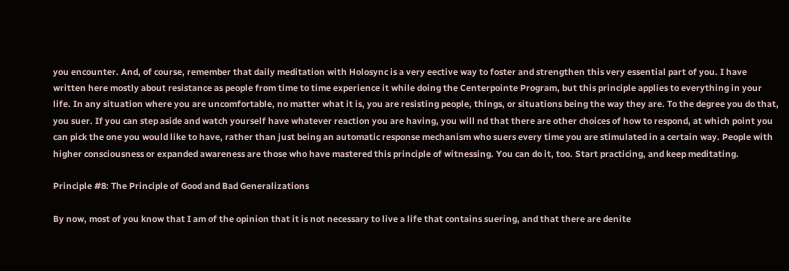you encounter. And, of course, remember that daily meditation with Holosync is a very eective way to foster and strengthen this very essential part of you. I have written here mostly about resistance as people from time to time experience it while doing the Centerpointe Program, but this principle applies to everything in your life. In any situation where you are uncomfortable, no matter what it is, you are resisting people, things, or situations being the way they are. To the degree you do that, you suer. If you can step aside and watch yourself have whatever reaction you are having, you will nd that there are other choices of how to respond, at which point you can pick the one you would like to have, rather than just being an automatic response mechanism who suers every time you are stimulated in a certain way. People with higher consciousness or expanded awareness are those who have mastered this principle of witnessing. You can do it, too. Start practicing, and keep meditating.

Principle #8: The Principle of Good and Bad Generalizations

By now, most of you know that I am of the opinion that it is not necessary to live a life that contains suering, and that there are denite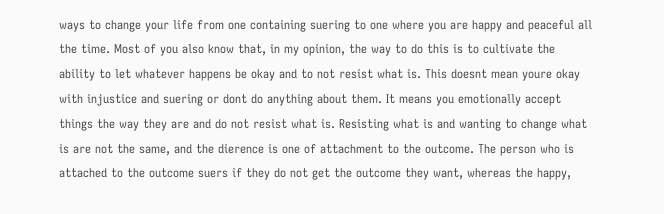ways to change your life from one containing suering to one where you are happy and peaceful all the time. Most of you also know that, in my opinion, the way to do this is to cultivate the ability to let whatever happens be okay and to not resist what is. This doesnt mean youre okay with injustice and suering or dont do anything about them. It means you emotionally accept things the way they are and do not resist what is. Resisting what is and wanting to change what is are not the same, and the dierence is one of attachment to the outcome. The person who is attached to the outcome suers if they do not get the outcome they want, whereas the happy,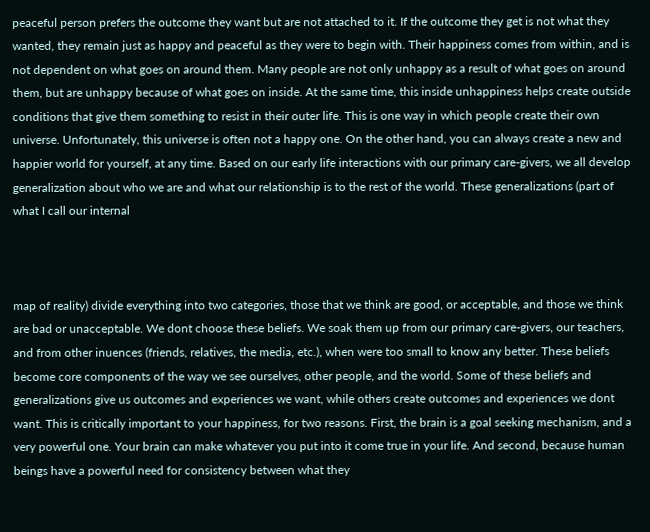peaceful person prefers the outcome they want but are not attached to it. If the outcome they get is not what they wanted, they remain just as happy and peaceful as they were to begin with. Their happiness comes from within, and is not dependent on what goes on around them. Many people are not only unhappy as a result of what goes on around them, but are unhappy because of what goes on inside. At the same time, this inside unhappiness helps create outside conditions that give them something to resist in their outer life. This is one way in which people create their own universe. Unfortunately, this universe is often not a happy one. On the other hand, you can always create a new and happier world for yourself, at any time. Based on our early life interactions with our primary care-givers, we all develop generalization about who we are and what our relationship is to the rest of the world. These generalizations (part of what I call our internal



map of reality) divide everything into two categories, those that we think are good, or acceptable, and those we think are bad or unacceptable. We dont choose these beliefs. We soak them up from our primary care-givers, our teachers, and from other inuences (friends, relatives, the media, etc.), when were too small to know any better. These beliefs become core components of the way we see ourselves, other people, and the world. Some of these beliefs and generalizations give us outcomes and experiences we want, while others create outcomes and experiences we dont want. This is critically important to your happiness, for two reasons. First, the brain is a goal seeking mechanism, and a very powerful one. Your brain can make whatever you put into it come true in your life. And second, because human beings have a powerful need for consistency between what they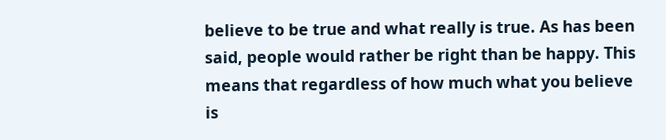believe to be true and what really is true. As has been said, people would rather be right than be happy. This means that regardless of how much what you believe is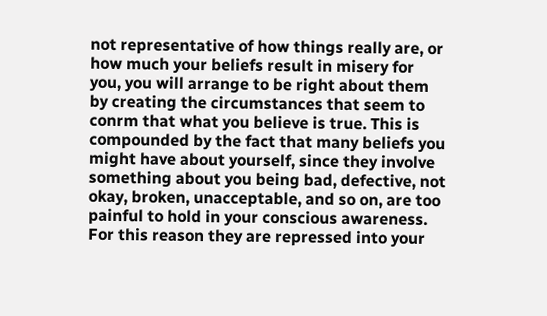not representative of how things really are, or how much your beliefs result in misery for you, you will arrange to be right about them by creating the circumstances that seem to conrm that what you believe is true. This is compounded by the fact that many beliefs you might have about yourself, since they involve something about you being bad, defective, not okay, broken, unacceptable, and so on, are too painful to hold in your conscious awareness. For this reason they are repressed into your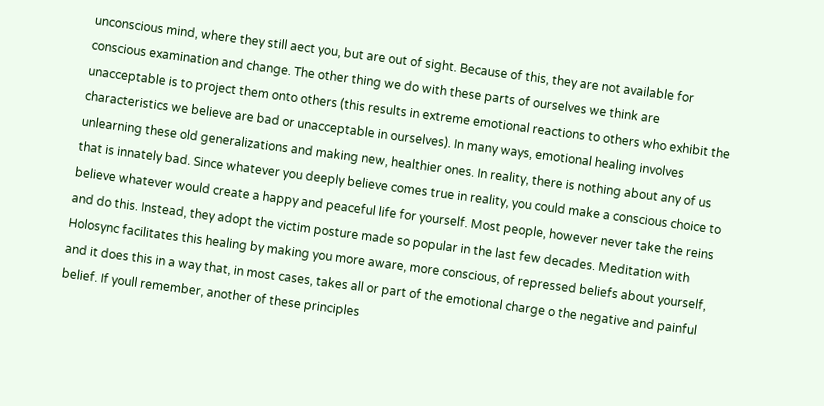unconscious mind, where they still aect you, but are out of sight. Because of this, they are not available for conscious examination and change. The other thing we do with these parts of ourselves we think are unacceptable is to project them onto others (this results in extreme emotional reactions to others who exhibit the characteristics we believe are bad or unacceptable in ourselves). In many ways, emotional healing involves unlearning these old generalizations and making new, healthier ones. In reality, there is nothing about any of us that is innately bad. Since whatever you deeply believe comes true in reality, you could make a conscious choice to believe whatever would create a happy and peaceful life for yourself. Most people, however never take the reins and do this. Instead, they adopt the victim posture made so popular in the last few decades. Meditation with Holosync facilitates this healing by making you more aware, more conscious, of repressed beliefs about yourself, and it does this in a way that, in most cases, takes all or part of the emotional charge o the negative and painful belief. If youll remember, another of these principles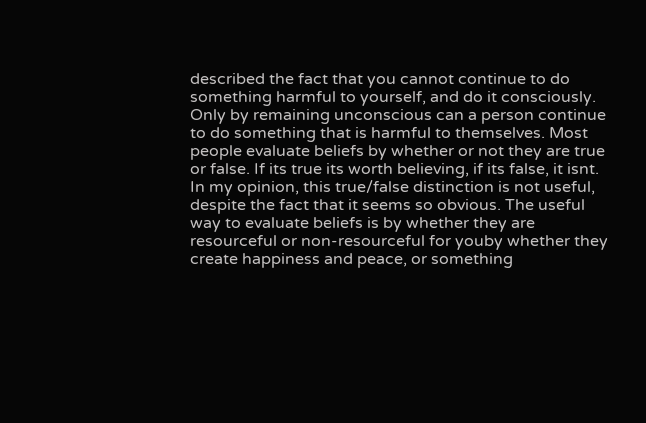described the fact that you cannot continue to do something harmful to yourself, and do it consciously. Only by remaining unconscious can a person continue to do something that is harmful to themselves. Most people evaluate beliefs by whether or not they are true or false. If its true its worth believing, if its false, it isnt. In my opinion, this true/false distinction is not useful, despite the fact that it seems so obvious. The useful way to evaluate beliefs is by whether they are resourceful or non-resourceful for youby whether they create happiness and peace, or something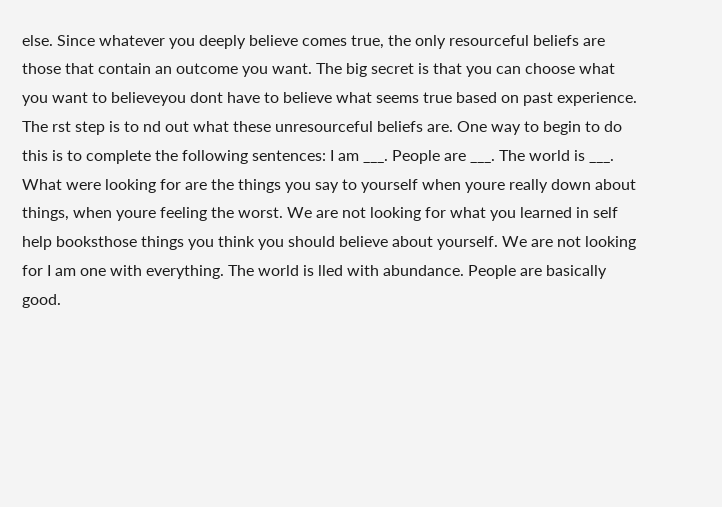else. Since whatever you deeply believe comes true, the only resourceful beliefs are those that contain an outcome you want. The big secret is that you can choose what you want to believeyou dont have to believe what seems true based on past experience. The rst step is to nd out what these unresourceful beliefs are. One way to begin to do this is to complete the following sentences: I am ___. People are ___. The world is ___. What were looking for are the things you say to yourself when youre really down about things, when youre feeling the worst. We are not looking for what you learned in self help booksthose things you think you should believe about yourself. We are not looking for I am one with everything. The world is lled with abundance. People are basically good.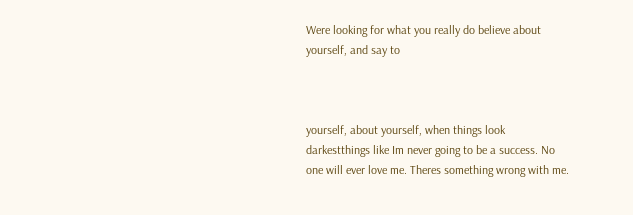Were looking for what you really do believe about yourself, and say to



yourself, about yourself, when things look darkestthings like Im never going to be a success. No one will ever love me. Theres something wrong with me.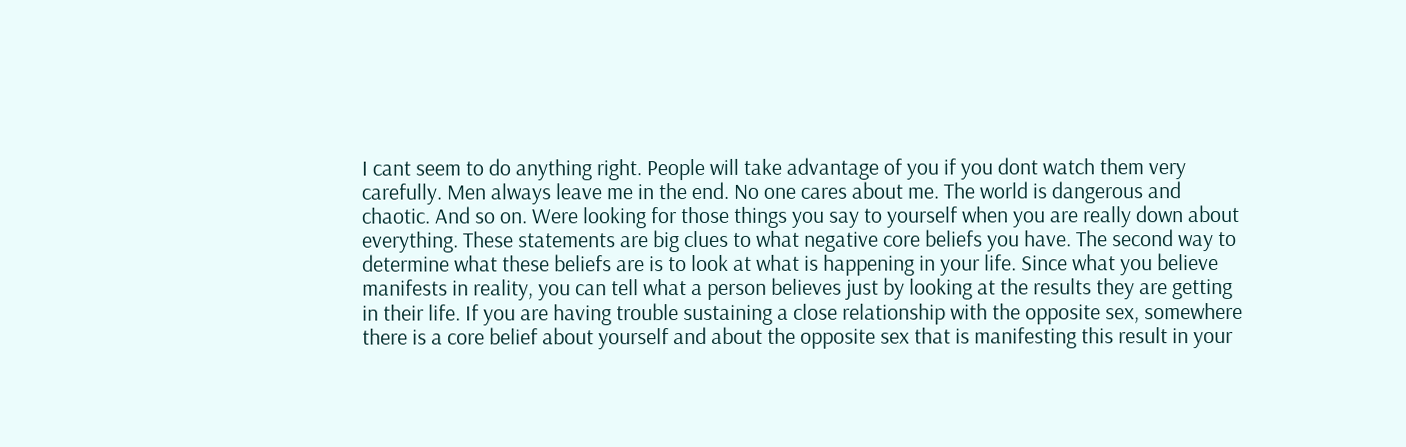I cant seem to do anything right. People will take advantage of you if you dont watch them very carefully. Men always leave me in the end. No one cares about me. The world is dangerous and chaotic. And so on. Were looking for those things you say to yourself when you are really down about everything. These statements are big clues to what negative core beliefs you have. The second way to determine what these beliefs are is to look at what is happening in your life. Since what you believe manifests in reality, you can tell what a person believes just by looking at the results they are getting in their life. If you are having trouble sustaining a close relationship with the opposite sex, somewhere there is a core belief about yourself and about the opposite sex that is manifesting this result in your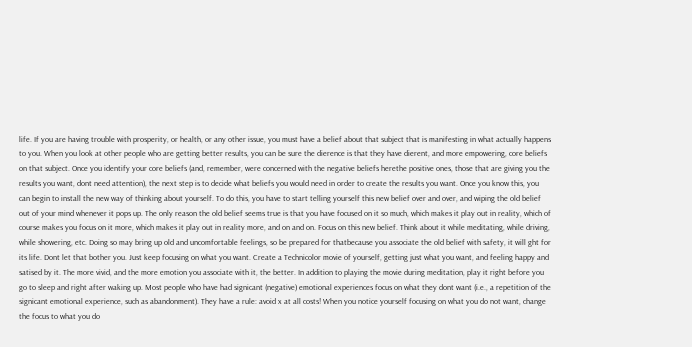life. If you are having trouble with prosperity, or health, or any other issue, you must have a belief about that subject that is manifesting in what actually happens to you. When you look at other people who are getting better results, you can be sure the dierence is that they have dierent, and more empowering, core beliefs on that subject. Once you identify your core beliefs (and, remember, were concerned with the negative beliefs herethe positive ones, those that are giving you the results you want, dont need attention), the next step is to decide what beliefs you would need in order to create the results you want. Once you know this, you can begin to install the new way of thinking about yourself. To do this, you have to start telling yourself this new belief over and over, and wiping the old belief out of your mind whenever it pops up. The only reason the old belief seems true is that you have focused on it so much, which makes it play out in reality, which of course makes you focus on it more, which makes it play out in reality more, and on and on. Focus on this new belief. Think about it while meditating, while driving, while showering, etc. Doing so may bring up old and uncomfortable feelings, so be prepared for thatbecause you associate the old belief with safety, it will ght for its life. Dont let that bother you. Just keep focusing on what you want. Create a Technicolor movie of yourself, getting just what you want, and feeling happy and satised by it. The more vivid, and the more emotion you associate with it, the better. In addition to playing the movie during meditation, play it right before you go to sleep and right after waking up. Most people who have had signicant (negative) emotional experiences focus on what they dont want (i.e., a repetition of the signicant emotional experience, such as abandonment). They have a rule: avoid x at all costs! When you notice yourself focusing on what you do not want, change the focus to what you do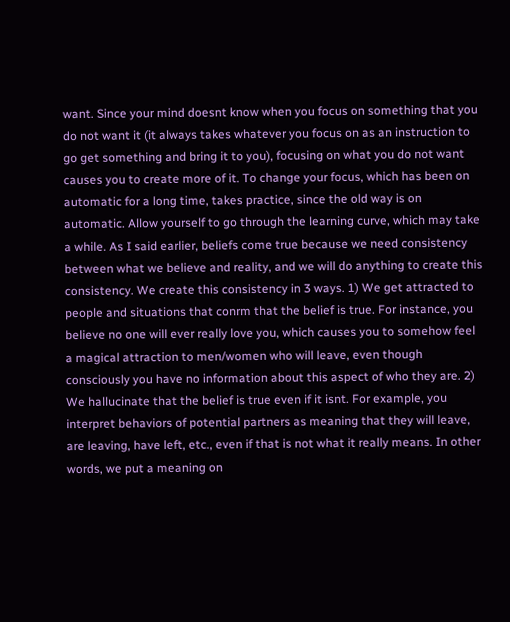want. Since your mind doesnt know when you focus on something that you do not want it (it always takes whatever you focus on as an instruction to go get something and bring it to you), focusing on what you do not want causes you to create more of it. To change your focus, which has been on automatic for a long time, takes practice, since the old way is on automatic. Allow yourself to go through the learning curve, which may take a while. As I said earlier, beliefs come true because we need consistency between what we believe and reality, and we will do anything to create this consistency. We create this consistency in 3 ways. 1) We get attracted to people and situations that conrm that the belief is true. For instance, you believe no one will ever really love you, which causes you to somehow feel a magical attraction to men/women who will leave, even though consciously you have no information about this aspect of who they are. 2) We hallucinate that the belief is true even if it isnt. For example, you interpret behaviors of potential partners as meaning that they will leave, are leaving, have left, etc., even if that is not what it really means. In other words, we put a meaning on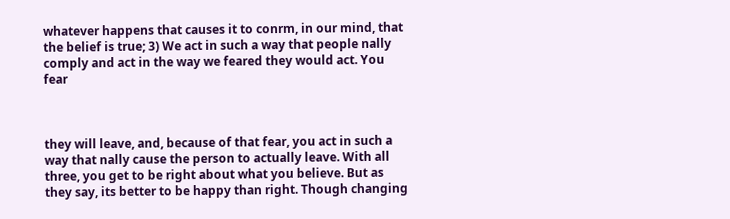whatever happens that causes it to conrm, in our mind, that the belief is true; 3) We act in such a way that people nally comply and act in the way we feared they would act. You fear



they will leave, and, because of that fear, you act in such a way that nally cause the person to actually leave. With all three, you get to be right about what you believe. But as they say, its better to be happy than right. Though changing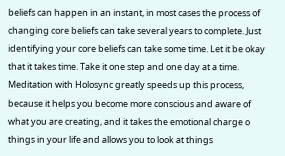beliefs can happen in an instant, in most cases the process of changing core beliefs can take several years to complete. Just identifying your core beliefs can take some time. Let it be okay that it takes time. Take it one step and one day at a time. Meditation with Holosync greatly speeds up this process, because it helps you become more conscious and aware of what you are creating, and it takes the emotional charge o things in your life and allows you to look at things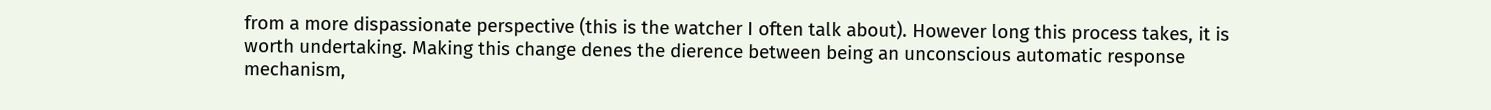from a more dispassionate perspective (this is the watcher I often talk about). However long this process takes, it is worth undertaking. Making this change denes the dierence between being an unconscious automatic response mechanism,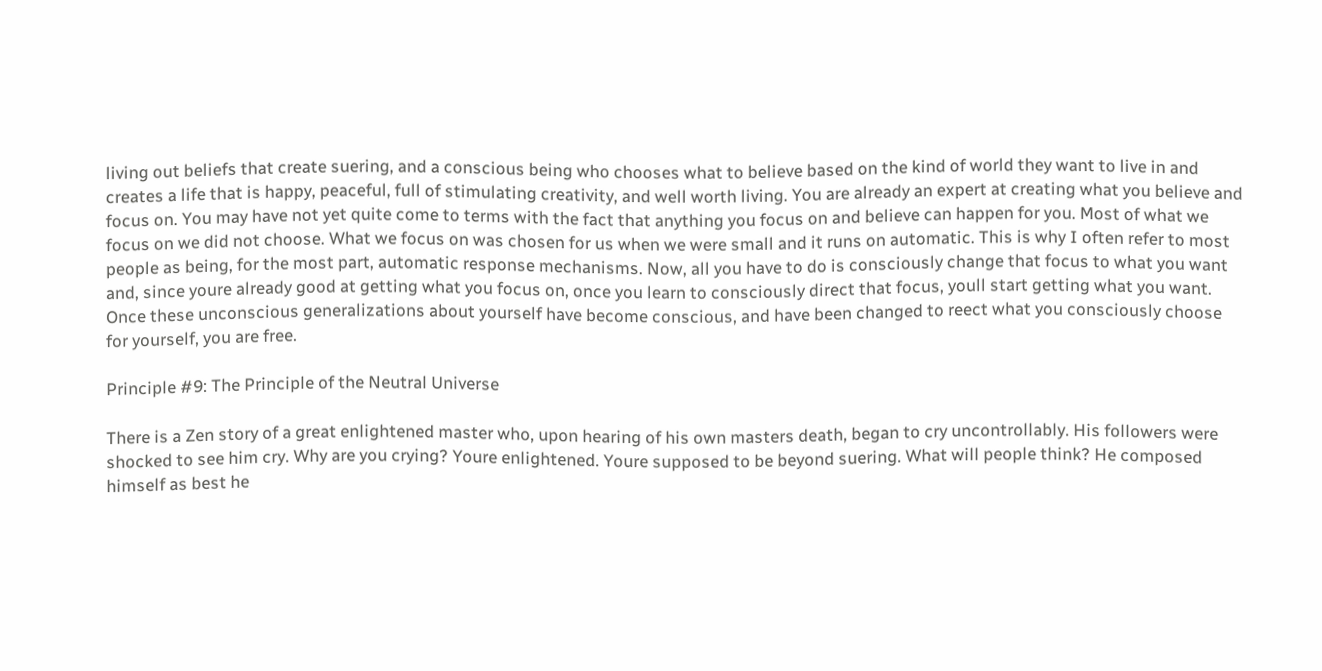living out beliefs that create suering, and a conscious being who chooses what to believe based on the kind of world they want to live in and creates a life that is happy, peaceful, full of stimulating creativity, and well worth living. You are already an expert at creating what you believe and focus on. You may have not yet quite come to terms with the fact that anything you focus on and believe can happen for you. Most of what we focus on we did not choose. What we focus on was chosen for us when we were small and it runs on automatic. This is why I often refer to most people as being, for the most part, automatic response mechanisms. Now, all you have to do is consciously change that focus to what you want and, since youre already good at getting what you focus on, once you learn to consciously direct that focus, youll start getting what you want. Once these unconscious generalizations about yourself have become conscious, and have been changed to reect what you consciously choose for yourself, you are free.

Principle #9: The Principle of the Neutral Universe

There is a Zen story of a great enlightened master who, upon hearing of his own masters death, began to cry uncontrollably. His followers were shocked to see him cry. Why are you crying? Youre enlightened. Youre supposed to be beyond suering. What will people think? He composed himself as best he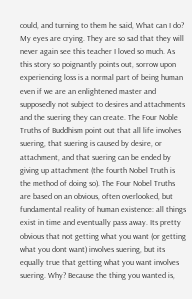could, and turning to them he said, What can I do? My eyes are crying. They are so sad that they will never again see this teacher I loved so much. As this story so poignantly points out, sorrow upon experiencing loss is a normal part of being human even if we are an enlightened master and supposedly not subject to desires and attachments and the suering they can create. The Four Noble Truths of Buddhism point out that all life involves suering, that suering is caused by desire, or attachment, and that suering can be ended by giving up attachment (the fourth Nobel Truth is the method of doing so). The Four Nobel Truths are based on an obvious, often overlooked, but fundamental reality of human existence: all things exist in time and eventually pass away. Its pretty obvious that not getting what you want (or getting what you dont want) involves suering, but its equally true that getting what you want involves suering. Why? Because the thing you wanted is,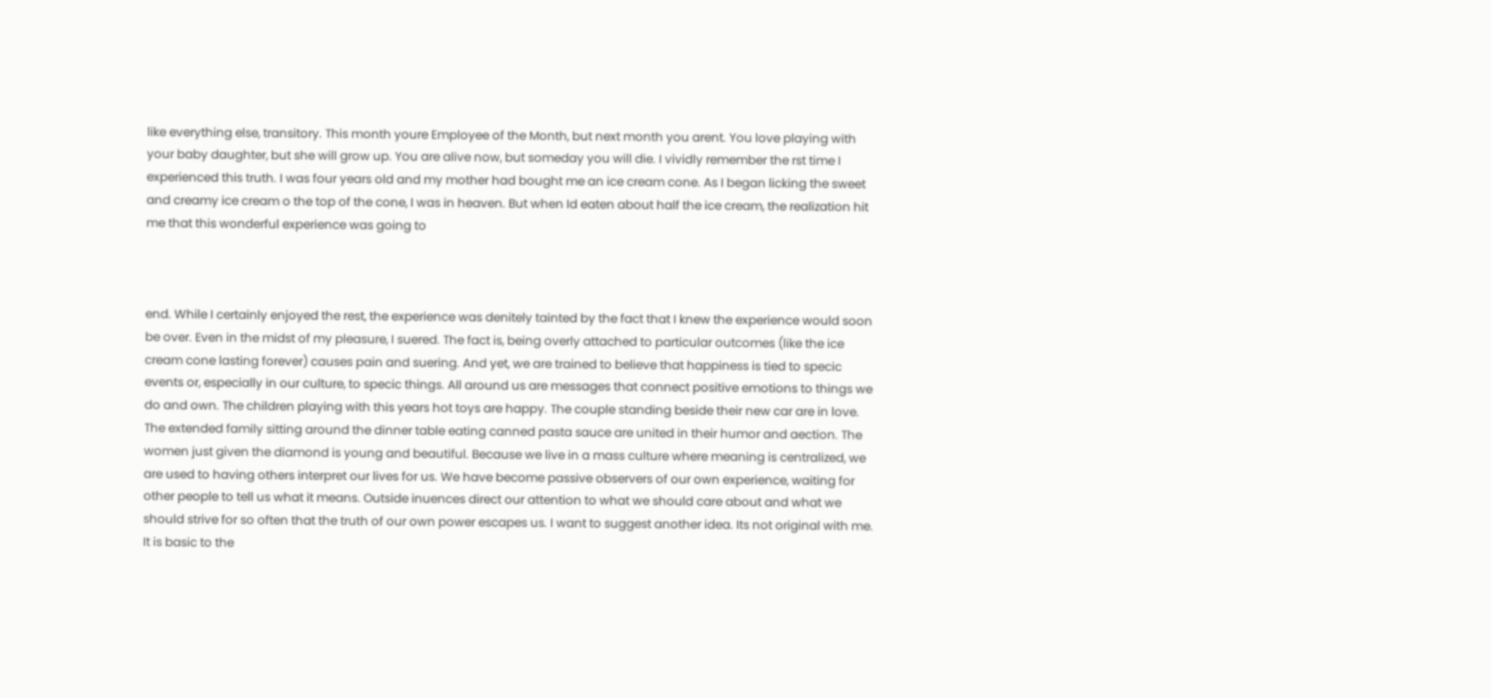like everything else, transitory. This month youre Employee of the Month, but next month you arent. You love playing with your baby daughter, but she will grow up. You are alive now, but someday you will die. I vividly remember the rst time I experienced this truth. I was four years old and my mother had bought me an ice cream cone. As I began licking the sweet and creamy ice cream o the top of the cone, I was in heaven. But when Id eaten about half the ice cream, the realization hit me that this wonderful experience was going to



end. While I certainly enjoyed the rest, the experience was denitely tainted by the fact that I knew the experience would soon be over. Even in the midst of my pleasure, I suered. The fact is, being overly attached to particular outcomes (like the ice cream cone lasting forever) causes pain and suering. And yet, we are trained to believe that happiness is tied to specic events or, especially in our culture, to specic things. All around us are messages that connect positive emotions to things we do and own. The children playing with this years hot toys are happy. The couple standing beside their new car are in love. The extended family sitting around the dinner table eating canned pasta sauce are united in their humor and aection. The women just given the diamond is young and beautiful. Because we live in a mass culture where meaning is centralized, we are used to having others interpret our lives for us. We have become passive observers of our own experience, waiting for other people to tell us what it means. Outside inuences direct our attention to what we should care about and what we should strive for so often that the truth of our own power escapes us. I want to suggest another idea. Its not original with me. It is basic to the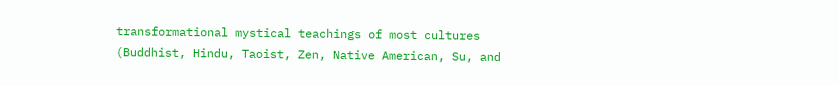transformational mystical teachings of most cultures (Buddhist, Hindu, Taoist, Zen, Native American, Su, and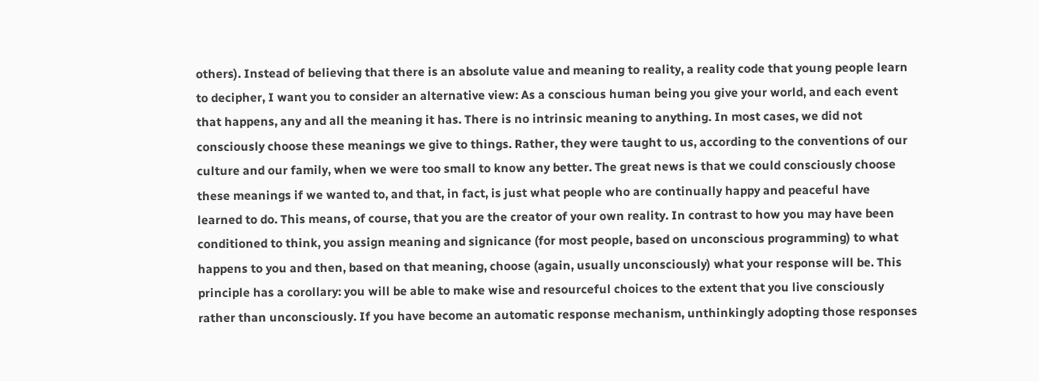others). Instead of believing that there is an absolute value and meaning to reality, a reality code that young people learn to decipher, I want you to consider an alternative view: As a conscious human being you give your world, and each event that happens, any and all the meaning it has. There is no intrinsic meaning to anything. In most cases, we did not consciously choose these meanings we give to things. Rather, they were taught to us, according to the conventions of our culture and our family, when we were too small to know any better. The great news is that we could consciously choose these meanings if we wanted to, and that, in fact, is just what people who are continually happy and peaceful have learned to do. This means, of course, that you are the creator of your own reality. In contrast to how you may have been conditioned to think, you assign meaning and signicance (for most people, based on unconscious programming) to what happens to you and then, based on that meaning, choose (again, usually unconsciously) what your response will be. This principle has a corollary: you will be able to make wise and resourceful choices to the extent that you live consciously rather than unconsciously. If you have become an automatic response mechanism, unthinkingly adopting those responses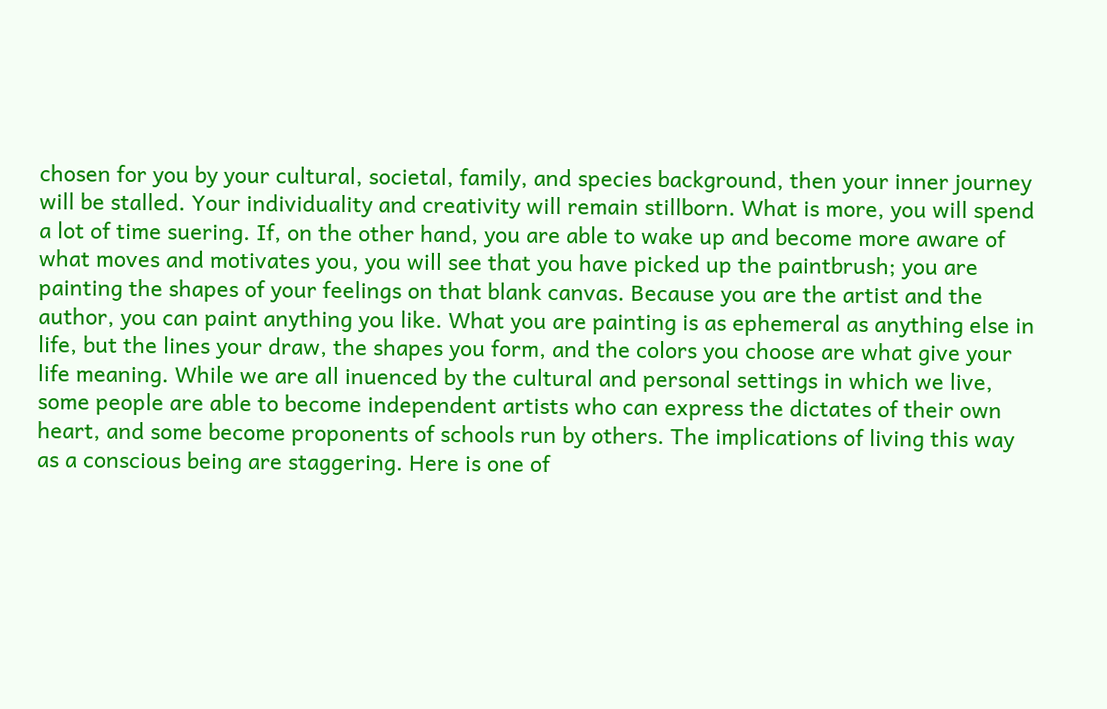chosen for you by your cultural, societal, family, and species background, then your inner journey will be stalled. Your individuality and creativity will remain stillborn. What is more, you will spend a lot of time suering. If, on the other hand, you are able to wake up and become more aware of what moves and motivates you, you will see that you have picked up the paintbrush; you are painting the shapes of your feelings on that blank canvas. Because you are the artist and the author, you can paint anything you like. What you are painting is as ephemeral as anything else in life, but the lines your draw, the shapes you form, and the colors you choose are what give your life meaning. While we are all inuenced by the cultural and personal settings in which we live, some people are able to become independent artists who can express the dictates of their own heart, and some become proponents of schools run by others. The implications of living this way as a conscious being are staggering. Here is one of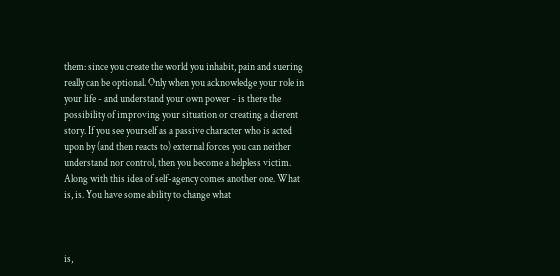them: since you create the world you inhabit, pain and suering really can be optional. Only when you acknowledge your role in your life - and understand your own power - is there the possibility of improving your situation or creating a dierent story. If you see yourself as a passive character who is acted upon by (and then reacts to) external forces you can neither understand nor control, then you become a helpless victim. Along with this idea of self-agency comes another one. What is, is. You have some ability to change what



is,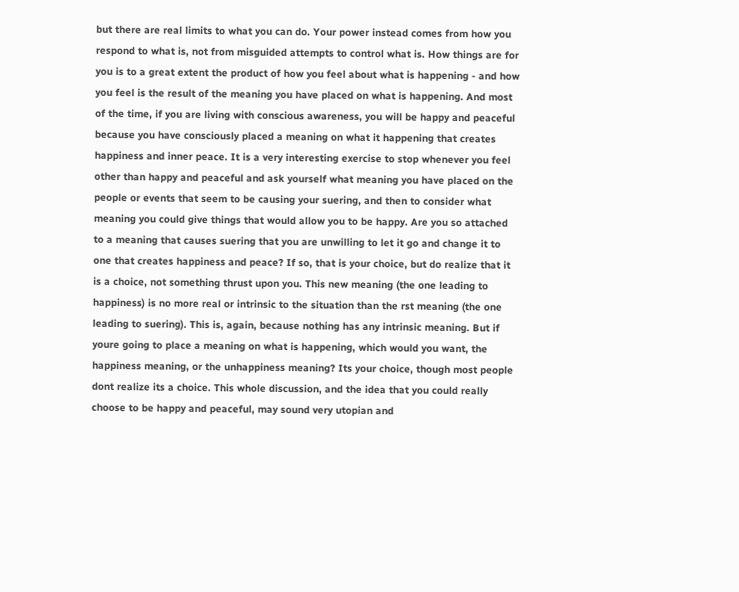but there are real limits to what you can do. Your power instead comes from how you respond to what is, not from misguided attempts to control what is. How things are for you is to a great extent the product of how you feel about what is happening - and how you feel is the result of the meaning you have placed on what is happening. And most of the time, if you are living with conscious awareness, you will be happy and peaceful because you have consciously placed a meaning on what it happening that creates happiness and inner peace. It is a very interesting exercise to stop whenever you feel other than happy and peaceful and ask yourself what meaning you have placed on the people or events that seem to be causing your suering, and then to consider what meaning you could give things that would allow you to be happy. Are you so attached to a meaning that causes suering that you are unwilling to let it go and change it to one that creates happiness and peace? If so, that is your choice, but do realize that it is a choice, not something thrust upon you. This new meaning (the one leading to happiness) is no more real or intrinsic to the situation than the rst meaning (the one leading to suering). This is, again, because nothing has any intrinsic meaning. But if youre going to place a meaning on what is happening, which would you want, the happiness meaning, or the unhappiness meaning? Its your choice, though most people dont realize its a choice. This whole discussion, and the idea that you could really choose to be happy and peaceful, may sound very utopian and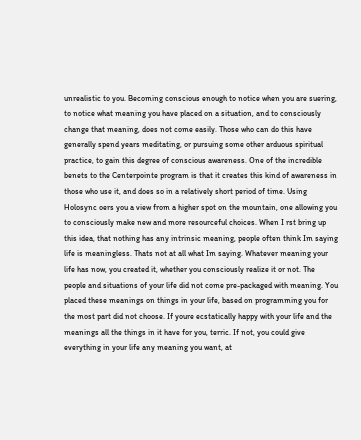unrealistic to you. Becoming conscious enough to notice when you are suering, to notice what meaning you have placed on a situation, and to consciously change that meaning, does not come easily. Those who can do this have generally spend years meditating, or pursuing some other arduous spiritual practice, to gain this degree of conscious awareness. One of the incredible benets to the Centerpointe program is that it creates this kind of awareness in those who use it, and does so in a relatively short period of time. Using Holosync oers you a view from a higher spot on the mountain, one allowing you to consciously make new and more resourceful choices. When I rst bring up this idea, that nothing has any intrinsic meaning, people often think Im saying life is meaningless. Thats not at all what Im saying. Whatever meaning your life has now, you created it, whether you consciously realize it or not. The people and situations of your life did not come pre-packaged with meaning. You placed these meanings on things in your life, based on programming you for the most part did not choose. If youre ecstatically happy with your life and the meanings all the things in it have for you, terric. If not, you could give everything in your life any meaning you want, at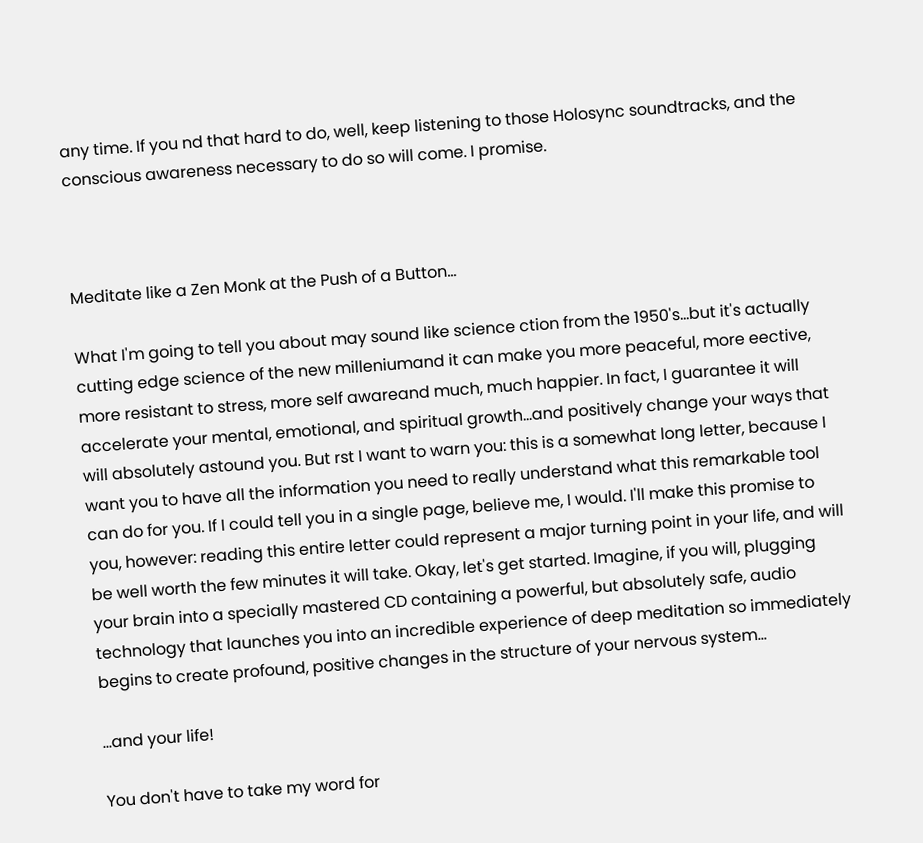any time. If you nd that hard to do, well, keep listening to those Holosync soundtracks, and the conscious awareness necessary to do so will come. I promise.



Meditate like a Zen Monk at the Push of a Button...

What I'm going to tell you about may sound like science ction from the 1950's...but it's actually cutting edge science of the new milleniumand it can make you more peaceful, more eective, more resistant to stress, more self awareand much, much happier. In fact, I guarantee it will accelerate your mental, emotional, and spiritual growth...and positively change your ways that will absolutely astound you. But rst I want to warn you: this is a somewhat long letter, because I want you to have all the information you need to really understand what this remarkable tool can do for you. If I could tell you in a single page, believe me, I would. I'll make this promise to you, however: reading this entire letter could represent a major turning point in your life, and will be well worth the few minutes it will take. Okay, let's get started. Imagine, if you will, plugging your brain into a specially mastered CD containing a powerful, but absolutely safe, audio technology that launches you into an incredible experience of deep meditation so immediately begins to create profound, positive changes in the structure of your nervous system...

...and your life!

You don't have to take my word for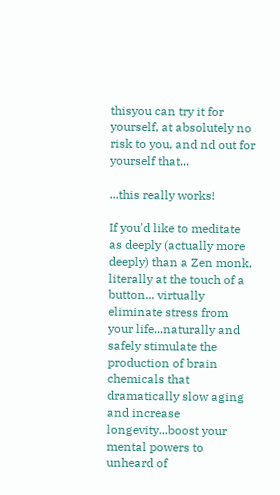thisyou can try it for yourself, at absolutely no risk to you, and nd out for yourself that...

...this really works!

If you'd like to meditate as deeply (actually more deeply) than a Zen monk, literally at the touch of a button... virtually eliminate stress from your life...naturally and safely stimulate the production of brain chemicals that dramatically slow aging and increase longevity...boost your mental powers to unheard of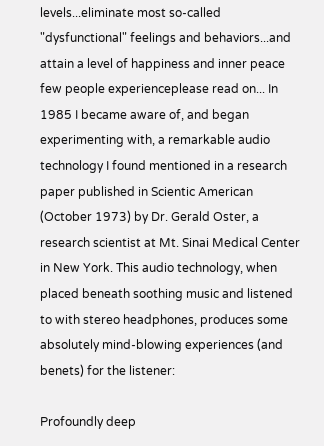levels...eliminate most so-called "dysfunctional" feelings and behaviors...and attain a level of happiness and inner peace few people experienceplease read on... In 1985 I became aware of, and began experimenting with, a remarkable audio technology I found mentioned in a research paper published in Scientic American (October 1973) by Dr. Gerald Oster, a research scientist at Mt. Sinai Medical Center in New York. This audio technology, when placed beneath soothing music and listened to with stereo headphones, produces some absolutely mind-blowing experiences (and benets) for the listener:

Profoundly deep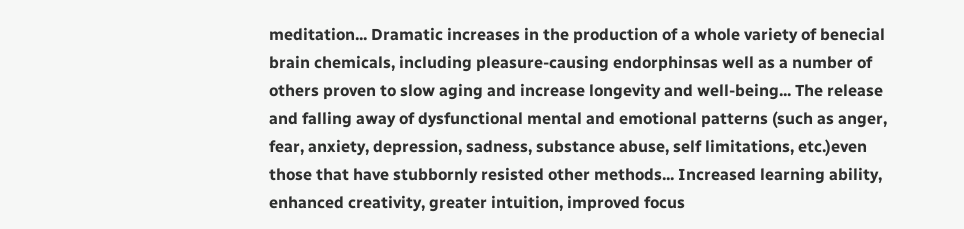meditation... Dramatic increases in the production of a whole variety of benecial brain chemicals, including pleasure-causing endorphinsas well as a number of others proven to slow aging and increase longevity and well-being... The release and falling away of dysfunctional mental and emotional patterns (such as anger, fear, anxiety, depression, sadness, substance abuse, self limitations, etc.)even those that have stubbornly resisted other methods... Increased learning ability, enhanced creativity, greater intuition, improved focus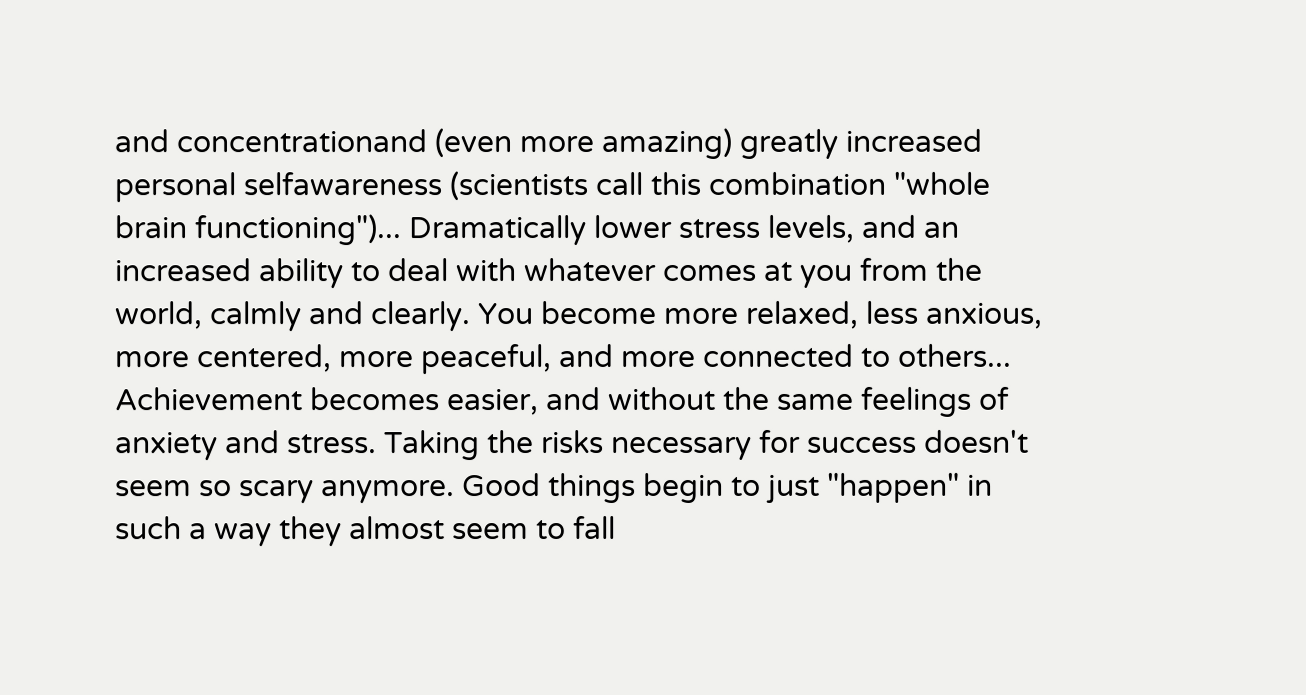and concentrationand (even more amazing) greatly increased personal selfawareness (scientists call this combination "whole brain functioning")... Dramatically lower stress levels, and an increased ability to deal with whatever comes at you from the world, calmly and clearly. You become more relaxed, less anxious, more centered, more peaceful, and more connected to others... Achievement becomes easier, and without the same feelings of anxiety and stress. Taking the risks necessary for success doesn't seem so scary anymore. Good things begin to just "happen" in such a way they almost seem to fall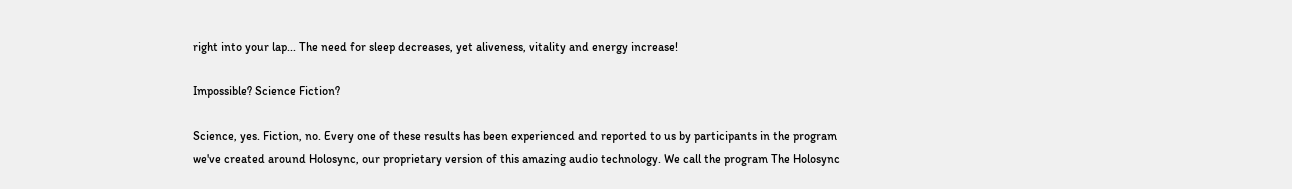right into your lap... The need for sleep decreases, yet aliveness, vitality and energy increase!

Impossible? Science Fiction?

Science, yes. Fiction, no. Every one of these results has been experienced and reported to us by participants in the program we've created around Holosync, our proprietary version of this amazing audio technology. We call the program The Holosync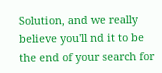Solution, and we really believe you'll nd it to be the end of your search for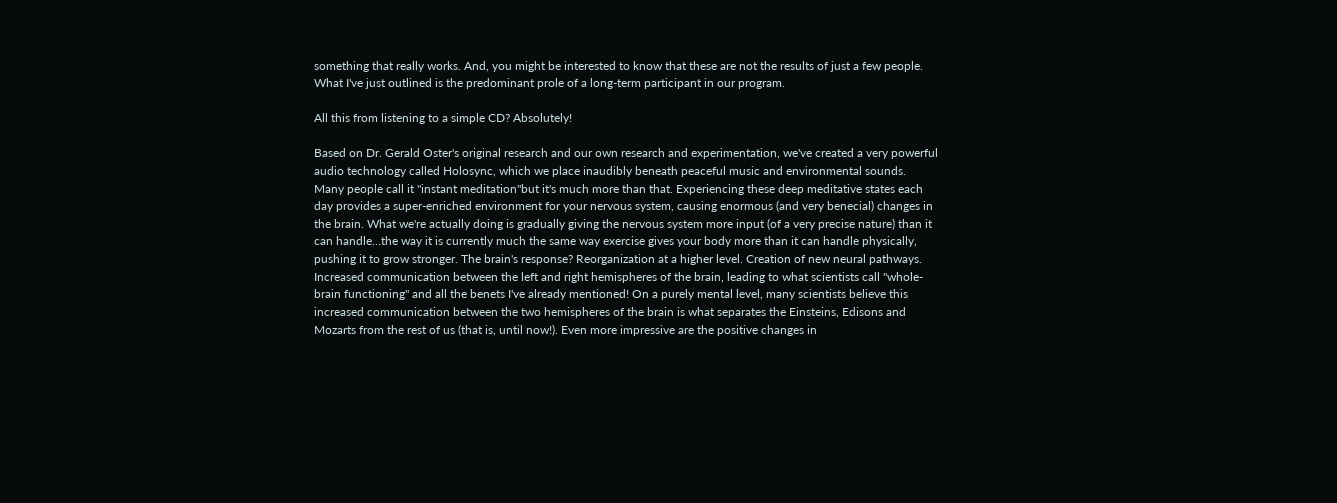something that really works. And, you might be interested to know that these are not the results of just a few people. What I've just outlined is the predominant prole of a long-term participant in our program.

All this from listening to a simple CD? Absolutely!

Based on Dr. Gerald Oster's original research and our own research and experimentation, we've created a very powerful audio technology called Holosync, which we place inaudibly beneath peaceful music and environmental sounds. Many people call it "instant meditation"but it's much more than that. Experiencing these deep meditative states each day provides a super-enriched environment for your nervous system, causing enormous (and very benecial) changes in the brain. What we're actually doing is gradually giving the nervous system more input (of a very precise nature) than it can handle...the way it is currently much the same way exercise gives your body more than it can handle physically, pushing it to grow stronger. The brain's response? Reorganization at a higher level. Creation of new neural pathways. Increased communication between the left and right hemispheres of the brain, leading to what scientists call "whole-brain functioning" and all the benets I've already mentioned! On a purely mental level, many scientists believe this increased communication between the two hemispheres of the brain is what separates the Einsteins, Edisons and Mozarts from the rest of us (that is, until now!). Even more impressive are the positive changes in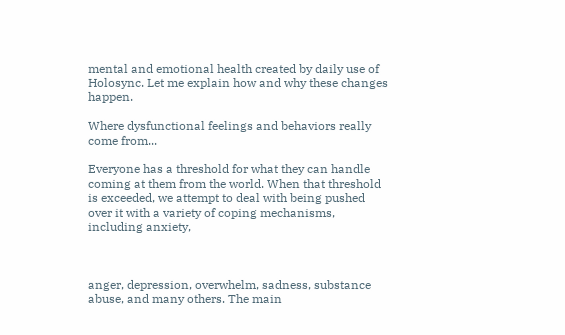mental and emotional health created by daily use of Holosync. Let me explain how and why these changes happen.

Where dysfunctional feelings and behaviors really come from...

Everyone has a threshold for what they can handle coming at them from the world. When that threshold is exceeded, we attempt to deal with being pushed over it with a variety of coping mechanisms, including anxiety,



anger, depression, overwhelm, sadness, substance abuse, and many others. The main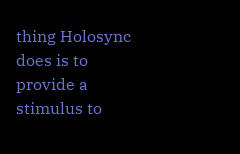thing Holosync does is to provide a stimulus to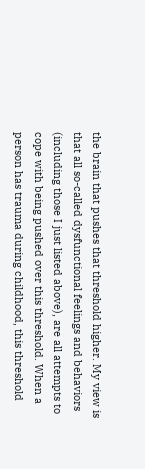the brain that pushes that threshold higher. My view is that all so-called dysfunctional feelings and behaviors (including those I just listed above), are all attempts to cope with being pushed over this threshold. When a person has trauma during childhood, this threshold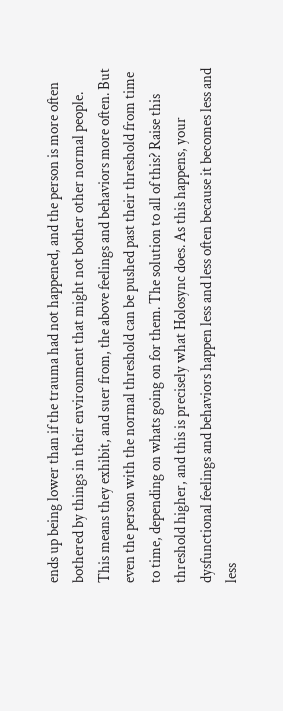ends up being lower than if the trauma had not happened, and the person is more often bothered by things in their environment that might not bother other normal people. This means they exhibit, and suer from, the above feelings and behaviors more often. But even the person with the normal threshold can be pushed past their threshold from time to time, depending on whats going on for them. The solution to all of this? Raise this threshold higher, and this is precisely what Holosync does. As this happens, your dysfunctional feelings and behaviors happen less and less often because it becomes less and less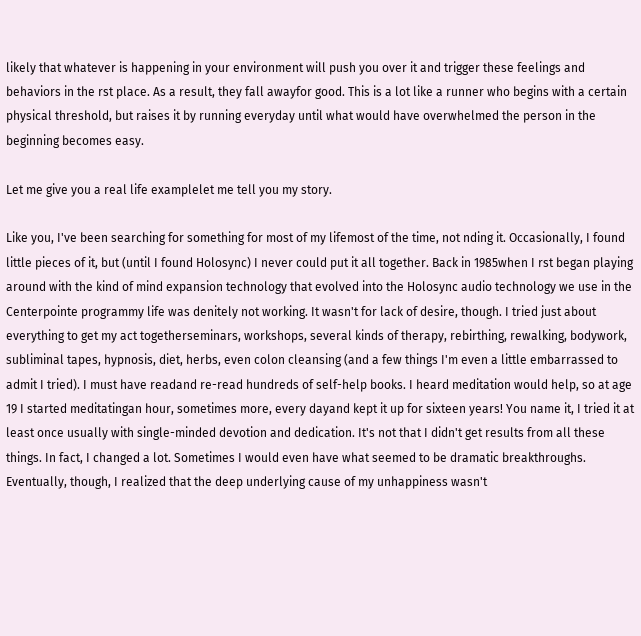likely that whatever is happening in your environment will push you over it and trigger these feelings and behaviors in the rst place. As a result, they fall awayfor good. This is a lot like a runner who begins with a certain physical threshold, but raises it by running everyday until what would have overwhelmed the person in the beginning becomes easy.

Let me give you a real life examplelet me tell you my story.

Like you, I've been searching for something for most of my lifemost of the time, not nding it. Occasionally, I found little pieces of it, but (until I found Holosync) I never could put it all together. Back in 1985when I rst began playing around with the kind of mind expansion technology that evolved into the Holosync audio technology we use in the Centerpointe programmy life was denitely not working. It wasn't for lack of desire, though. I tried just about everything to get my act togetherseminars, workshops, several kinds of therapy, rebirthing, rewalking, bodywork, subliminal tapes, hypnosis, diet, herbs, even colon cleansing (and a few things I'm even a little embarrassed to admit I tried). I must have readand re-read hundreds of self-help books. I heard meditation would help, so at age 19 I started meditatingan hour, sometimes more, every dayand kept it up for sixteen years! You name it, I tried it at least once usually with single-minded devotion and dedication. It's not that I didn't get results from all these things. In fact, I changed a lot. Sometimes I would even have what seemed to be dramatic breakthroughs. Eventually, though, I realized that the deep underlying cause of my unhappiness wasn't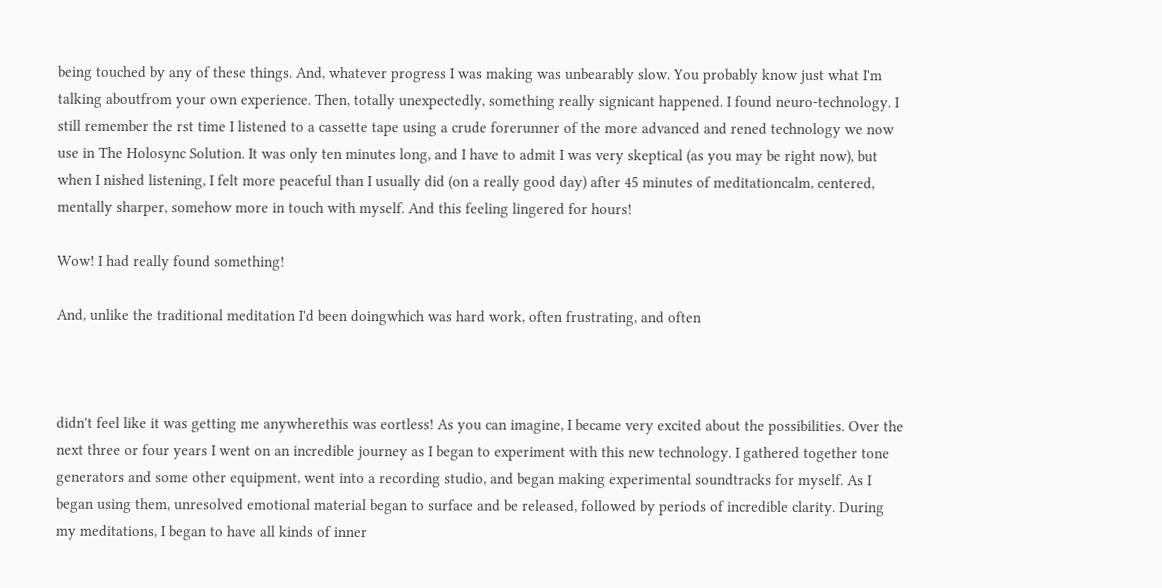being touched by any of these things. And, whatever progress I was making was unbearably slow. You probably know just what I'm talking aboutfrom your own experience. Then, totally unexpectedly, something really signicant happened. I found neuro-technology. I still remember the rst time I listened to a cassette tape using a crude forerunner of the more advanced and rened technology we now use in The Holosync Solution. It was only ten minutes long, and I have to admit I was very skeptical (as you may be right now), but when I nished listening, I felt more peaceful than I usually did (on a really good day) after 45 minutes of meditationcalm, centered, mentally sharper, somehow more in touch with myself. And this feeling lingered for hours!

Wow! I had really found something!

And, unlike the traditional meditation I'd been doingwhich was hard work, often frustrating, and often



didn't feel like it was getting me anywherethis was eortless! As you can imagine, I became very excited about the possibilities. Over the next three or four years I went on an incredible journey as I began to experiment with this new technology. I gathered together tone generators and some other equipment, went into a recording studio, and began making experimental soundtracks for myself. As I began using them, unresolved emotional material began to surface and be released, followed by periods of incredible clarity. During my meditations, I began to have all kinds of inner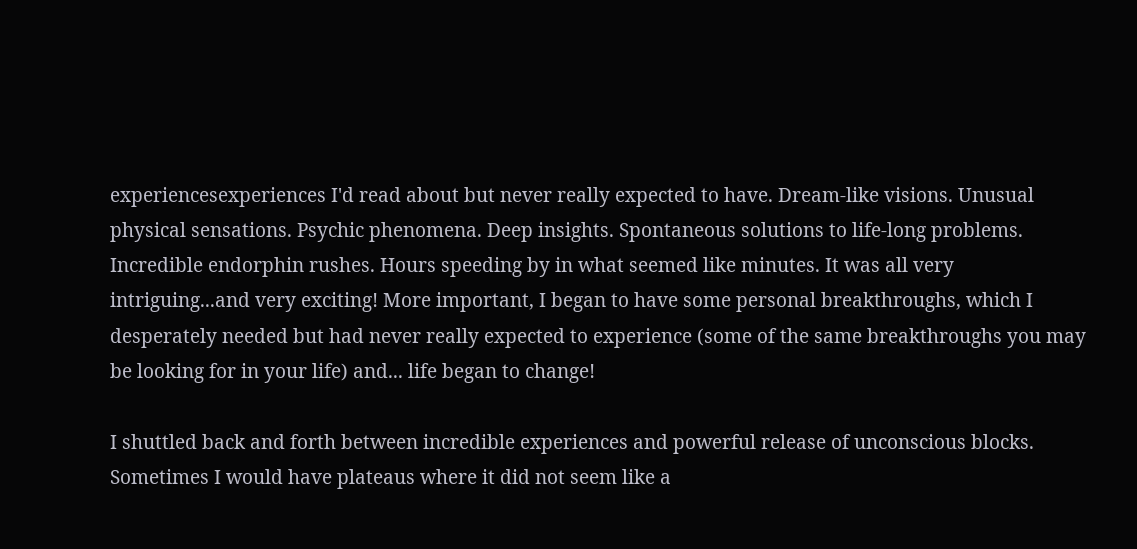experiencesexperiences I'd read about but never really expected to have. Dream-like visions. Unusual physical sensations. Psychic phenomena. Deep insights. Spontaneous solutions to life-long problems. Incredible endorphin rushes. Hours speeding by in what seemed like minutes. It was all very intriguing...and very exciting! More important, I began to have some personal breakthroughs, which I desperately needed but had never really expected to experience (some of the same breakthroughs you may be looking for in your life) and... life began to change!

I shuttled back and forth between incredible experiences and powerful release of unconscious blocks. Sometimes I would have plateaus where it did not seem like a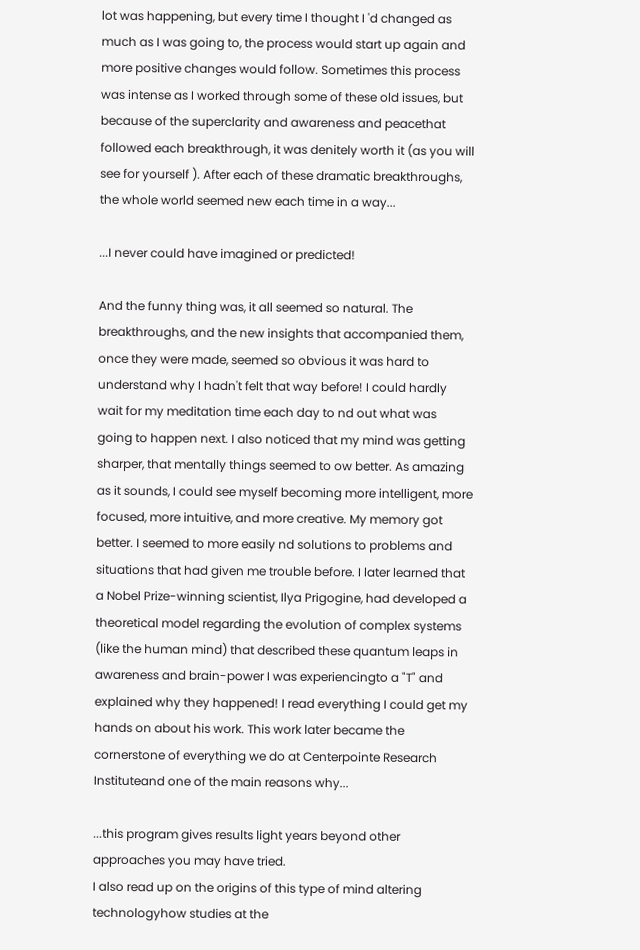lot was happening, but every time I thought I 'd changed as much as I was going to, the process would start up again and more positive changes would follow. Sometimes this process was intense as I worked through some of these old issues, but because of the superclarity and awareness and peacethat followed each breakthrough, it was denitely worth it (as you will see for yourself ). After each of these dramatic breakthroughs, the whole world seemed new each time in a way...

...I never could have imagined or predicted!

And the funny thing was, it all seemed so natural. The breakthroughs, and the new insights that accompanied them, once they were made, seemed so obvious it was hard to understand why I hadn't felt that way before! I could hardly wait for my meditation time each day to nd out what was going to happen next. I also noticed that my mind was getting sharper, that mentally things seemed to ow better. As amazing as it sounds, I could see myself becoming more intelligent, more focused, more intuitive, and more creative. My memory got better. I seemed to more easily nd solutions to problems and situations that had given me trouble before. I later learned that a Nobel Prize-winning scientist, Ilya Prigogine, had developed a theoretical model regarding the evolution of complex systems (like the human mind) that described these quantum leaps in awareness and brain-power I was experiencingto a "T" and explained why they happened! I read everything I could get my hands on about his work. This work later became the cornerstone of everything we do at Centerpointe Research Instituteand one of the main reasons why...

...this program gives results light years beyond other approaches you may have tried.
I also read up on the origins of this type of mind altering technologyhow studies at the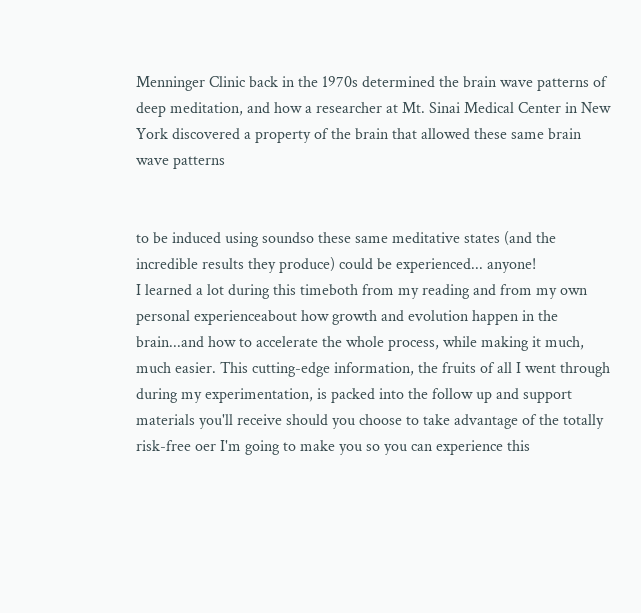Menninger Clinic back in the 1970s determined the brain wave patterns of deep meditation, and how a researcher at Mt. Sinai Medical Center in New York discovered a property of the brain that allowed these same brain wave patterns


to be induced using soundso these same meditative states (and the incredible results they produce) could be experienced... anyone!
I learned a lot during this timeboth from my reading and from my own personal experienceabout how growth and evolution happen in the brain...and how to accelerate the whole process, while making it much, much easier. This cutting-edge information, the fruits of all I went through during my experimentation, is packed into the follow up and support materials you'll receive should you choose to take advantage of the totally risk-free oer I'm going to make you so you can experience this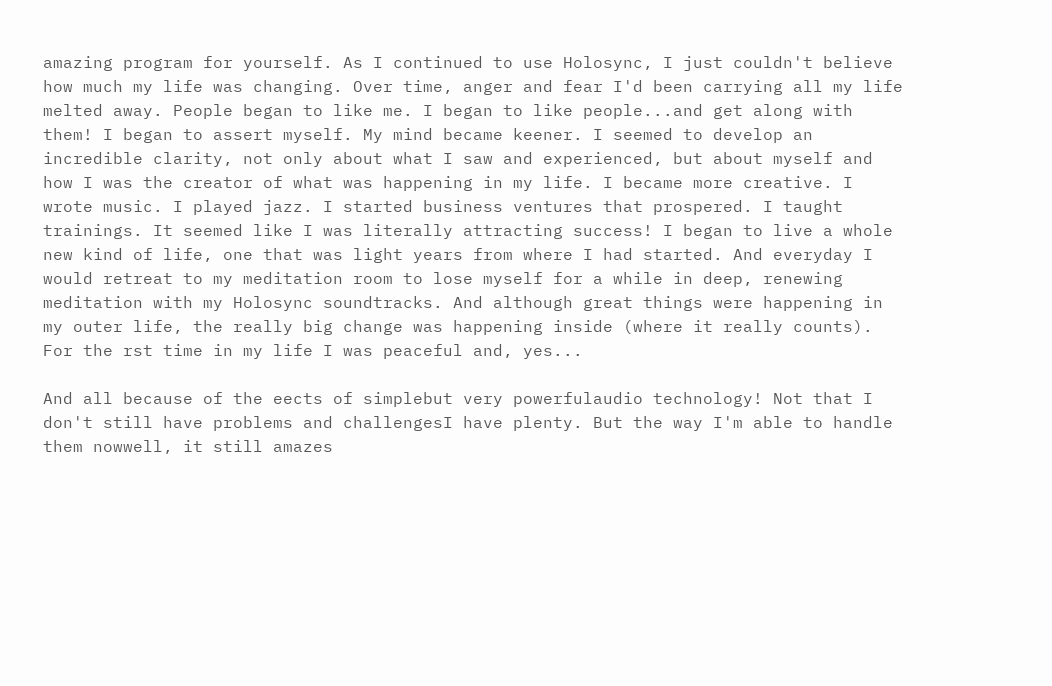amazing program for yourself. As I continued to use Holosync, I just couldn't believe how much my life was changing. Over time, anger and fear I'd been carrying all my life melted away. People began to like me. I began to like people...and get along with them! I began to assert myself. My mind became keener. I seemed to develop an incredible clarity, not only about what I saw and experienced, but about myself and how I was the creator of what was happening in my life. I became more creative. I wrote music. I played jazz. I started business ventures that prospered. I taught trainings. It seemed like I was literally attracting success! I began to live a whole new kind of life, one that was light years from where I had started. And everyday I would retreat to my meditation room to lose myself for a while in deep, renewing meditation with my Holosync soundtracks. And although great things were happening in my outer life, the really big change was happening inside (where it really counts). For the rst time in my life I was peaceful and, yes...

And all because of the eects of simplebut very powerfulaudio technology! Not that I don't still have problems and challengesI have plenty. But the way I'm able to handle them nowwell, it still amazes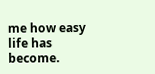me how easy life has become.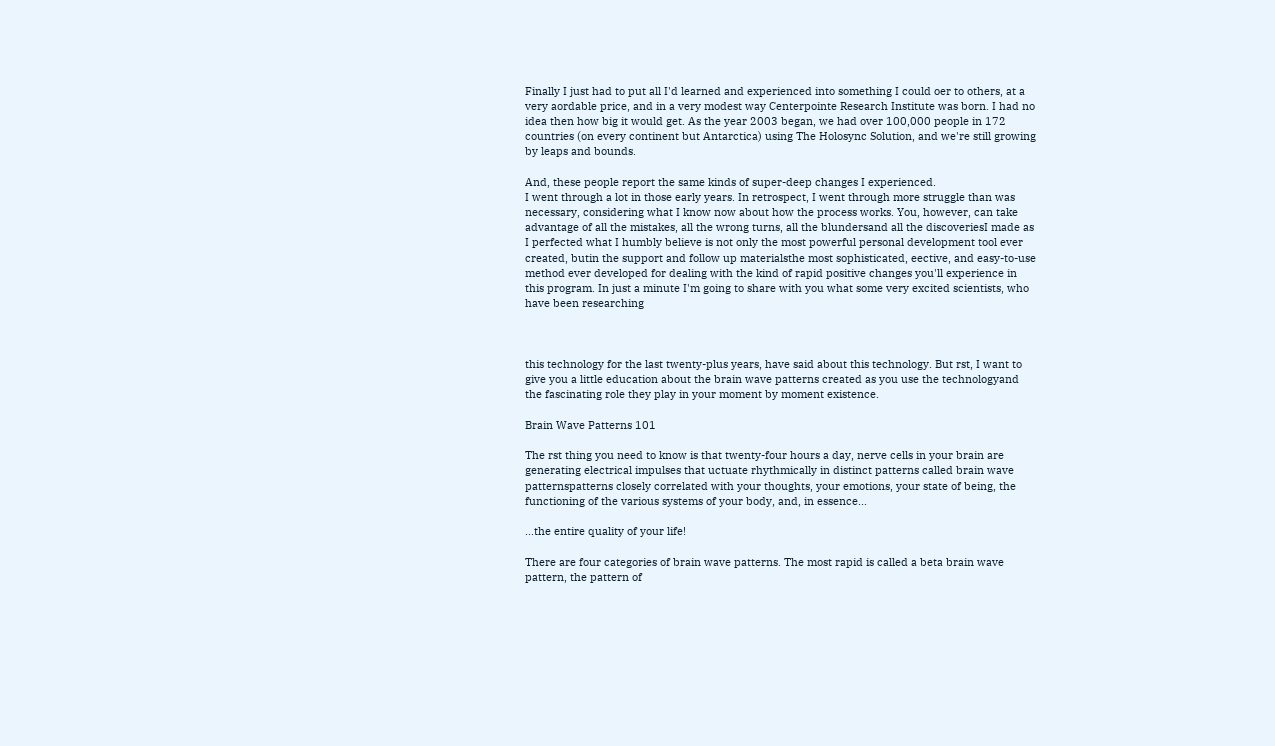Finally I just had to put all I'd learned and experienced into something I could oer to others, at a very aordable price, and in a very modest way Centerpointe Research Institute was born. I had no idea then how big it would get. As the year 2003 began, we had over 100,000 people in 172 countries (on every continent but Antarctica) using The Holosync Solution, and we're still growing by leaps and bounds.

And, these people report the same kinds of super-deep changes I experienced.
I went through a lot in those early years. In retrospect, I went through more struggle than was necessary, considering what I know now about how the process works. You, however, can take advantage of all the mistakes, all the wrong turns, all the blundersand all the discoveriesI made as I perfected what I humbly believe is not only the most powerful personal development tool ever created, butin the support and follow up materialsthe most sophisticated, eective, and easy-to-use method ever developed for dealing with the kind of rapid positive changes you'll experience in this program. In just a minute I'm going to share with you what some very excited scientists, who have been researching



this technology for the last twenty-plus years, have said about this technology. But rst, I want to give you a little education about the brain wave patterns created as you use the technologyand the fascinating role they play in your moment by moment existence.

Brain Wave Patterns 101

The rst thing you need to know is that twenty-four hours a day, nerve cells in your brain are generating electrical impulses that uctuate rhythmically in distinct patterns called brain wave patternspatterns closely correlated with your thoughts, your emotions, your state of being, the functioning of the various systems of your body, and, in essence...

...the entire quality of your life!

There are four categories of brain wave patterns. The most rapid is called a beta brain wave pattern, the pattern of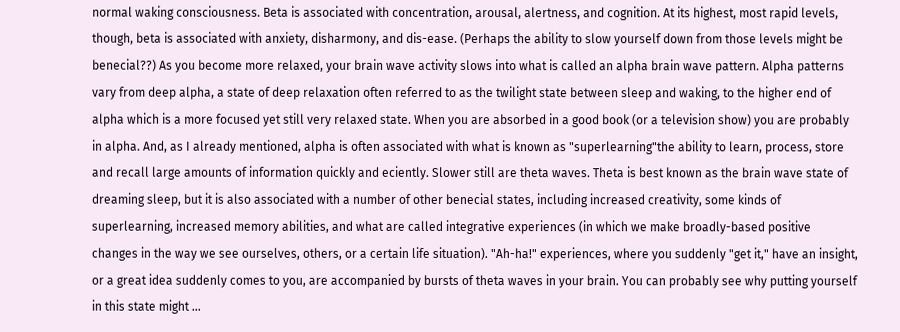normal waking consciousness. Beta is associated with concentration, arousal, alertness, and cognition. At its highest, most rapid levels, though, beta is associated with anxiety, disharmony, and dis-ease. (Perhaps the ability to slow yourself down from those levels might be benecial??) As you become more relaxed, your brain wave activity slows into what is called an alpha brain wave pattern. Alpha patterns vary from deep alpha, a state of deep relaxation often referred to as the twilight state between sleep and waking, to the higher end of alpha which is a more focused yet still very relaxed state. When you are absorbed in a good book (or a television show) you are probably in alpha. And, as I already mentioned, alpha is often associated with what is known as "superlearning"the ability to learn, process, store and recall large amounts of information quickly and eciently. Slower still are theta waves. Theta is best known as the brain wave state of dreaming sleep, but it is also associated with a number of other benecial states, including increased creativity, some kinds of superlearning, increased memory abilities, and what are called integrative experiences (in which we make broadly-based positive changes in the way we see ourselves, others, or a certain life situation). "Ah-ha!" experiences, where you suddenly "get it," have an insight, or a great idea suddenly comes to you, are accompanied by bursts of theta waves in your brain. You can probably see why putting yourself in this state might ...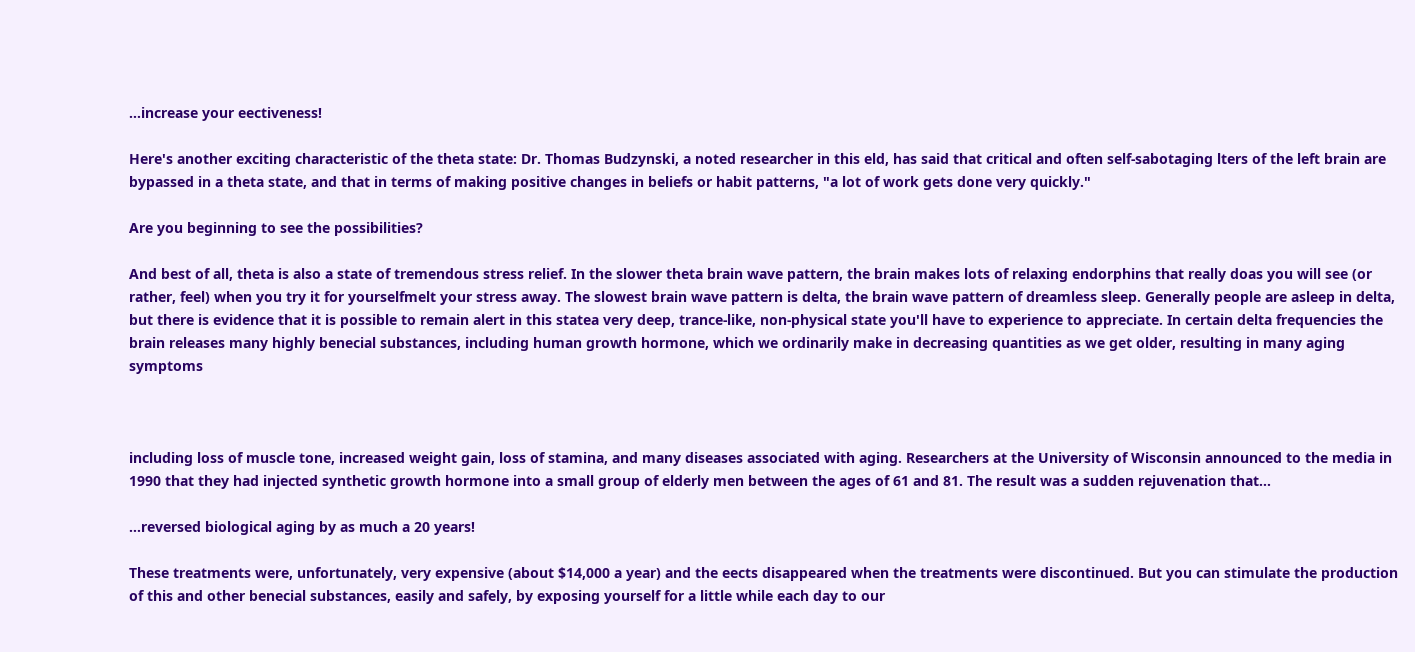...increase your eectiveness!

Here's another exciting characteristic of the theta state: Dr. Thomas Budzynski, a noted researcher in this eld, has said that critical and often self-sabotaging lters of the left brain are bypassed in a theta state, and that in terms of making positive changes in beliefs or habit patterns, "a lot of work gets done very quickly."

Are you beginning to see the possibilities?

And best of all, theta is also a state of tremendous stress relief. In the slower theta brain wave pattern, the brain makes lots of relaxing endorphins that really doas you will see (or rather, feel) when you try it for yourselfmelt your stress away. The slowest brain wave pattern is delta, the brain wave pattern of dreamless sleep. Generally people are asleep in delta, but there is evidence that it is possible to remain alert in this statea very deep, trance-like, non-physical state you'll have to experience to appreciate. In certain delta frequencies the brain releases many highly benecial substances, including human growth hormone, which we ordinarily make in decreasing quantities as we get older, resulting in many aging symptoms



including loss of muscle tone, increased weight gain, loss of stamina, and many diseases associated with aging. Researchers at the University of Wisconsin announced to the media in 1990 that they had injected synthetic growth hormone into a small group of elderly men between the ages of 61 and 81. The result was a sudden rejuvenation that...

...reversed biological aging by as much a 20 years!

These treatments were, unfortunately, very expensive (about $14,000 a year) and the eects disappeared when the treatments were discontinued. But you can stimulate the production of this and other benecial substances, easily and safely, by exposing yourself for a little while each day to our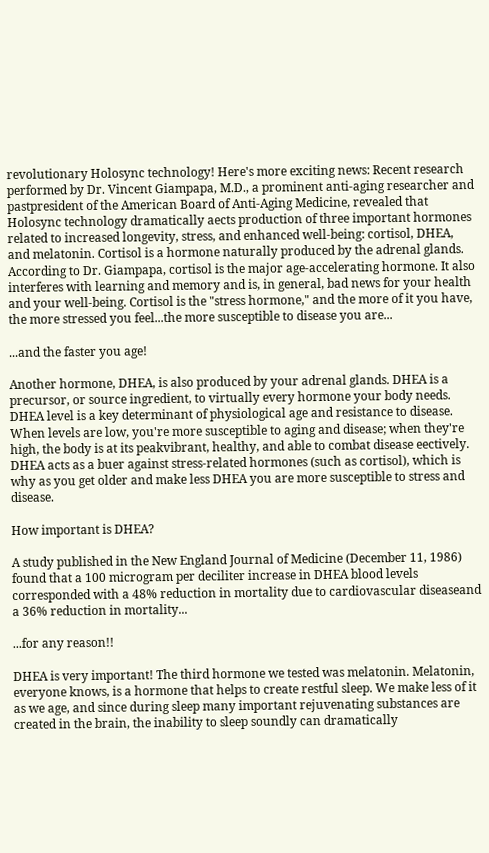revolutionary Holosync technology! Here's more exciting news: Recent research performed by Dr. Vincent Giampapa, M.D., a prominent anti-aging researcher and pastpresident of the American Board of Anti-Aging Medicine, revealed that Holosync technology dramatically aects production of three important hormones related to increased longevity, stress, and enhanced well-being: cortisol, DHEA, and melatonin. Cortisol is a hormone naturally produced by the adrenal glands. According to Dr. Giampapa, cortisol is the major age-accelerating hormone. It also interferes with learning and memory and is, in general, bad news for your health and your well-being. Cortisol is the "stress hormone," and the more of it you have, the more stressed you feel...the more susceptible to disease you are...

...and the faster you age!

Another hormone, DHEA, is also produced by your adrenal glands. DHEA is a precursor, or source ingredient, to virtually every hormone your body needs. DHEA level is a key determinant of physiological age and resistance to disease. When levels are low, you're more susceptible to aging and disease; when they're high, the body is at its peakvibrant, healthy, and able to combat disease eectively. DHEA acts as a buer against stress-related hormones (such as cortisol), which is why as you get older and make less DHEA you are more susceptible to stress and disease.

How important is DHEA?

A study published in the New England Journal of Medicine (December 11, 1986) found that a 100 microgram per deciliter increase in DHEA blood levels corresponded with a 48% reduction in mortality due to cardiovascular diseaseand a 36% reduction in mortality...

...for any reason!!

DHEA is very important! The third hormone we tested was melatonin. Melatonin, everyone knows, is a hormone that helps to create restful sleep. We make less of it as we age, and since during sleep many important rejuvenating substances are created in the brain, the inability to sleep soundly can dramatically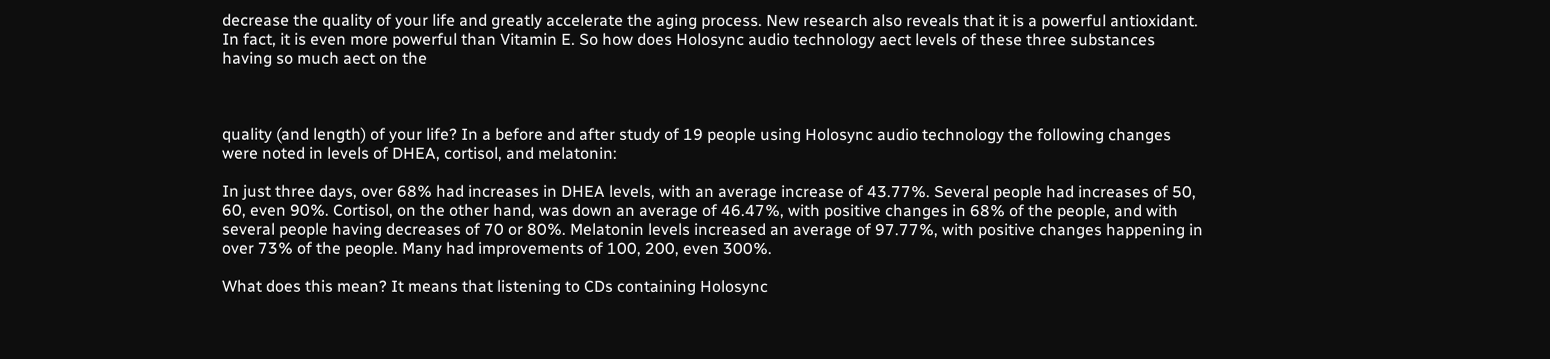decrease the quality of your life and greatly accelerate the aging process. New research also reveals that it is a powerful antioxidant. In fact, it is even more powerful than Vitamin E. So how does Holosync audio technology aect levels of these three substances having so much aect on the



quality (and length) of your life? In a before and after study of 19 people using Holosync audio technology the following changes were noted in levels of DHEA, cortisol, and melatonin:

In just three days, over 68% had increases in DHEA levels, with an average increase of 43.77%. Several people had increases of 50, 60, even 90%. Cortisol, on the other hand, was down an average of 46.47%, with positive changes in 68% of the people, and with several people having decreases of 70 or 80%. Melatonin levels increased an average of 97.77%, with positive changes happening in over 73% of the people. Many had improvements of 100, 200, even 300%.

What does this mean? It means that listening to CDs containing Holosync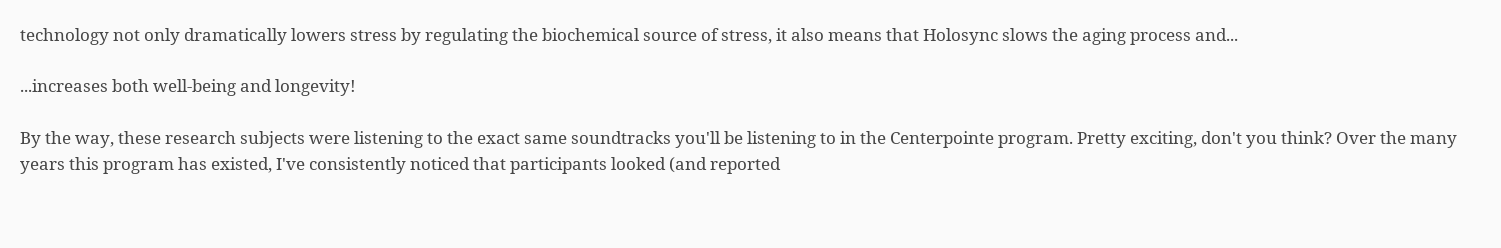technology not only dramatically lowers stress by regulating the biochemical source of stress, it also means that Holosync slows the aging process and...

...increases both well-being and longevity!

By the way, these research subjects were listening to the exact same soundtracks you'll be listening to in the Centerpointe program. Pretty exciting, don't you think? Over the many years this program has existed, I've consistently noticed that participants looked (and reported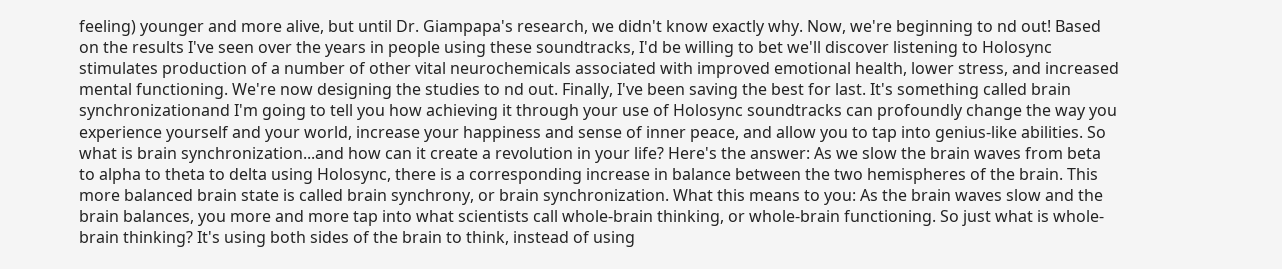feeling) younger and more alive, but until Dr. Giampapa's research, we didn't know exactly why. Now, we're beginning to nd out! Based on the results I've seen over the years in people using these soundtracks, I'd be willing to bet we'll discover listening to Holosync stimulates production of a number of other vital neurochemicals associated with improved emotional health, lower stress, and increased mental functioning. We're now designing the studies to nd out. Finally, I've been saving the best for last. It's something called brain synchronizationand I'm going to tell you how achieving it through your use of Holosync soundtracks can profoundly change the way you experience yourself and your world, increase your happiness and sense of inner peace, and allow you to tap into genius-like abilities. So what is brain synchronization...and how can it create a revolution in your life? Here's the answer: As we slow the brain waves from beta to alpha to theta to delta using Holosync, there is a corresponding increase in balance between the two hemispheres of the brain. This more balanced brain state is called brain synchrony, or brain synchronization. What this means to you: As the brain waves slow and the brain balances, you more and more tap into what scientists call whole-brain thinking, or whole-brain functioning. So just what is whole-brain thinking? It's using both sides of the brain to think, instead of using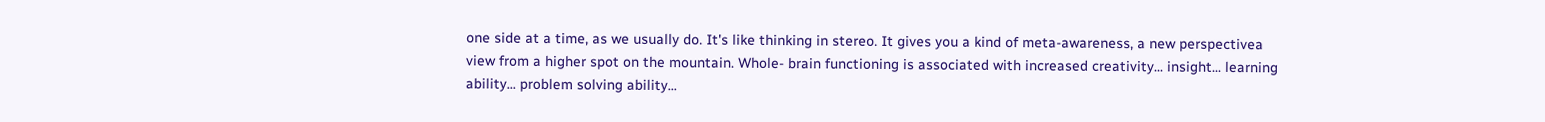one side at a time, as we usually do. It's like thinking in stereo. It gives you a kind of meta-awareness, a new perspectivea view from a higher spot on the mountain. Whole- brain functioning is associated with increased creativity... insight... learning ability... problem solving ability...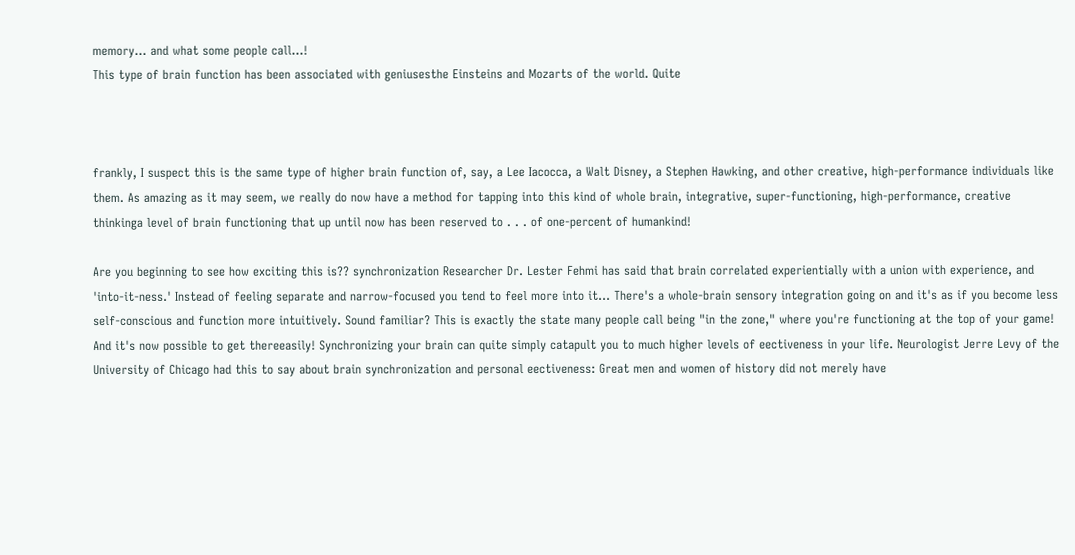memory... and what some people call...!
This type of brain function has been associated with geniusesthe Einsteins and Mozarts of the world. Quite



frankly, I suspect this is the same type of higher brain function of, say, a Lee Iacocca, a Walt Disney, a Stephen Hawking, and other creative, high-performance individuals like them. As amazing as it may seem, we really do now have a method for tapping into this kind of whole brain, integrative, super-functioning, high-performance, creative thinkinga level of brain functioning that up until now has been reserved to . . . of one-percent of humankind!

Are you beginning to see how exciting this is?? synchronization Researcher Dr. Lester Fehmi has said that brain correlated experientially with a union with experience, and 'into-it-ness.' Instead of feeling separate and narrow-focused you tend to feel more into it... There's a whole-brain sensory integration going on and it's as if you become less self-conscious and function more intuitively. Sound familiar? This is exactly the state many people call being "in the zone," where you're functioning at the top of your game! And it's now possible to get thereeasily! Synchronizing your brain can quite simply catapult you to much higher levels of eectiveness in your life. Neurologist Jerre Levy of the University of Chicago had this to say about brain synchronization and personal eectiveness: Great men and women of history did not merely have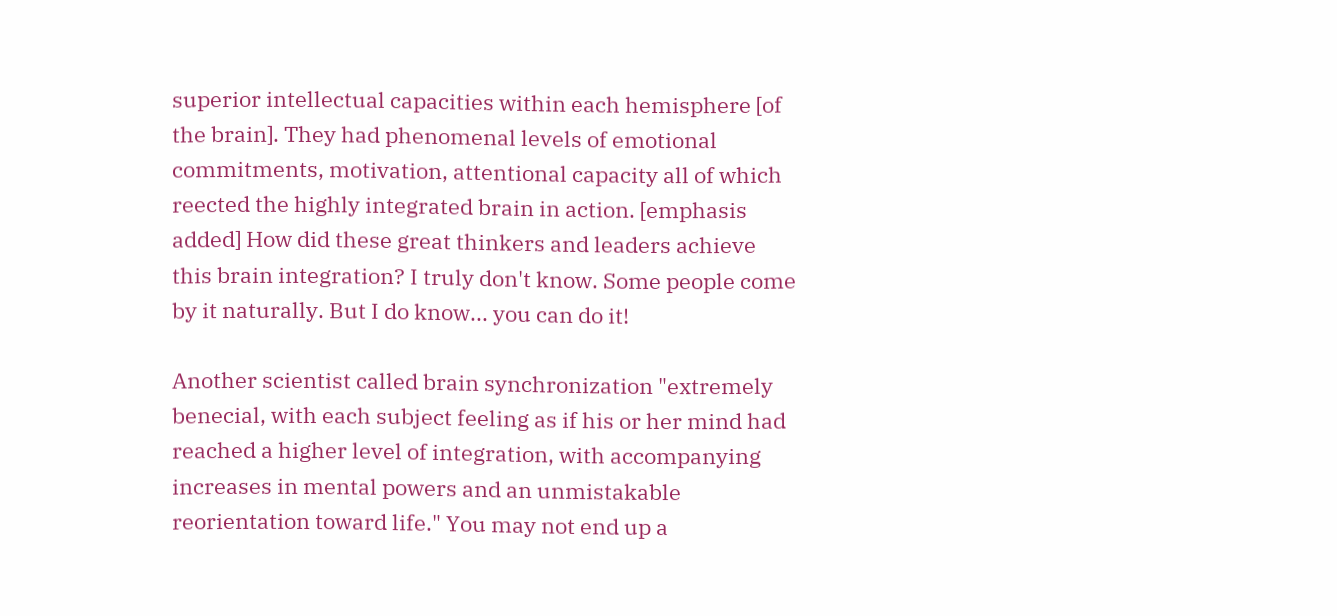superior intellectual capacities within each hemisphere [of the brain]. They had phenomenal levels of emotional commitments, motivation, attentional capacity all of which reected the highly integrated brain in action. [emphasis added] How did these great thinkers and leaders achieve this brain integration? I truly don't know. Some people come by it naturally. But I do know... you can do it!

Another scientist called brain synchronization "extremely benecial, with each subject feeling as if his or her mind had reached a higher level of integration, with accompanying increases in mental powers and an unmistakable reorientation toward life." You may not end up a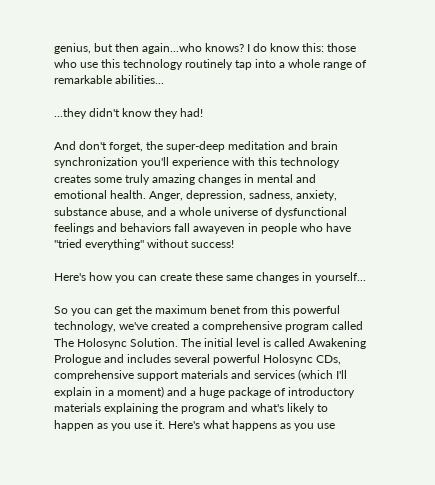genius, but then again...who knows? I do know this: those who use this technology routinely tap into a whole range of remarkable abilities...

...they didn't know they had!

And don't forget, the super-deep meditation and brain synchronization you'll experience with this technology creates some truly amazing changes in mental and emotional health. Anger, depression, sadness, anxiety, substance abuse, and a whole universe of dysfunctional feelings and behaviors fall awayeven in people who have "tried everything" without success!

Here's how you can create these same changes in yourself...

So you can get the maximum benet from this powerful technology, we've created a comprehensive program called The Holosync Solution. The initial level is called Awakening Prologue and includes several powerful Holosync CDs, comprehensive support materials and services (which I'll explain in a moment) and a huge package of introductory materials explaining the program and what's likely to happen as you use it. Here's what happens as you use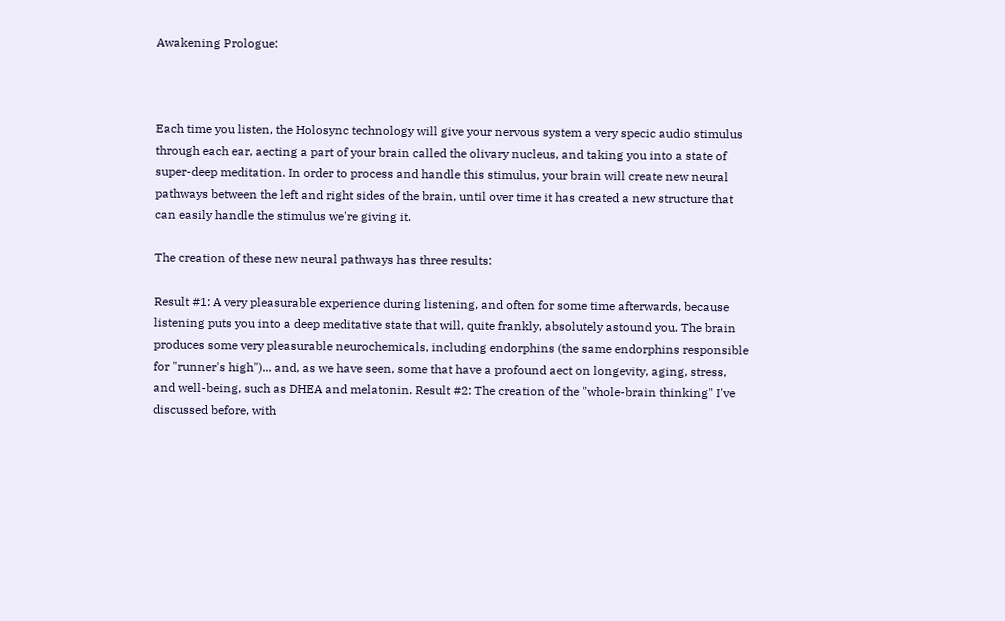Awakening Prologue:



Each time you listen, the Holosync technology will give your nervous system a very specic audio stimulus through each ear, aecting a part of your brain called the olivary nucleus, and taking you into a state of super-deep meditation. In order to process and handle this stimulus, your brain will create new neural pathways between the left and right sides of the brain, until over time it has created a new structure that can easily handle the stimulus we're giving it.

The creation of these new neural pathways has three results:

Result #1: A very pleasurable experience during listening, and often for some time afterwards, because listening puts you into a deep meditative state that will, quite frankly, absolutely astound you. The brain produces some very pleasurable neurochemicals, including endorphins (the same endorphins responsible for "runner's high")... and, as we have seen, some that have a profound aect on longevity, aging, stress, and well-being, such as DHEA and melatonin. Result #2: The creation of the "whole-brain thinking" I've discussed before, with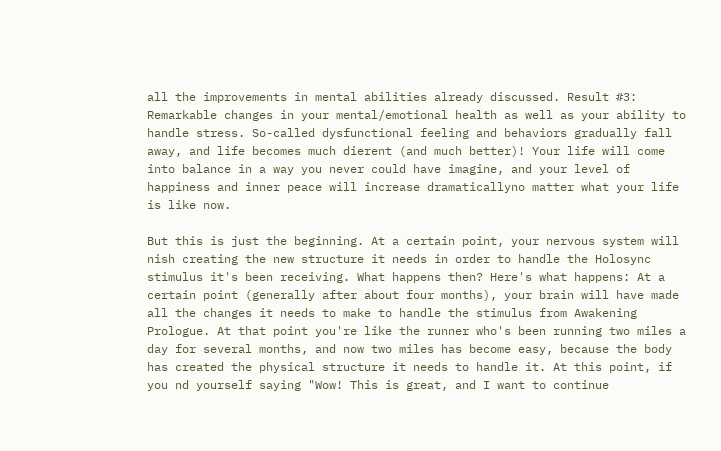all the improvements in mental abilities already discussed. Result #3: Remarkable changes in your mental/emotional health as well as your ability to handle stress. So-called dysfunctional feeling and behaviors gradually fall away, and life becomes much dierent (and much better)! Your life will come into balance in a way you never could have imagine, and your level of happiness and inner peace will increase dramaticallyno matter what your life is like now.

But this is just the beginning. At a certain point, your nervous system will nish creating the new structure it needs in order to handle the Holosync stimulus it's been receiving. What happens then? Here's what happens: At a certain point (generally after about four months), your brain will have made all the changes it needs to make to handle the stimulus from Awakening Prologue. At that point you're like the runner who's been running two miles a day for several months, and now two miles has become easy, because the body has created the physical structure it needs to handle it. At this point, if you nd yourself saying "Wow! This is great, and I want to continue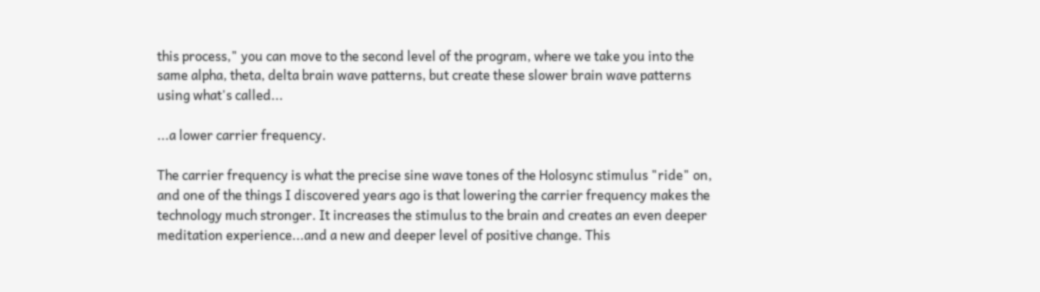this process," you can move to the second level of the program, where we take you into the same alpha, theta, delta brain wave patterns, but create these slower brain wave patterns using what's called...

...a lower carrier frequency.

The carrier frequency is what the precise sine wave tones of the Holosync stimulus "ride" on, and one of the things I discovered years ago is that lowering the carrier frequency makes the technology much stronger. It increases the stimulus to the brain and creates an even deeper meditation experience...and a new and deeper level of positive change. This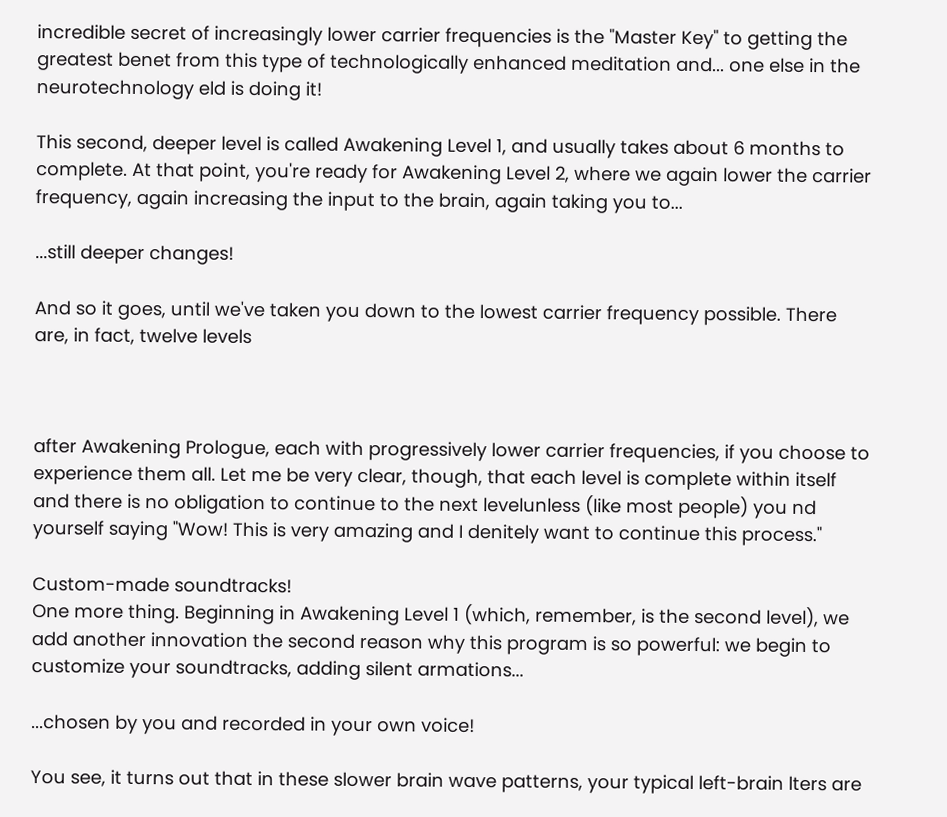incredible secret of increasingly lower carrier frequencies is the "Master Key" to getting the greatest benet from this type of technologically enhanced meditation and... one else in the neurotechnology eld is doing it!

This second, deeper level is called Awakening Level 1, and usually takes about 6 months to complete. At that point, you're ready for Awakening Level 2, where we again lower the carrier frequency, again increasing the input to the brain, again taking you to...

...still deeper changes!

And so it goes, until we've taken you down to the lowest carrier frequency possible. There are, in fact, twelve levels



after Awakening Prologue, each with progressively lower carrier frequencies, if you choose to experience them all. Let me be very clear, though, that each level is complete within itself and there is no obligation to continue to the next levelunless (like most people) you nd yourself saying "Wow! This is very amazing and I denitely want to continue this process."

Custom-made soundtracks!
One more thing. Beginning in Awakening Level 1 (which, remember, is the second level), we add another innovation the second reason why this program is so powerful: we begin to customize your soundtracks, adding silent armations...

...chosen by you and recorded in your own voice!

You see, it turns out that in these slower brain wave patterns, your typical left-brain lters are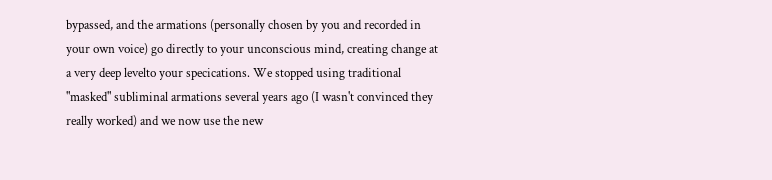bypassed, and the armations (personally chosen by you and recorded in your own voice) go directly to your unconscious mind, creating change at a very deep levelto your specications. We stopped using traditional "masked" subliminal armations several years ago (I wasn't convinced they really worked) and we now use the new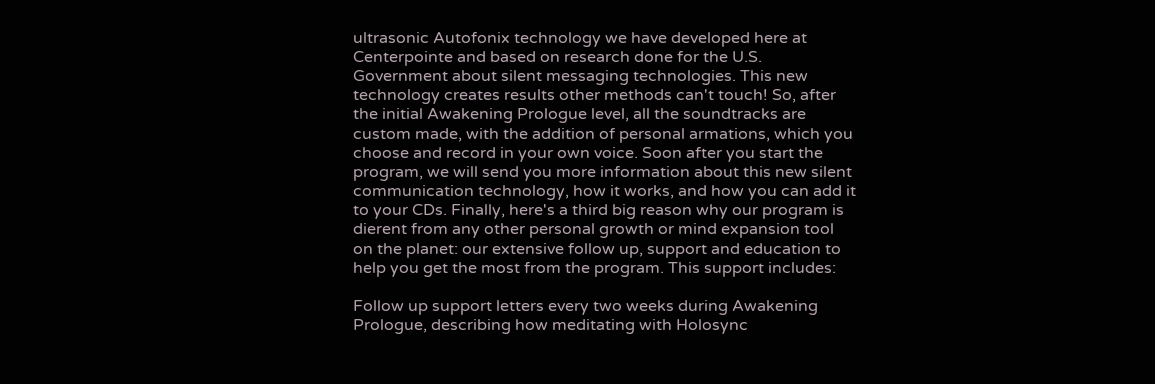ultrasonic Autofonix technology we have developed here at Centerpointe and based on research done for the U.S. Government about silent messaging technologies. This new technology creates results other methods can't touch! So, after the initial Awakening Prologue level, all the soundtracks are custom made, with the addition of personal armations, which you choose and record in your own voice. Soon after you start the program, we will send you more information about this new silent communication technology, how it works, and how you can add it to your CDs. Finally, here's a third big reason why our program is dierent from any other personal growth or mind expansion tool on the planet: our extensive follow up, support and education to help you get the most from the program. This support includes:

Follow up support letters every two weeks during Awakening Prologue, describing how meditating with Holosync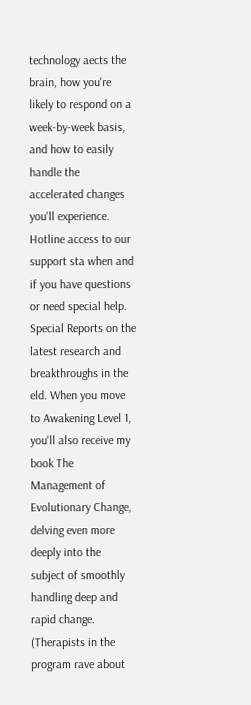technology aects the brain, how you're likely to respond on a week-by-week basis, and how to easily handle the accelerated changes you'll experience. Hotline access to our support sta when and if you have questions or need special help. Special Reports on the latest research and breakthroughs in the eld. When you move to Awakening Level 1, you'll also receive my book The Management of Evolutionary Change, delving even more deeply into the subject of smoothly handling deep and rapid change. (Therapists in the program rave about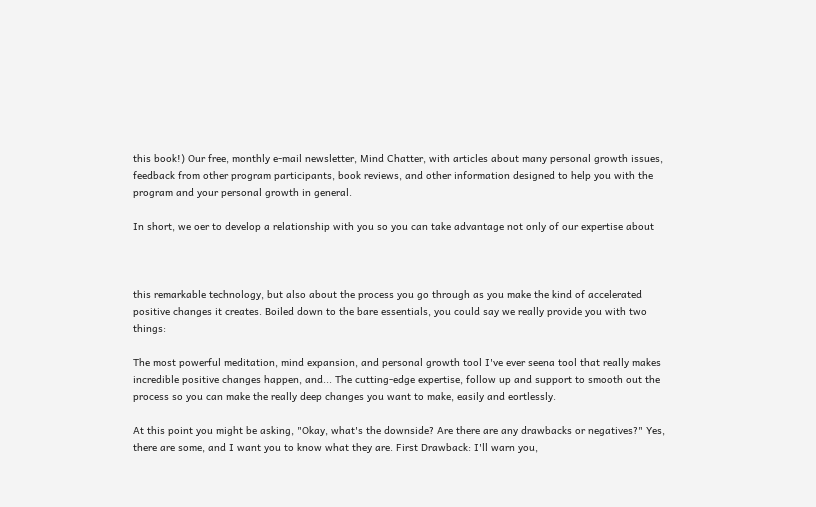this book!) Our free, monthly e-mail newsletter, Mind Chatter, with articles about many personal growth issues, feedback from other program participants, book reviews, and other information designed to help you with the program and your personal growth in general.

In short, we oer to develop a relationship with you so you can take advantage not only of our expertise about



this remarkable technology, but also about the process you go through as you make the kind of accelerated positive changes it creates. Boiled down to the bare essentials, you could say we really provide you with two things:

The most powerful meditation, mind expansion, and personal growth tool I've ever seena tool that really makes incredible positive changes happen, and... The cutting-edge expertise, follow up and support to smooth out the process so you can make the really deep changes you want to make, easily and eortlessly.

At this point you might be asking, "Okay, what's the downside? Are there are any drawbacks or negatives?" Yes, there are some, and I want you to know what they are. First Drawback: I'll warn you,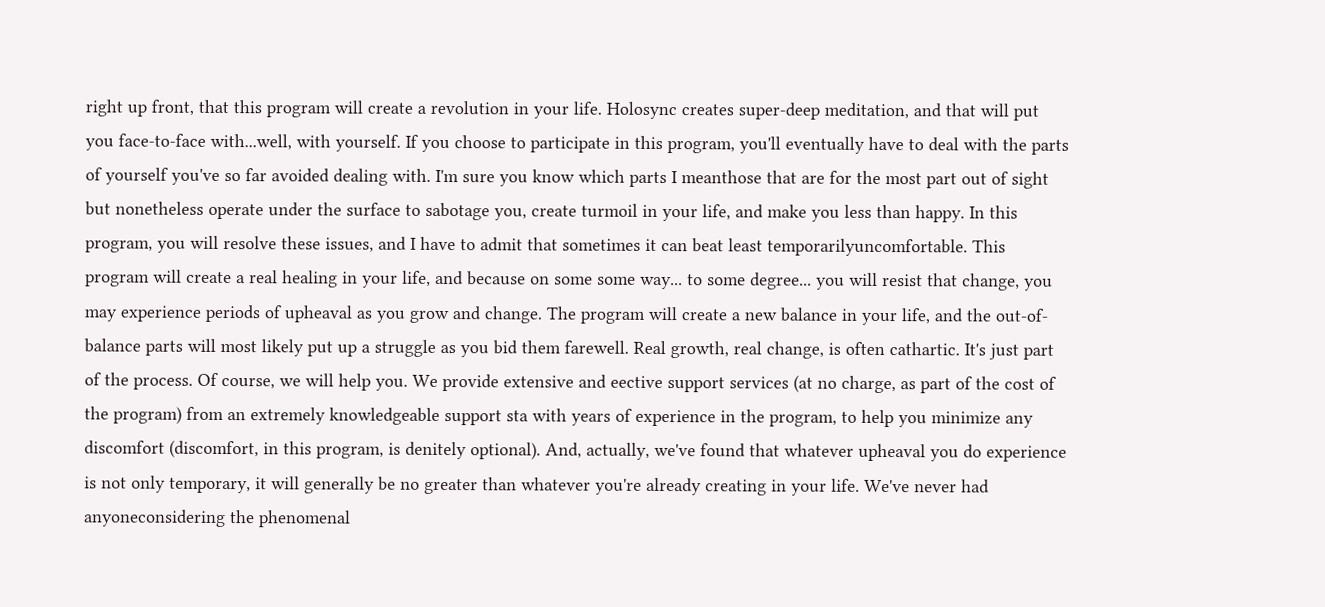right up front, that this program will create a revolution in your life. Holosync creates super-deep meditation, and that will put you face-to-face with...well, with yourself. If you choose to participate in this program, you'll eventually have to deal with the parts of yourself you've so far avoided dealing with. I'm sure you know which parts I meanthose that are for the most part out of sight but nonetheless operate under the surface to sabotage you, create turmoil in your life, and make you less than happy. In this program, you will resolve these issues, and I have to admit that sometimes it can beat least temporarilyuncomfortable. This program will create a real healing in your life, and because on some some way... to some degree... you will resist that change, you may experience periods of upheaval as you grow and change. The program will create a new balance in your life, and the out-of-balance parts will most likely put up a struggle as you bid them farewell. Real growth, real change, is often cathartic. It's just part of the process. Of course, we will help you. We provide extensive and eective support services (at no charge, as part of the cost of the program) from an extremely knowledgeable support sta with years of experience in the program, to help you minimize any discomfort (discomfort, in this program, is denitely optional). And, actually, we've found that whatever upheaval you do experience is not only temporary, it will generally be no greater than whatever you're already creating in your life. We've never had anyoneconsidering the phenomenal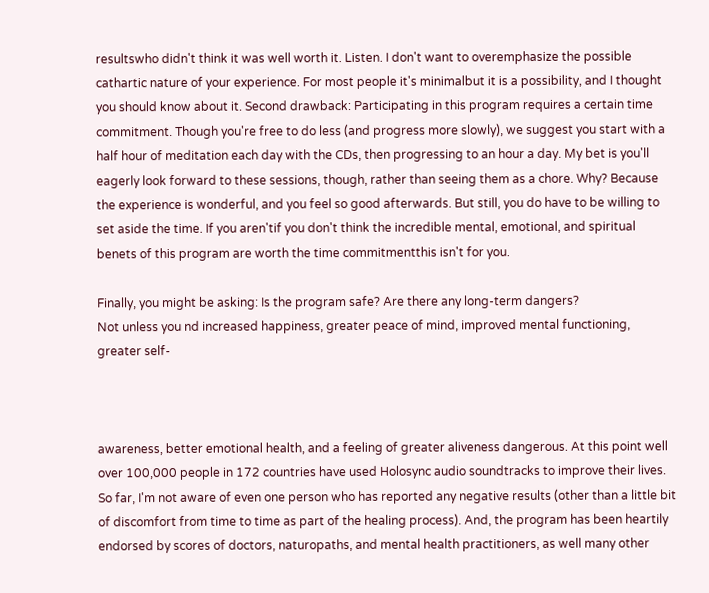resultswho didn't think it was well worth it. Listen. I don't want to overemphasize the possible cathartic nature of your experience. For most people it's minimalbut it is a possibility, and I thought you should know about it. Second drawback: Participating in this program requires a certain time commitment. Though you're free to do less (and progress more slowly), we suggest you start with a half hour of meditation each day with the CDs, then progressing to an hour a day. My bet is you'll eagerly look forward to these sessions, though, rather than seeing them as a chore. Why? Because the experience is wonderful, and you feel so good afterwards. But still, you do have to be willing to set aside the time. If you aren'tif you don't think the incredible mental, emotional, and spiritual benets of this program are worth the time commitmentthis isn't for you.

Finally, you might be asking: Is the program safe? Are there any long-term dangers?
Not unless you nd increased happiness, greater peace of mind, improved mental functioning, greater self-



awareness, better emotional health, and a feeling of greater aliveness dangerous. At this point well over 100,000 people in 172 countries have used Holosync audio soundtracks to improve their lives. So far, I'm not aware of even one person who has reported any negative results (other than a little bit of discomfort from time to time as part of the healing process). And, the program has been heartily endorsed by scores of doctors, naturopaths, and mental health practitioners, as well many other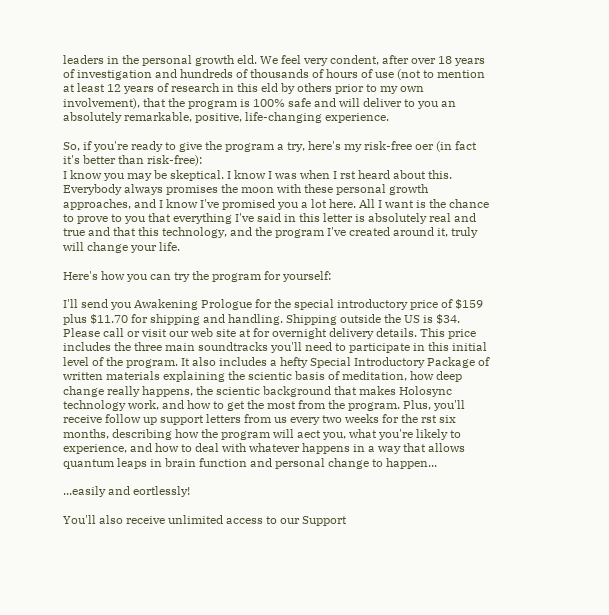leaders in the personal growth eld. We feel very condent, after over 18 years of investigation and hundreds of thousands of hours of use (not to mention at least 12 years of research in this eld by others prior to my own involvement), that the program is 100% safe and will deliver to you an absolutely remarkable, positive, life-changing experience.

So, if you're ready to give the program a try, here's my risk-free oer (in fact it's better than risk-free):
I know you may be skeptical. I know I was when I rst heard about this. Everybody always promises the moon with these personal growth approaches, and I know I've promised you a lot here. All I want is the chance to prove to you that everything I've said in this letter is absolutely real and true and that this technology, and the program I've created around it, truly will change your life.

Here's how you can try the program for yourself:

I'll send you Awakening Prologue for the special introductory price of $159 plus $11.70 for shipping and handling. Shipping outside the US is $34. Please call or visit our web site at for overnight delivery details. This price includes the three main soundtracks you'll need to participate in this initial level of the program. It also includes a hefty Special Introductory Package of written materials explaining the scientic basis of meditation, how deep change really happens, the scientic background that makes Holosync technology work, and how to get the most from the program. Plus, you'll receive follow up support letters from us every two weeks for the rst six months, describing how the program will aect you, what you're likely to experience, and how to deal with whatever happens in a way that allows quantum leaps in brain function and personal change to happen...

...easily and eortlessly!

You'll also receive unlimited access to our Support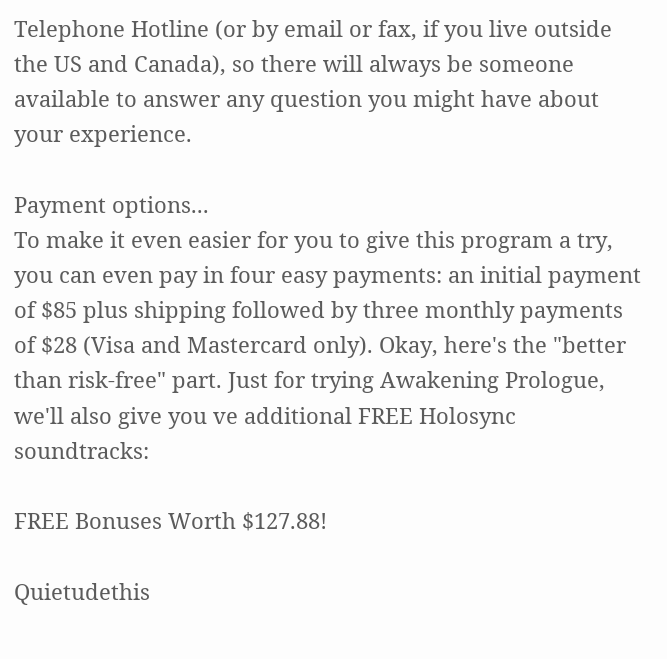Telephone Hotline (or by email or fax, if you live outside the US and Canada), so there will always be someone available to answer any question you might have about your experience.

Payment options...
To make it even easier for you to give this program a try, you can even pay in four easy payments: an initial payment of $85 plus shipping followed by three monthly payments of $28 (Visa and Mastercard only). Okay, here's the "better than risk-free" part. Just for trying Awakening Prologue, we'll also give you ve additional FREE Holosync soundtracks:

FREE Bonuses Worth $127.88!

Quietudethis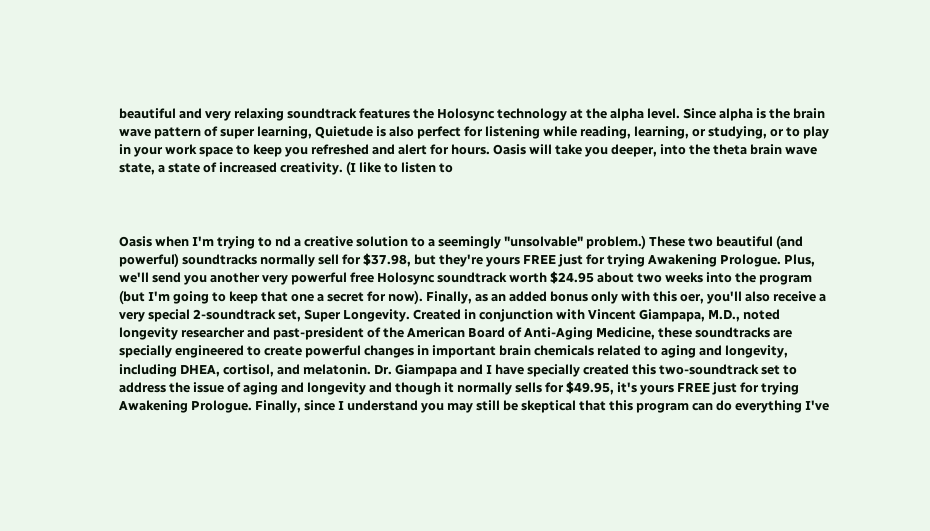beautiful and very relaxing soundtrack features the Holosync technology at the alpha level. Since alpha is the brain wave pattern of super learning, Quietude is also perfect for listening while reading, learning, or studying, or to play in your work space to keep you refreshed and alert for hours. Oasis will take you deeper, into the theta brain wave state, a state of increased creativity. (I like to listen to



Oasis when I'm trying to nd a creative solution to a seemingly "unsolvable" problem.) These two beautiful (and powerful) soundtracks normally sell for $37.98, but they're yours FREE just for trying Awakening Prologue. Plus, we'll send you another very powerful free Holosync soundtrack worth $24.95 about two weeks into the program (but I'm going to keep that one a secret for now). Finally, as an added bonus only with this oer, you'll also receive a very special 2-soundtrack set, Super Longevity. Created in conjunction with Vincent Giampapa, M.D., noted longevity researcher and past-president of the American Board of Anti-Aging Medicine, these soundtracks are specially engineered to create powerful changes in important brain chemicals related to aging and longevity, including DHEA, cortisol, and melatonin. Dr. Giampapa and I have specially created this two-soundtrack set to address the issue of aging and longevity and though it normally sells for $49.95, it's yours FREE just for trying Awakening Prologue. Finally, since I understand you may still be skeptical that this program can do everything I've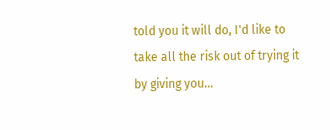told you it will do, I'd like to take all the risk out of trying it by giving you...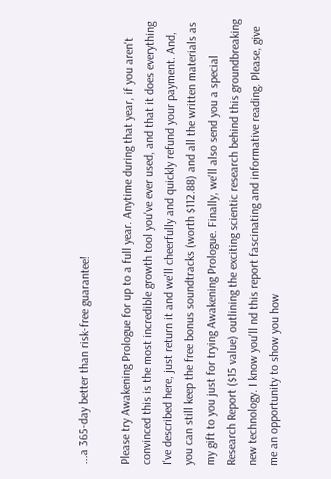...a 365-day better than risk-free guarantee!

Please try Awakening Prologue for up to a full year. Anytime during that year, if you aren't convinced this is the most incredible growth tool you've ever used, and that it does everything I've described here, just return it and we'll cheerfully and quickly refund your payment. And, you can still keep the free bonus soundtracks (worth $112.88) and all the written materials as my gift to you just for trying Awakening Prologue. Finally, we'll also send you a special Research Report ($15 value) outlining the exciting scientic research behind this groundbreaking new technology. I know you'll nd this report fascinating and informative reading. Please, give me an opportunity to show you how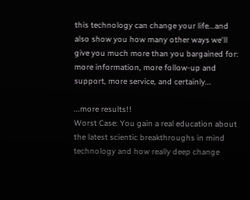this technology can change your life...and also show you how many other ways we'll give you much more than you bargained for: more information, more follow-up and support, more service, and certainly...

...more results!!
Worst Case: You gain a real education about the latest scientic breakthroughs in mind technology and how really deep change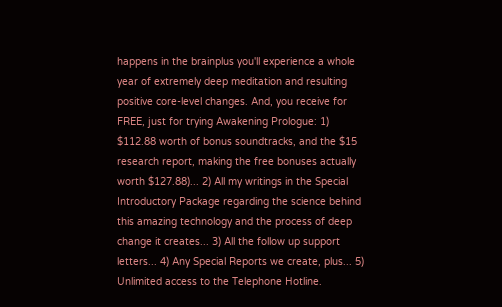happens in the brainplus you'll experience a whole year of extremely deep meditation and resulting positive core-level changes. And, you receive for FREE, just for trying Awakening Prologue: 1) $112.88 worth of bonus soundtracks, and the $15 research report, making the free bonuses actually worth $127.88)... 2) All my writings in the Special Introductory Package regarding the science behind this amazing technology and the process of deep change it creates... 3) All the follow up support letters... 4) Any Special Reports we create, plus... 5) Unlimited access to the Telephone Hotline.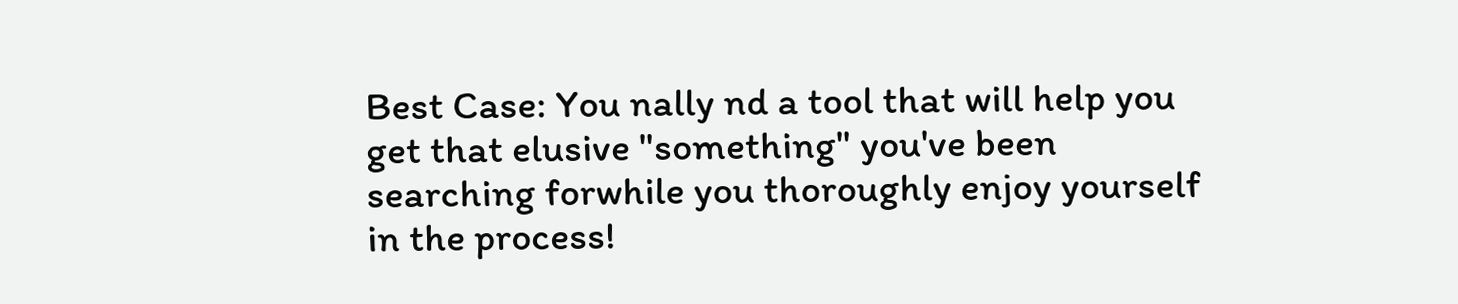Best Case: You nally nd a tool that will help you get that elusive "something" you've been searching forwhile you thoroughly enjoy yourself in the process!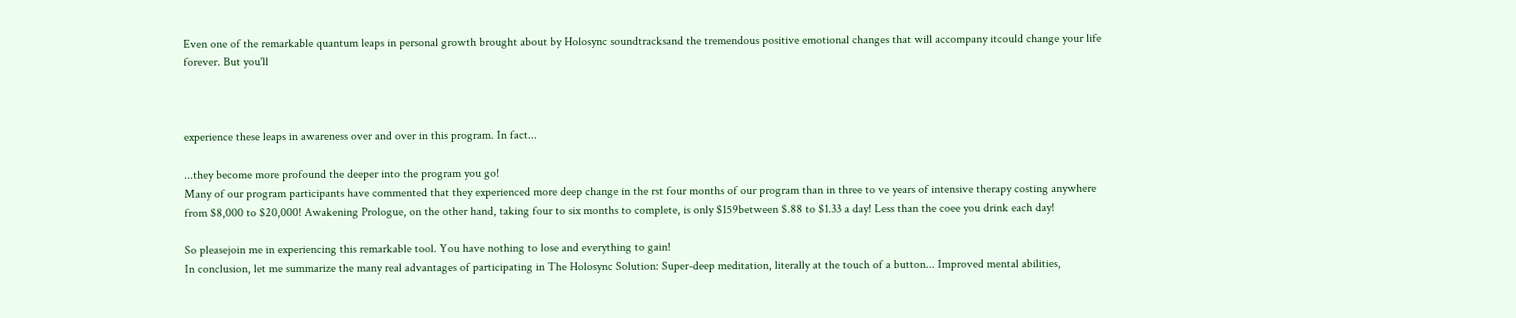Even one of the remarkable quantum leaps in personal growth brought about by Holosync soundtracksand the tremendous positive emotional changes that will accompany itcould change your life forever. But you'll



experience these leaps in awareness over and over in this program. In fact...

...they become more profound the deeper into the program you go!
Many of our program participants have commented that they experienced more deep change in the rst four months of our program than in three to ve years of intensive therapy costing anywhere from $8,000 to $20,000! Awakening Prologue, on the other hand, taking four to six months to complete, is only $159between $.88 to $1.33 a day! Less than the coee you drink each day!

So pleasejoin me in experiencing this remarkable tool. You have nothing to lose and everything to gain!
In conclusion, let me summarize the many real advantages of participating in The Holosync Solution: Super-deep meditation, literally at the touch of a button... Improved mental abilities,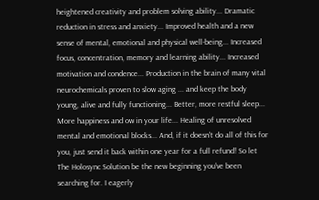heightened creativity and problem solving ability... Dramatic reduction in stress and anxiety... Improved health and a new sense of mental, emotional and physical well-being... Increased focus, concentration, memory and learning ability... Increased motivation and condence... Production in the brain of many vital neurochemicals proven to slow aging ... and keep the body young, alive and fully functioning... Better, more restful sleep... More happiness and ow in your life... Healing of unresolved mental and emotional blocks... And, if it doesn't do all of this for you, just send it back within one year for a full refund! So let The Holosync Solution be the new beginning you've been searching for. I eagerly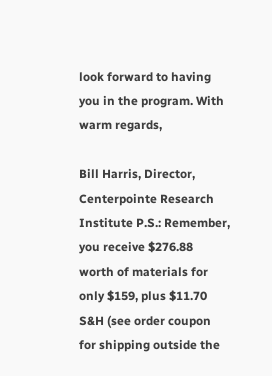look forward to having you in the program. With warm regards,

Bill Harris, Director, Centerpointe Research Institute P.S.: Remember, you receive $276.88 worth of materials for only $159, plus $11.70 S&H (see order coupon for shipping outside the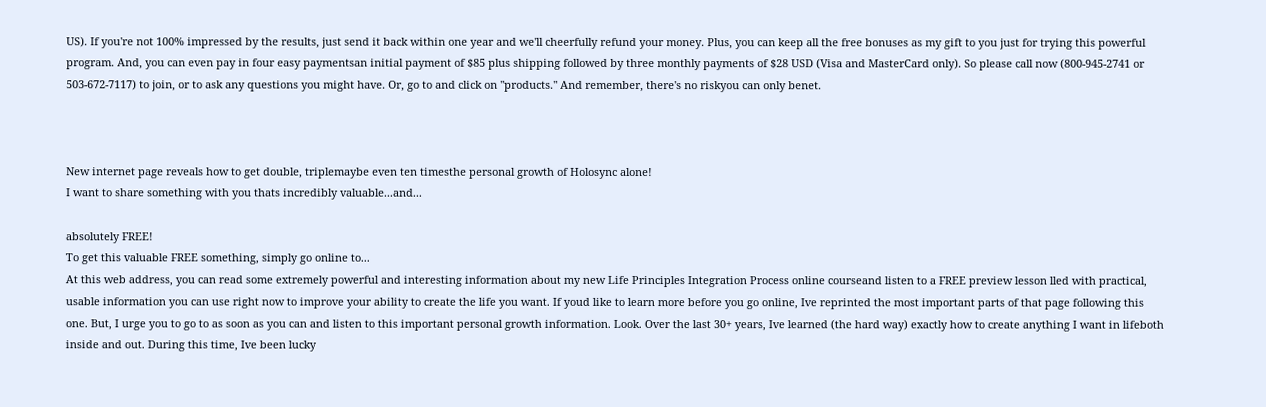US). If you're not 100% impressed by the results, just send it back within one year and we'll cheerfully refund your money. Plus, you can keep all the free bonuses as my gift to you just for trying this powerful program. And, you can even pay in four easy paymentsan initial payment of $85 plus shipping followed by three monthly payments of $28 USD (Visa and MasterCard only). So please call now (800-945-2741 or 503-672-7117) to join, or to ask any questions you might have. Or, go to and click on "products." And remember, there's no riskyou can only benet.



New internet page reveals how to get double, triplemaybe even ten timesthe personal growth of Holosync alone!
I want to share something with you thats incredibly valuable...and...

absolutely FREE!
To get this valuable FREE something, simply go online to...
At this web address, you can read some extremely powerful and interesting information about my new Life Principles Integration Process online courseand listen to a FREE preview lesson lled with practical, usable information you can use right now to improve your ability to create the life you want. If youd like to learn more before you go online, Ive reprinted the most important parts of that page following this one. But, I urge you to go to as soon as you can and listen to this important personal growth information. Look. Over the last 30+ years, Ive learned (the hard way) exactly how to create anything I want in lifeboth inside and out. During this time, Ive been lucky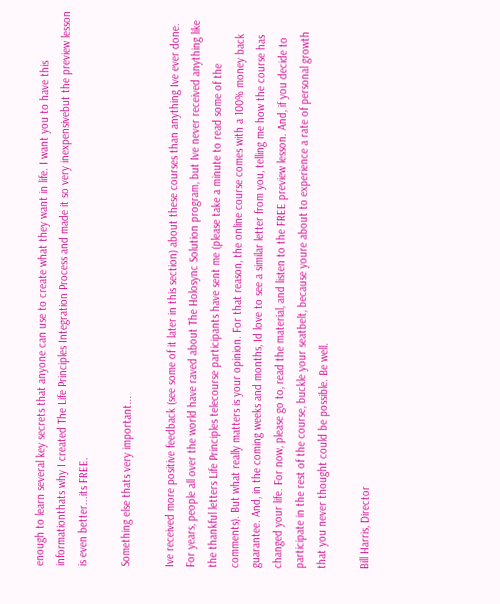enough to learn several key secrets that anyone can use to create what they want in life. I want you to have this informationthats why I created The Life Principles Integration Process and made it so very inexpensivebut the preview lesson is even better...its FREE.

Something else thats very important...

Ive received more positive feedback (see some of it later in this section) about these courses than anything Ive ever done. For years, people all over the world have raved about The Holosync Solution program, but Ive never received anything like the thankful letters Life Principles telecourse participants have sent me (please take a minute to read some of the comments). But what really matters is your opinion. For that reason, the online course comes with a 100% money back guarantee. And, in the coming weeks and months, Id love to see a similar letter from you, telling me how the course has changed your life. For now, please go to, read the material, and listen to the FREE preview lesson. And, if you decide to participate in the rest of the course, buckle your seatbelt, because youre about to experience a rate of personal growth that you never thought could be possible. Be well.

Bill Harris, Director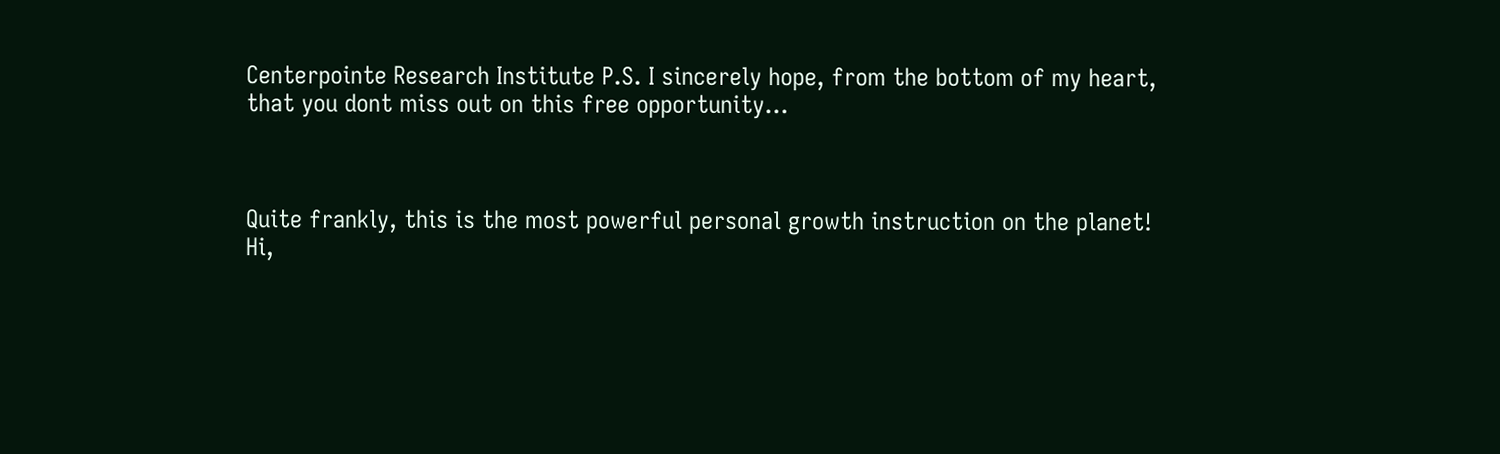Centerpointe Research Institute P.S. I sincerely hope, from the bottom of my heart, that you dont miss out on this free opportunity...



Quite frankly, this is the most powerful personal growth instruction on the planet!
Hi,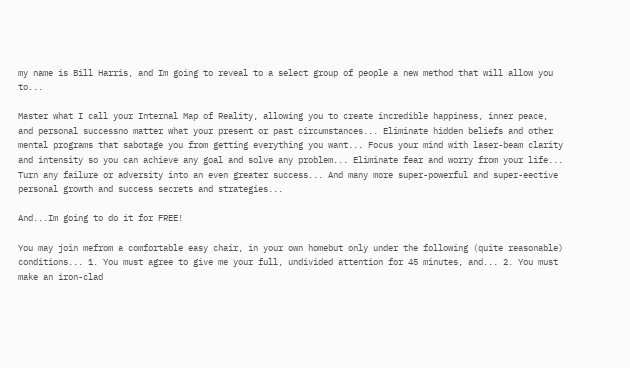my name is Bill Harris, and Im going to reveal to a select group of people a new method that will allow you to...

Master what I call your Internal Map of Reality, allowing you to create incredible happiness, inner peace, and personal successno matter what your present or past circumstances... Eliminate hidden beliefs and other mental programs that sabotage you from getting everything you want... Focus your mind with laser-beam clarity and intensity so you can achieve any goal and solve any problem... Eliminate fear and worry from your life... Turn any failure or adversity into an even greater success... And many more super-powerful and super-eective personal growth and success secrets and strategies...

And...Im going to do it for FREE!

You may join mefrom a comfortable easy chair, in your own homebut only under the following (quite reasonable) conditions... 1. You must agree to give me your full, undivided attention for 45 minutes, and... 2. You must make an iron-clad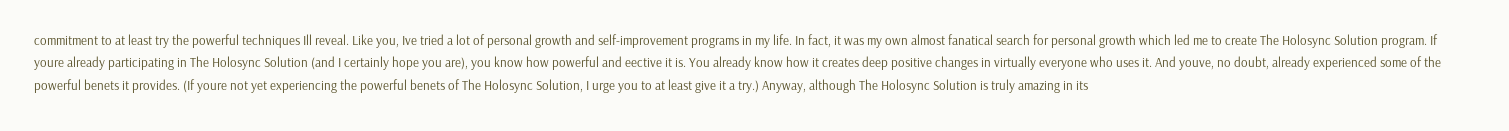commitment to at least try the powerful techniques Ill reveal. Like you, Ive tried a lot of personal growth and self-improvement programs in my life. In fact, it was my own almost fanatical search for personal growth which led me to create The Holosync Solution program. If youre already participating in The Holosync Solution (and I certainly hope you are), you know how powerful and eective it is. You already know how it creates deep positive changes in virtually everyone who uses it. And youve, no doubt, already experienced some of the powerful benets it provides. (If youre not yet experiencing the powerful benets of The Holosync Solution, I urge you to at least give it a try.) Anyway, although The Holosync Solution is truly amazing in its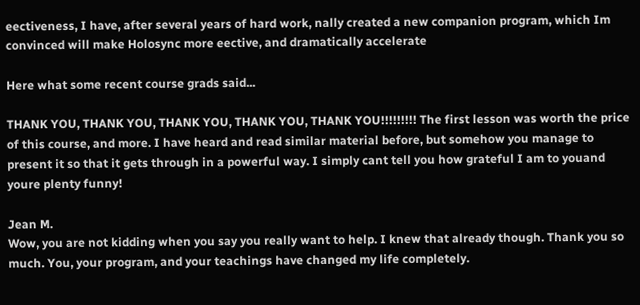eectiveness, I have, after several years of hard work, nally created a new companion program, which Im convinced will make Holosync more eective, and dramatically accelerate

Here what some recent course grads said...

THANK YOU, THANK YOU, THANK YOU, THANK YOU, THANK YOU!!!!!!!!! The first lesson was worth the price of this course, and more. I have heard and read similar material before, but somehow you manage to present it so that it gets through in a powerful way. I simply cant tell you how grateful I am to youand youre plenty funny!

Jean M.
Wow, you are not kidding when you say you really want to help. I knew that already though. Thank you so much. You, your program, and your teachings have changed my life completely.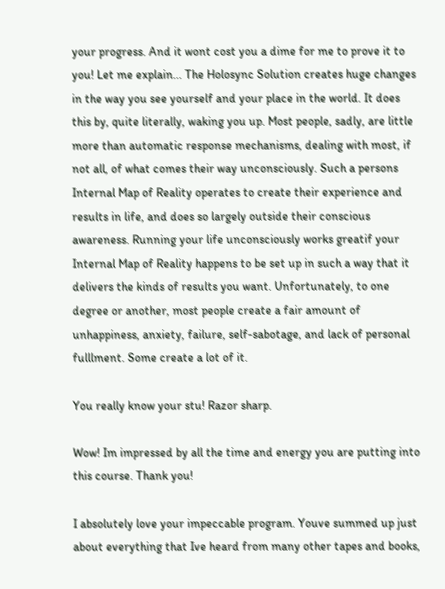your progress. And it wont cost you a dime for me to prove it to you! Let me explain... The Holosync Solution creates huge changes in the way you see yourself and your place in the world. It does this by, quite literally, waking you up. Most people, sadly, are little more than automatic response mechanisms, dealing with most, if not all, of what comes their way unconsciously. Such a persons Internal Map of Reality operates to create their experience and results in life, and does so largely outside their conscious awareness. Running your life unconsciously works greatif your Internal Map of Reality happens to be set up in such a way that it delivers the kinds of results you want. Unfortunately, to one degree or another, most people create a fair amount of unhappiness, anxiety, failure, self-sabotage, and lack of personal fulllment. Some create a lot of it.

You really know your stu! Razor sharp.

Wow! Im impressed by all the time and energy you are putting into this course. Thank you!

I absolutely love your impeccable program. Youve summed up just about everything that Ive heard from many other tapes and books,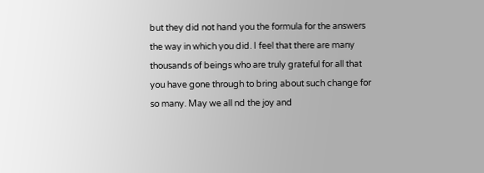but they did not hand you the formula for the answers the way in which you did. I feel that there are many thousands of beings who are truly grateful for all that you have gone through to bring about such change for so many. May we all nd the joy and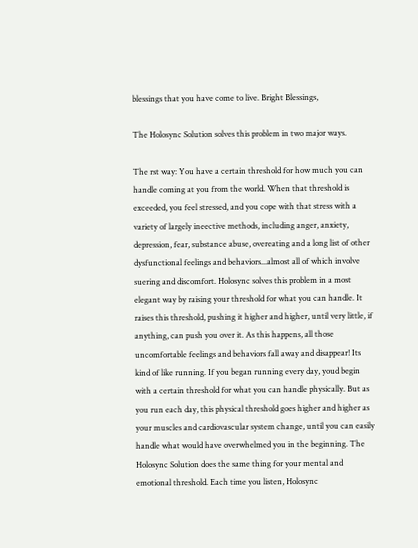blessings that you have come to live. Bright Blessings,

The Holosync Solution solves this problem in two major ways.

The rst way: You have a certain threshold for how much you can handle coming at you from the world. When that threshold is exceeded, you feel stressed, and you cope with that stress with a variety of largely ineective methods, including anger, anxiety, depression, fear, substance abuse, overeating and a long list of other dysfunctional feelings and behaviors...almost all of which involve suering and discomfort. Holosync solves this problem in a most elegant way by raising your threshold for what you can handle. It raises this threshold, pushing it higher and higher, until very little, if anything, can push you over it. As this happens, all those uncomfortable feelings and behaviors fall away and disappear! Its kind of like running. If you began running every day, youd begin with a certain threshold for what you can handle physically. But as you run each day, this physical threshold goes higher and higher as your muscles and cardiovascular system change, until you can easily handle what would have overwhelmed you in the beginning. The Holosync Solution does the same thing for your mental and emotional threshold. Each time you listen, Holosync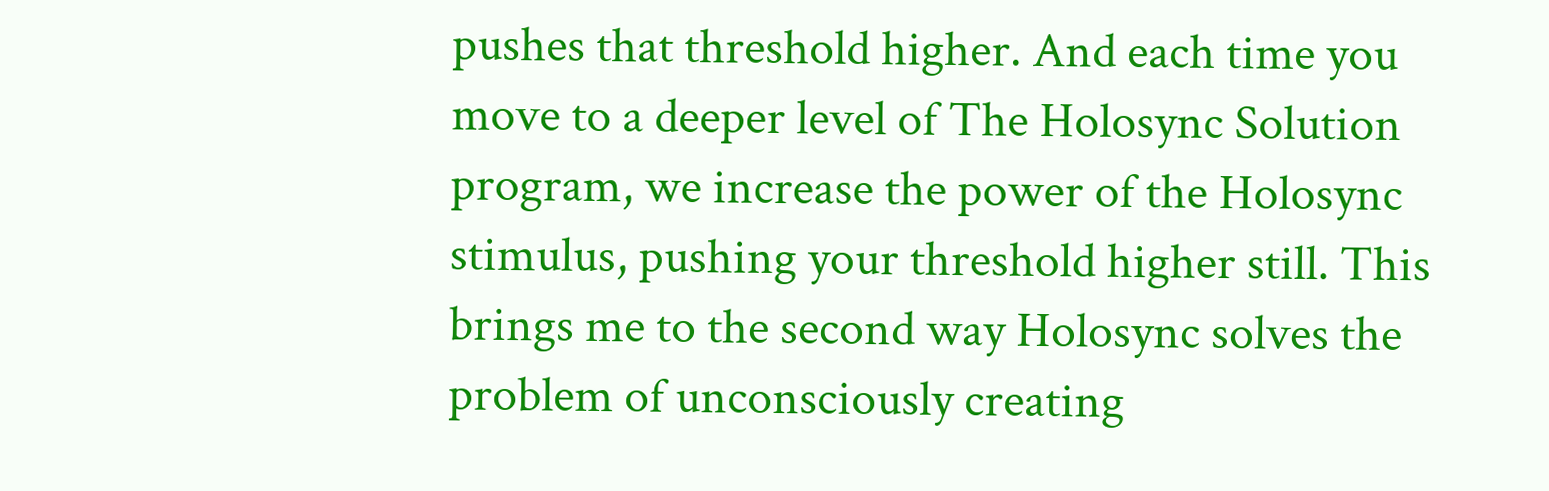pushes that threshold higher. And each time you move to a deeper level of The Holosync Solution program, we increase the power of the Holosync stimulus, pushing your threshold higher still. This brings me to the second way Holosync solves the problem of unconsciously creating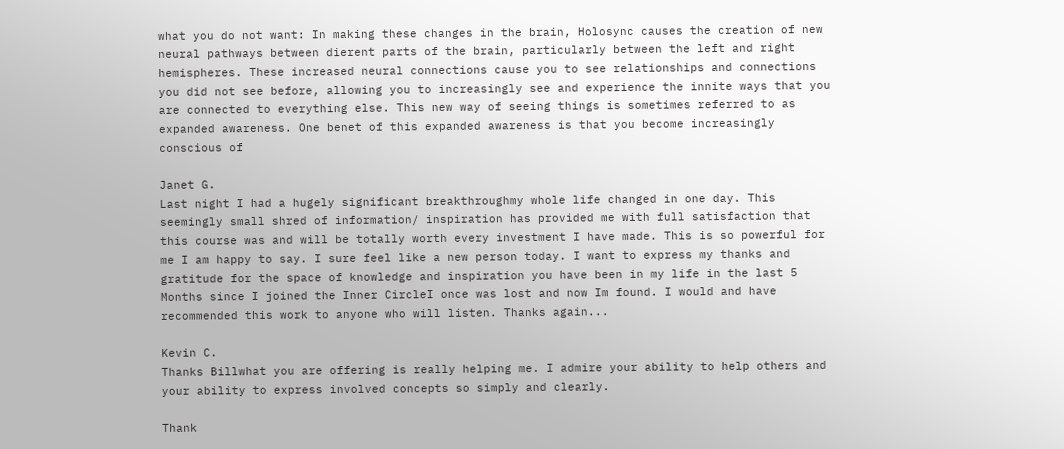what you do not want: In making these changes in the brain, Holosync causes the creation of new neural pathways between dierent parts of the brain, particularly between the left and right hemispheres. These increased neural connections cause you to see relationships and connections you did not see before, allowing you to increasingly see and experience the innite ways that you are connected to everything else. This new way of seeing things is sometimes referred to as expanded awareness. One benet of this expanded awareness is that you become increasingly conscious of

Janet G.
Last night I had a hugely significant breakthroughmy whole life changed in one day. This seemingly small shred of information/ inspiration has provided me with full satisfaction that this course was and will be totally worth every investment I have made. This is so powerful for me I am happy to say. I sure feel like a new person today. I want to express my thanks and gratitude for the space of knowledge and inspiration you have been in my life in the last 5 Months since I joined the Inner CircleI once was lost and now Im found. I would and have recommended this work to anyone who will listen. Thanks again...

Kevin C.
Thanks Billwhat you are offering is really helping me. I admire your ability to help others and your ability to express involved concepts so simply and clearly.

Thank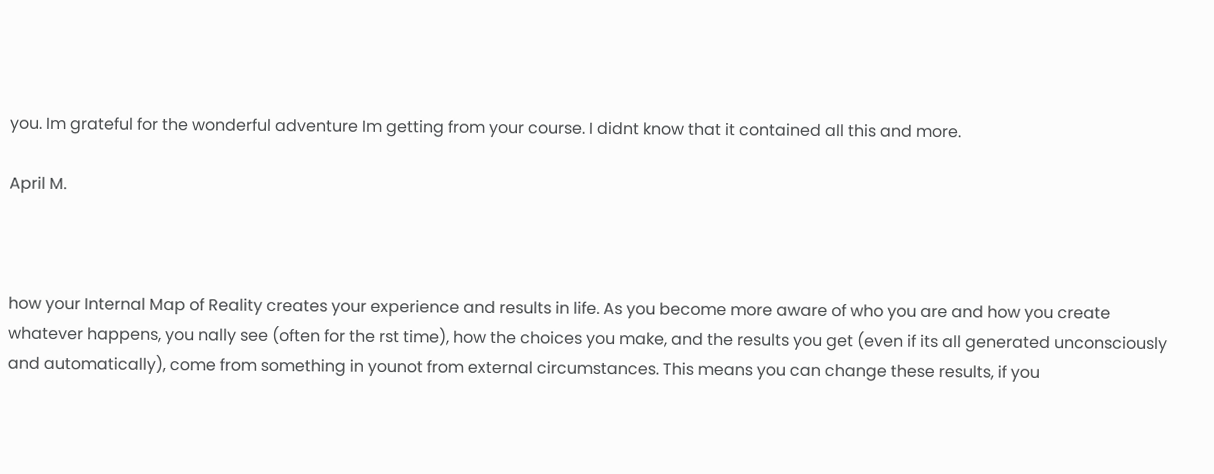you. Im grateful for the wonderful adventure Im getting from your course. I didnt know that it contained all this and more.

April M.



how your Internal Map of Reality creates your experience and results in life. As you become more aware of who you are and how you create whatever happens, you nally see (often for the rst time), how the choices you make, and the results you get (even if its all generated unconsciously and automatically), come from something in younot from external circumstances. This means you can change these results, if you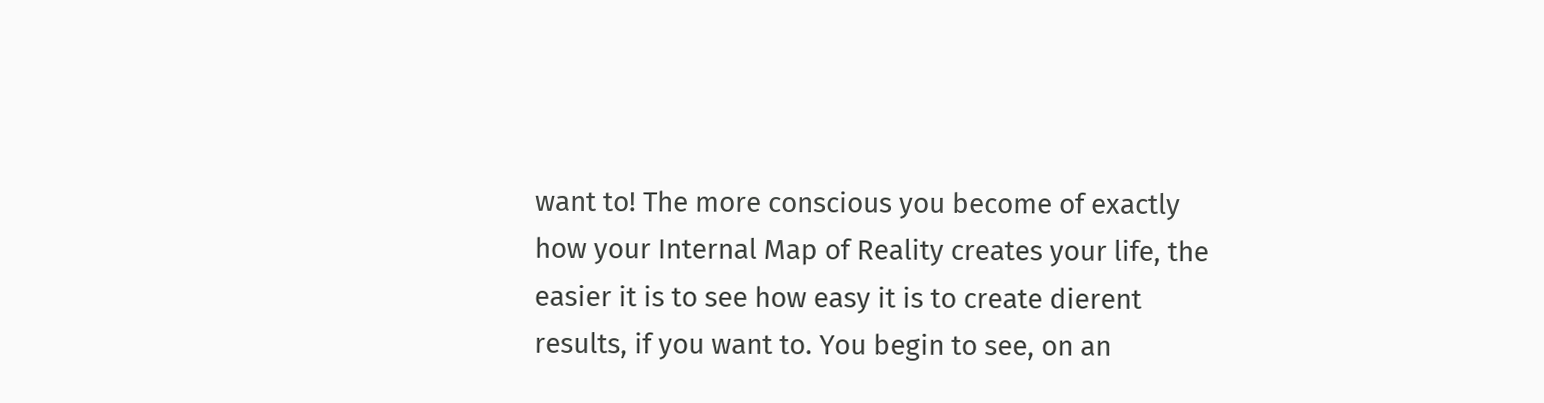want to! The more conscious you become of exactly how your Internal Map of Reality creates your life, the easier it is to see how easy it is to create dierent results, if you want to. You begin to see, on an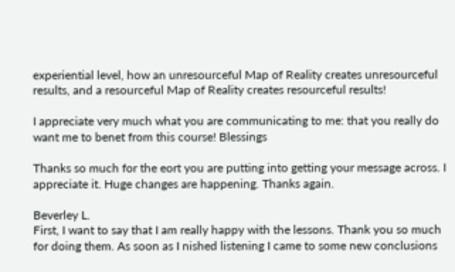experiential level, how an unresourceful Map of Reality creates unresourceful results, and a resourceful Map of Reality creates resourceful results!

I appreciate very much what you are communicating to me: that you really do want me to benet from this course! Blessings

Thanks so much for the eort you are putting into getting your message across. I appreciate it. Huge changes are happening. Thanks again.

Beverley L.
First, I want to say that I am really happy with the lessons. Thank you so much for doing them. As soon as I nished listening I came to some new conclusions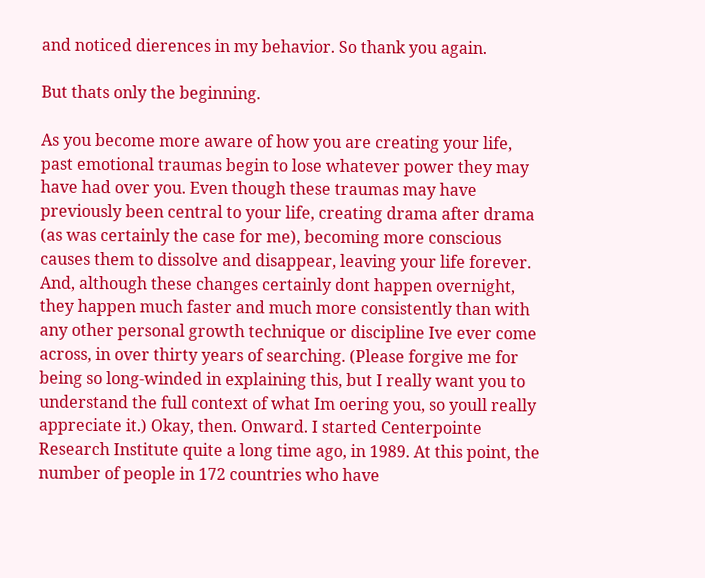and noticed dierences in my behavior. So thank you again.

But thats only the beginning.

As you become more aware of how you are creating your life, past emotional traumas begin to lose whatever power they may have had over you. Even though these traumas may have previously been central to your life, creating drama after drama (as was certainly the case for me), becoming more conscious causes them to dissolve and disappear, leaving your life forever. And, although these changes certainly dont happen overnight, they happen much faster and much more consistently than with any other personal growth technique or discipline Ive ever come across, in over thirty years of searching. (Please forgive me for being so long-winded in explaining this, but I really want you to understand the full context of what Im oering you, so youll really appreciate it.) Okay, then. Onward. I started Centerpointe Research Institute quite a long time ago, in 1989. At this point, the number of people in 172 countries who have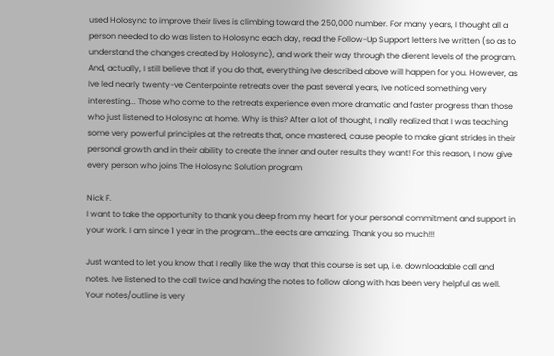used Holosync to improve their lives is climbing toward the 250,000 number. For many years, I thought all a person needed to do was listen to Holosync each day, read the Follow-Up Support letters Ive written (so as to understand the changes created by Holosync), and work their way through the dierent levels of the program. And, actually, I still believe that if you do that, everything Ive described above will happen for you. However, as Ive led nearly twenty-ve Centerpointe retreats over the past several years, Ive noticed something very interesting... Those who come to the retreats experience even more dramatic and faster progress than those who just listened to Holosync at home. Why is this? After a lot of thought, I nally realized that I was teaching some very powerful principles at the retreats that, once mastered, cause people to make giant strides in their personal growth and in their ability to create the inner and outer results they want! For this reason, I now give every person who joins The Holosync Solution program

Nick F.
I want to take the opportunity to thank you deep from my heart for your personal commitment and support in your work. I am since 1 year in the program...the eects are amazing. Thank you so much!!!

Just wanted to let you know that I really like the way that this course is set up, i.e. downloadable call and notes. Ive listened to the call twice and having the notes to follow along with has been very helpful as well. Your notes/outline is very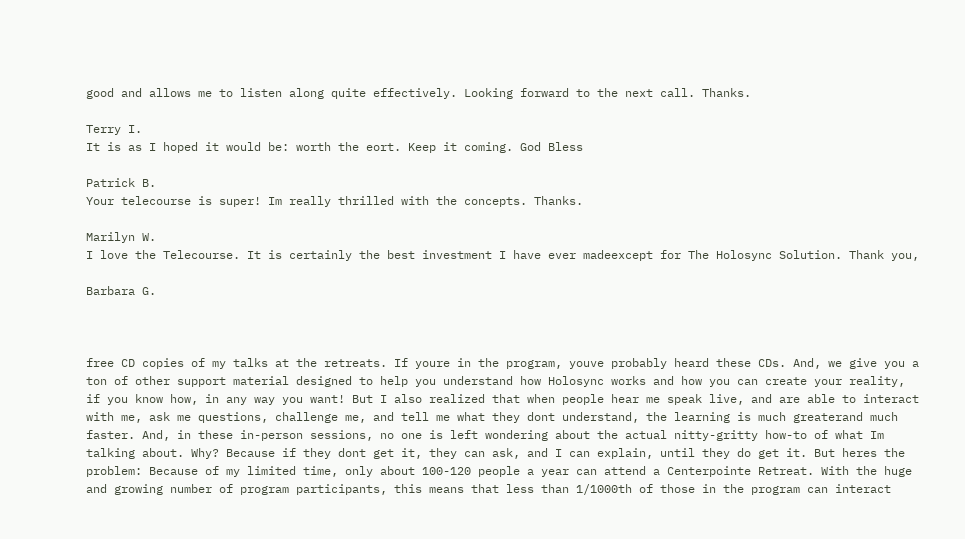good and allows me to listen along quite effectively. Looking forward to the next call. Thanks.

Terry I.
It is as I hoped it would be: worth the eort. Keep it coming. God Bless

Patrick B.
Your telecourse is super! Im really thrilled with the concepts. Thanks.

Marilyn W.
I love the Telecourse. It is certainly the best investment I have ever madeexcept for The Holosync Solution. Thank you,

Barbara G.



free CD copies of my talks at the retreats. If youre in the program, youve probably heard these CDs. And, we give you a ton of other support material designed to help you understand how Holosync works and how you can create your reality, if you know how, in any way you want! But I also realized that when people hear me speak live, and are able to interact with me, ask me questions, challenge me, and tell me what they dont understand, the learning is much greaterand much faster. And, in these in-person sessions, no one is left wondering about the actual nitty-gritty how-to of what Im talking about. Why? Because if they dont get it, they can ask, and I can explain, until they do get it. But heres the problem: Because of my limited time, only about 100-120 people a year can attend a Centerpointe Retreat. With the huge and growing number of program participants, this means that less than 1/1000th of those in the program can interact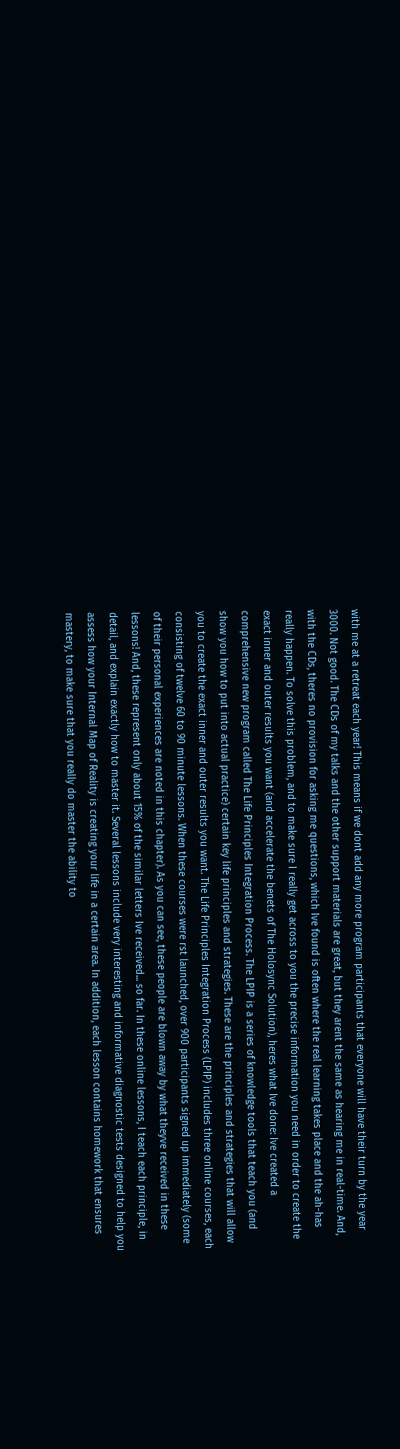with me at a retreat each year! This means if we dont add any more program participants that everyone will have their turn by the year 3000. Not good. The CDs of my talks and the other support materials are great, but they arent the same as hearing me in real-time. And, with the CDs, theres no provision for asking me questions, which Ive found is often where the real learning takes place and the ah-has really happen. To solve this problem, and to make sure I really get across to you the precise information you need in order to create the exact inner and outer results you want (and accelerate the benets of The Holosync Solution), heres what Ive done: Ive created a comprehensive new program called The Life Principles Integration Process. The LPIP is a series of knowledge tools that teach you (and show you how to put into actual practice) certain key life principles and strategies. These are the principles and strategies that will allow you to create the exact inner and outer results you want. The Life Principles Integration Process (LPIP) includes three online courses, each consisting of twelve 60 to 90 minute lessons. When these courses were rst launched, over 900 participants signed up immediately (some of their personal experiences are noted in this chapter). As you can see, these people are blown away by what theyve received in these lessons! And, these represent only about 15% of the similar letters Ive received... so far. In these online lessons, I teach each principle, in detail, and explain exactly how to master it. Several lessons include very interesting and informative diagnostic tests designed to help you assess how your Internal Map of Reality is creating your life in a certain area. In addition, each lesson contains homework that ensures mastery, to make sure that you really do master the ability to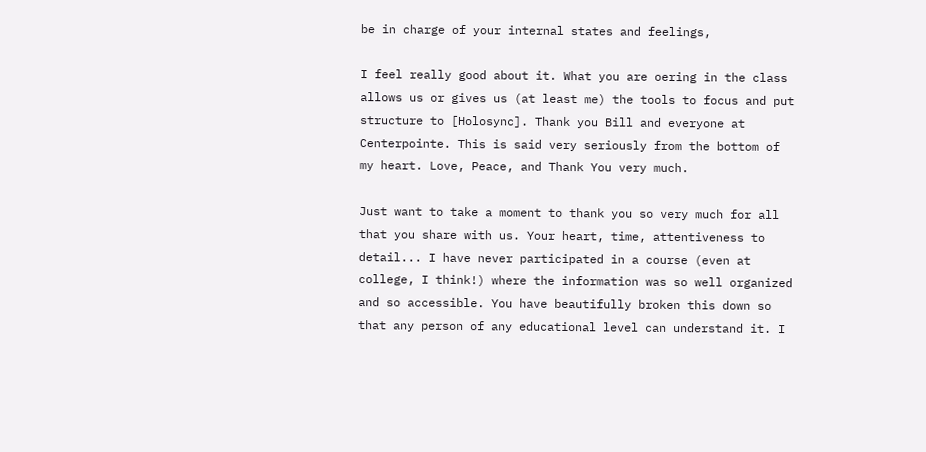be in charge of your internal states and feelings,

I feel really good about it. What you are oering in the class allows us or gives us (at least me) the tools to focus and put structure to [Holosync]. Thank you Bill and everyone at Centerpointe. This is said very seriously from the bottom of my heart. Love, Peace, and Thank You very much.

Just want to take a moment to thank you so very much for all that you share with us. Your heart, time, attentiveness to detail... I have never participated in a course (even at college, I think!) where the information was so well organized and so accessible. You have beautifully broken this down so that any person of any educational level can understand it. I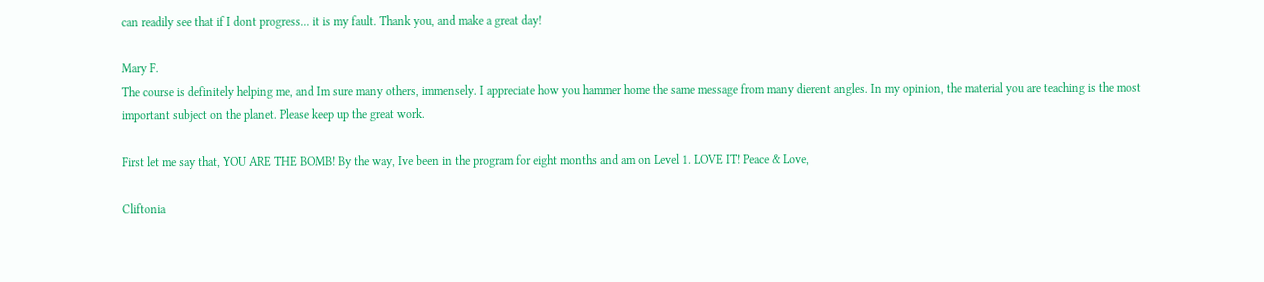can readily see that if I dont progress... it is my fault. Thank you, and make a great day!

Mary F.
The course is definitely helping me, and Im sure many others, immensely. I appreciate how you hammer home the same message from many dierent angles. In my opinion, the material you are teaching is the most important subject on the planet. Please keep up the great work.

First let me say that, YOU ARE THE BOMB! By the way, Ive been in the program for eight months and am on Level 1. LOVE IT! Peace & Love,

Cliftonia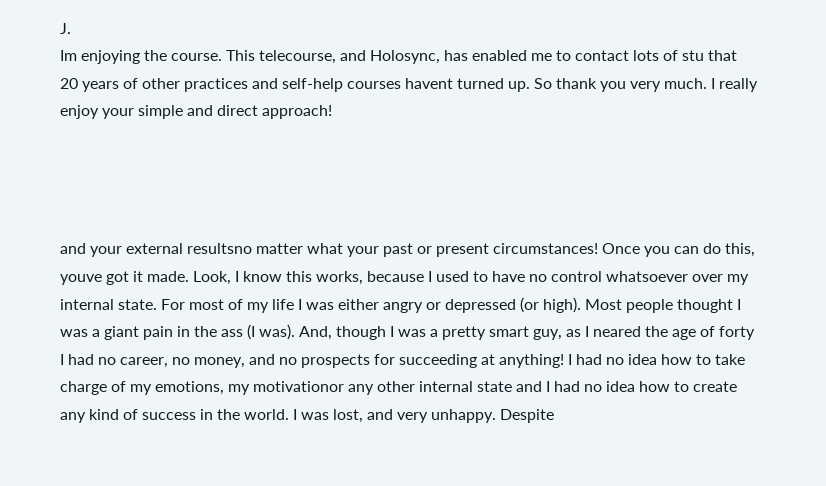J.
Im enjoying the course. This telecourse, and Holosync, has enabled me to contact lots of stu that 20 years of other practices and self-help courses havent turned up. So thank you very much. I really enjoy your simple and direct approach!




and your external resultsno matter what your past or present circumstances! Once you can do this, youve got it made. Look, I know this works, because I used to have no control whatsoever over my internal state. For most of my life I was either angry or depressed (or high). Most people thought I was a giant pain in the ass (I was). And, though I was a pretty smart guy, as I neared the age of forty I had no career, no money, and no prospects for succeeding at anything! I had no idea how to take charge of my emotions, my motivationor any other internal state and I had no idea how to create any kind of success in the world. I was lost, and very unhappy. Despite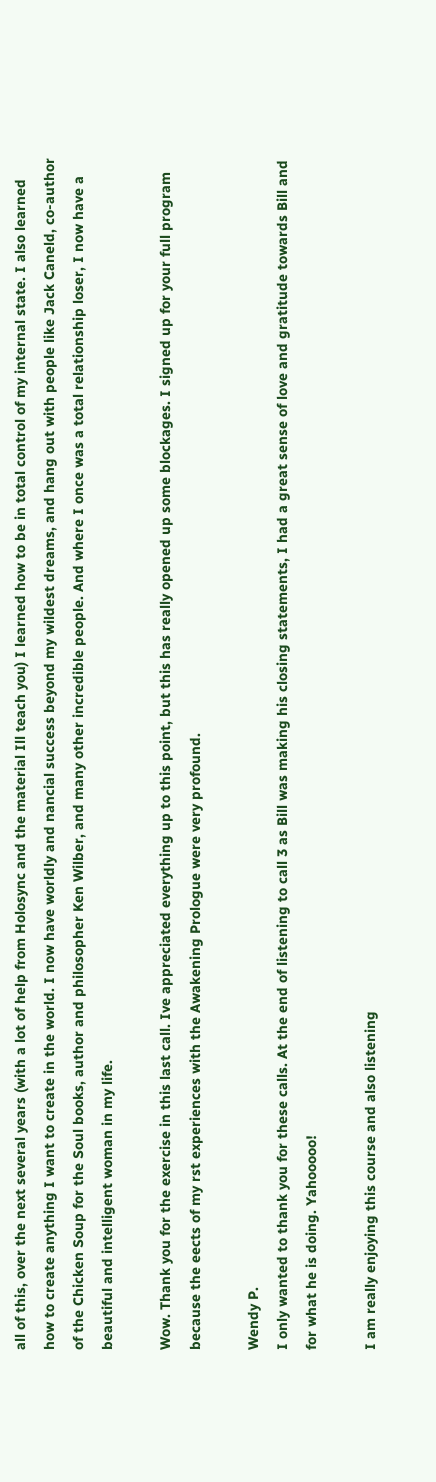all of this, over the next several years (with a lot of help from Holosync and the material Ill teach you) I learned how to be in total control of my internal state. I also learned how to create anything I want to create in the world. I now have worldly and nancial success beyond my wildest dreams, and hang out with people like Jack Caneld, co-author of the Chicken Soup for the Soul books, author and philosopher Ken Wilber, and many other incredible people. And where I once was a total relationship loser, I now have a beautiful and intelligent woman in my life.

Wow. Thank you for the exercise in this last call. Ive appreciated everything up to this point, but this has really opened up some blockages. I signed up for your full program because the eects of my rst experiences with the Awakening Prologue were very profound.

Wendy P.
I only wanted to thank you for these calls. At the end of listening to call 3 as Bill was making his closing statements, I had a great sense of love and gratitude towards Bill and for what he is doing. Yahooooo!

I am really enjoying this course and also listening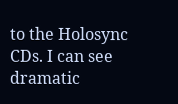to the Holosync CDs. I can see dramatic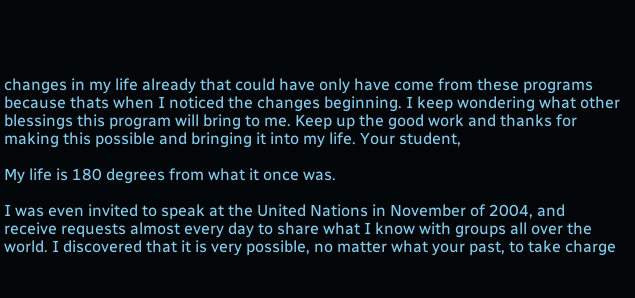changes in my life already that could have only have come from these programs because thats when I noticed the changes beginning. I keep wondering what other blessings this program will bring to me. Keep up the good work and thanks for making this possible and bringing it into my life. Your student,

My life is 180 degrees from what it once was.

I was even invited to speak at the United Nations in November of 2004, and receive requests almost every day to share what I know with groups all over the world. I discovered that it is very possible, no matter what your past, to take charge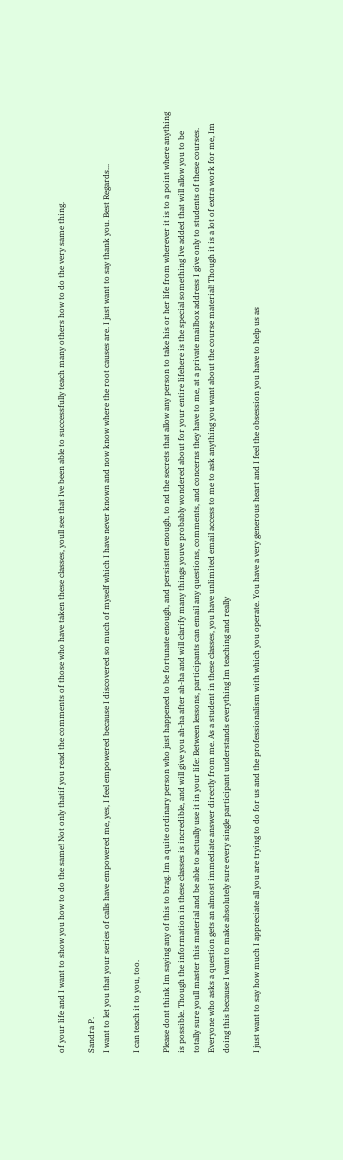of your life and I want to show you how to do the same! Not only thatif you read the comments of those who have taken these classes, youll see that Ive been able to successfully teach many others how to do the very same thing.

Sandra P.
I want to let you that your series of calls have empowered me, yes, I feel empowered because I discovered so much of myself which I have never known and now know where the root causes are. I just want to say thank you. Best Regards...

I can teach it to you, too.

Please dont think Im saying any of this to brag. Im a quite ordinary person who just happened to be fortunate enough, and persistent enough, to nd the secrets that allow any person to take his or her life from wherever it is to a point where anything is possible. Though the information in these classes is incredible, and will give you ah-ha after ah-ha and will clarify many things youve probably wondered about for your entire lifehere is the special something Ive added that will allow you to be totally sure youll master this material and be able to actually use it in your life: Between lessons, participants can email any questions, comments, and concerns they have to me, at a private mailbox address I give only to students of these courses. Everyone who asks a question gets an almost immediate answer directly from me. As a student in these classes, you have unlimited email access to me to ask anything you want about the course material! Though it is a lot of extra work for me, Im doing this because I want to make absolutely sure every single participant understands everything Im teaching and really

I just want to say how much I appreciate all you are trying to do for us and the professionalism with which you operate. You have a very generous heart and I feel the obsession you have to help us as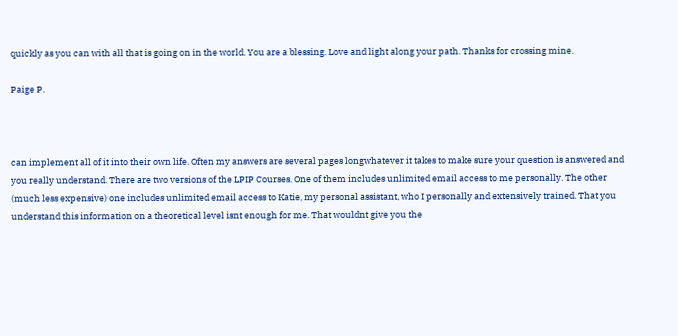quickly as you can with all that is going on in the world. You are a blessing. Love and light along your path. Thanks for crossing mine.

Paige P.



can implement all of it into their own life. Often my answers are several pages longwhatever it takes to make sure your question is answered and you really understand. There are two versions of the LPIP Courses. One of them includes unlimited email access to me personally. The other (much less expensive) one includes unlimited email access to Katie, my personal assistant, who I personally and extensively trained. That you understand this information on a theoretical level isnt enough for me. That wouldnt give you the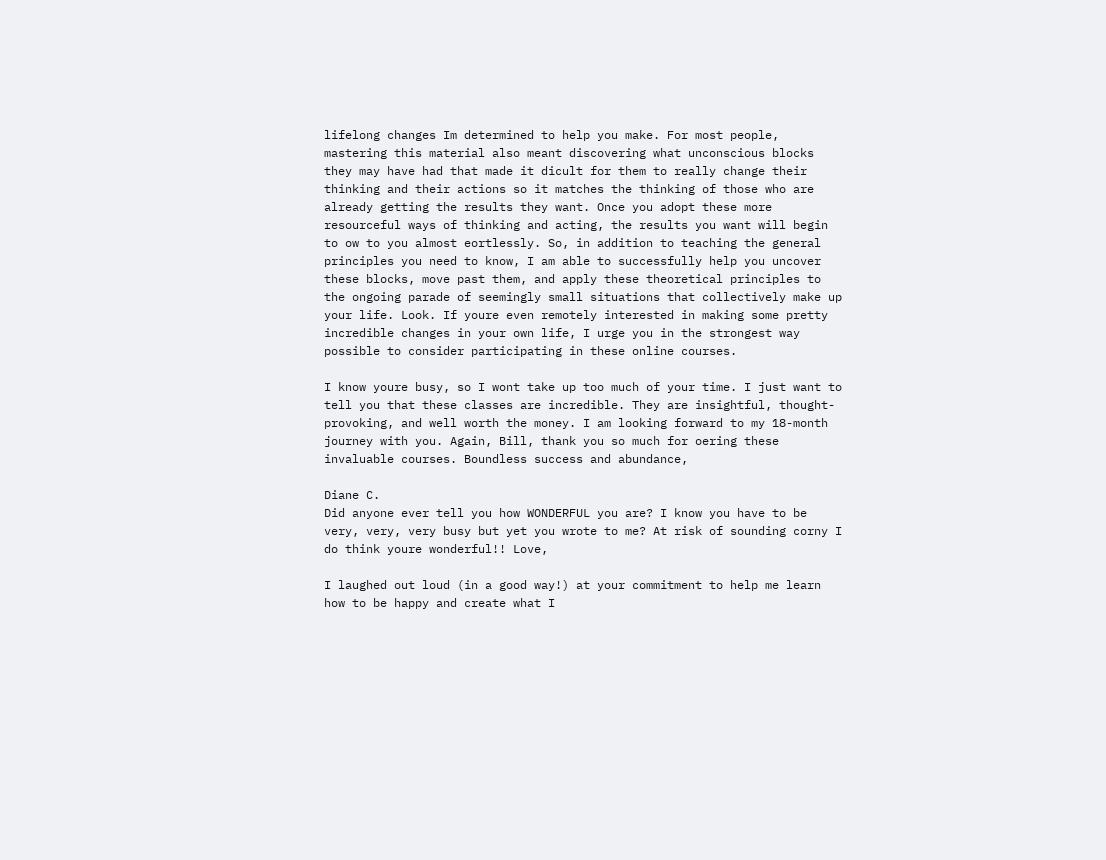lifelong changes Im determined to help you make. For most people, mastering this material also meant discovering what unconscious blocks they may have had that made it dicult for them to really change their thinking and their actions so it matches the thinking of those who are already getting the results they want. Once you adopt these more resourceful ways of thinking and acting, the results you want will begin to ow to you almost eortlessly. So, in addition to teaching the general principles you need to know, I am able to successfully help you uncover these blocks, move past them, and apply these theoretical principles to the ongoing parade of seemingly small situations that collectively make up your life. Look. If youre even remotely interested in making some pretty incredible changes in your own life, I urge you in the strongest way possible to consider participating in these online courses.

I know youre busy, so I wont take up too much of your time. I just want to tell you that these classes are incredible. They are insightful, thought-provoking, and well worth the money. I am looking forward to my 18-month journey with you. Again, Bill, thank you so much for oering these invaluable courses. Boundless success and abundance,

Diane C.
Did anyone ever tell you how WONDERFUL you are? I know you have to be very, very, very busy but yet you wrote to me? At risk of sounding corny I do think youre wonderful!! Love,

I laughed out loud (in a good way!) at your commitment to help me learn how to be happy and create what I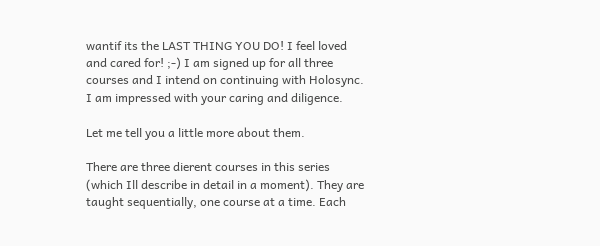wantif its the LAST THING YOU DO! I feel loved and cared for! ;-) I am signed up for all three courses and I intend on continuing with Holosync. I am impressed with your caring and diligence.

Let me tell you a little more about them.

There are three dierent courses in this series (which Ill describe in detail in a moment). They are taught sequentially, one course at a time. Each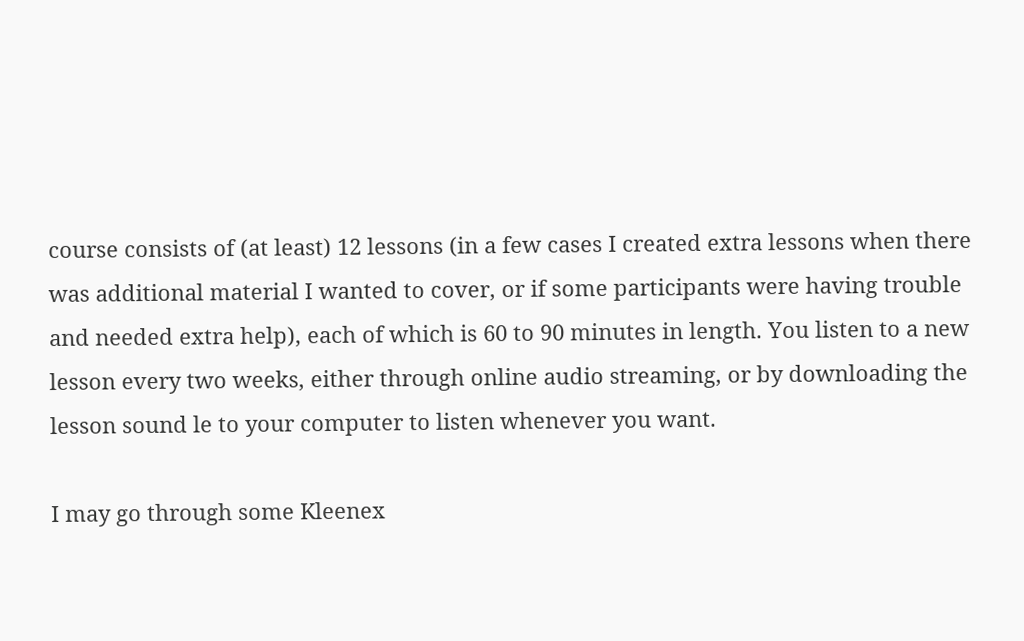course consists of (at least) 12 lessons (in a few cases I created extra lessons when there was additional material I wanted to cover, or if some participants were having trouble and needed extra help), each of which is 60 to 90 minutes in length. You listen to a new lesson every two weeks, either through online audio streaming, or by downloading the lesson sound le to your computer to listen whenever you want.

I may go through some Kleenex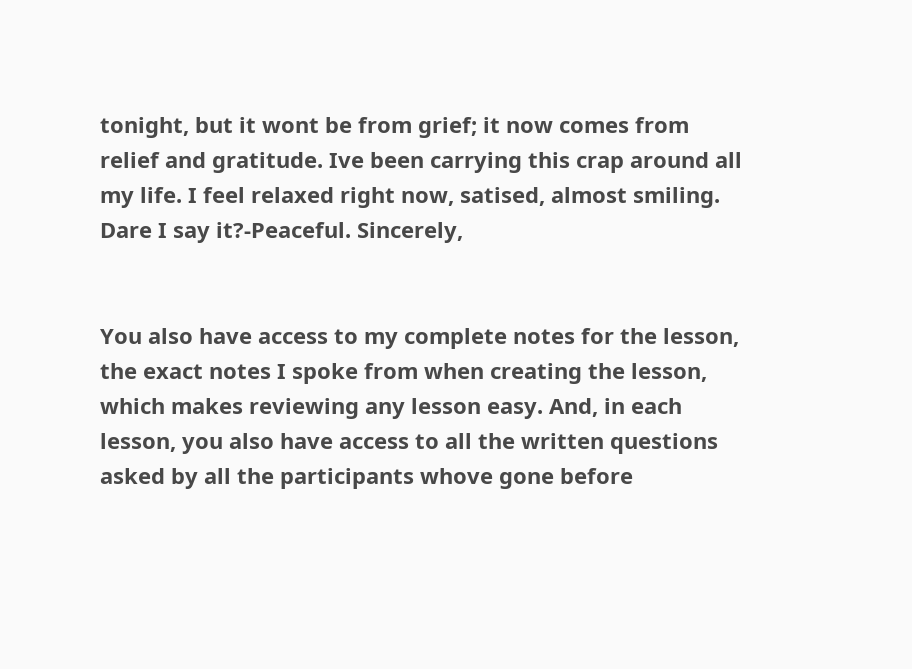tonight, but it wont be from grief; it now comes from relief and gratitude. Ive been carrying this crap around all my life. I feel relaxed right now, satised, almost smiling. Dare I say it?-Peaceful. Sincerely,


You also have access to my complete notes for the lesson, the exact notes I spoke from when creating the lesson, which makes reviewing any lesson easy. And, in each lesson, you also have access to all the written questions asked by all the participants whove gone before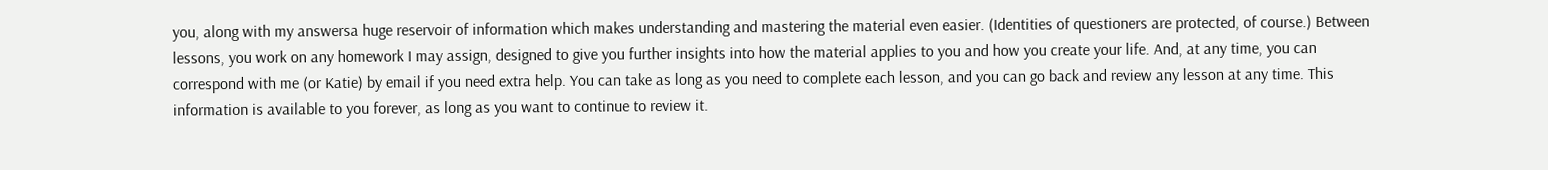you, along with my answersa huge reservoir of information which makes understanding and mastering the material even easier. (Identities of questioners are protected, of course.) Between lessons, you work on any homework I may assign, designed to give you further insights into how the material applies to you and how you create your life. And, at any time, you can correspond with me (or Katie) by email if you need extra help. You can take as long as you need to complete each lesson, and you can go back and review any lesson at any time. This information is available to you forever, as long as you want to continue to review it.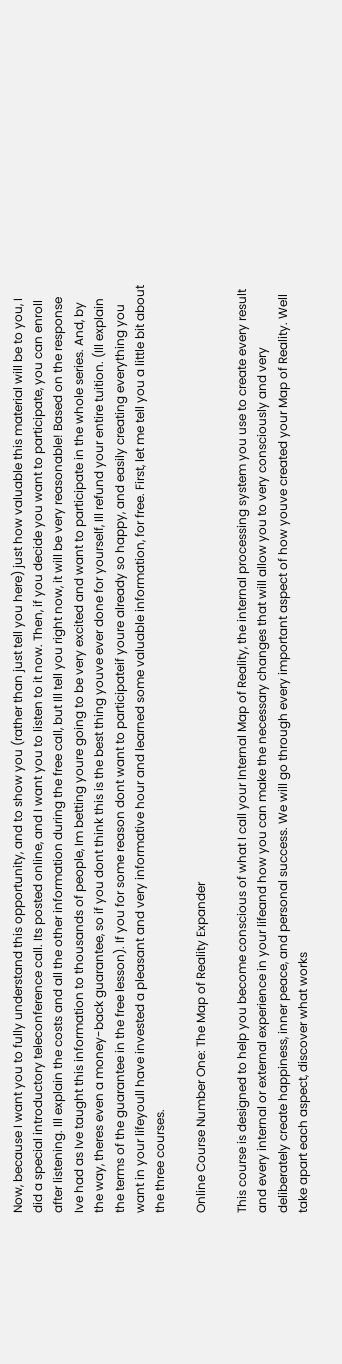Now, because I want you to fully understand this opportunity, and to show you (rather than just tell you here) just how valuable this material will be to you, I did a special introductory teleconference call. Its posted online, and I want you to listen to it now. Then, if you decide you want to participate, you can enroll after listening. Ill explain the costs and all the other information during the free call, but Ill tell you right now, it will be very reasonable! Based on the response Ive had as Ive taught this information to thousands of people, Im betting youre going to be very excited and want to participate in the whole series. And, by the way, theres even a money-back guarantee, so if you dont think this is the best thing youve ever done for yourself, Ill refund your entire tuition. (Ill explain the terms of the guarantee in the free lesson). If you for some reason dont want to participateif youre already so happy, and easily creating everything you want in your lifeyoull have invested a pleasant and very informative hour and learned some valuable information, for free. First, let me tell you a little bit about the three courses.

Online Course Number One: The Map of Reality Expander

This course is designed to help you become conscious of what I call your Internal Map of Reality, the internal processing system you use to create every result and every internal or external experience in your lifeand how you can make the necessary changes that will allow you to very consciously and very deliberately create happiness, inner peace, and personal success. We will go through every important aspect of how youve created your Map of Reality. Well take apart each aspect, discover what works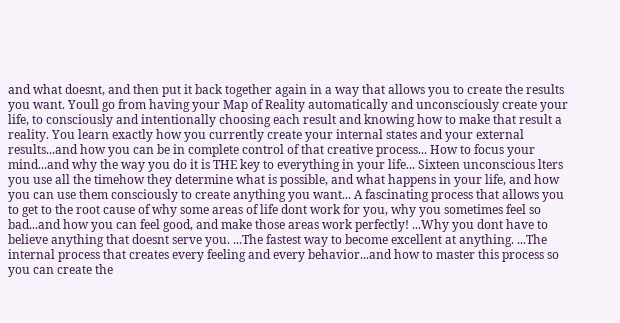and what doesnt, and then put it back together again in a way that allows you to create the results you want. Youll go from having your Map of Reality automatically and unconsciously create your life, to consciously and intentionally choosing each result and knowing how to make that result a reality. You learn exactly how you currently create your internal states and your external results...and how you can be in complete control of that creative process... How to focus your mind...and why the way you do it is THE key to everything in your life... Sixteen unconscious lters you use all the timehow they determine what is possible, and what happens in your life, and how you can use them consciously to create anything you want... A fascinating process that allows you to get to the root cause of why some areas of life dont work for you, why you sometimes feel so bad...and how you can feel good, and make those areas work perfectly! ...Why you dont have to believe anything that doesnt serve you. ...The fastest way to become excellent at anything. ...The internal process that creates every feeling and every behavior...and how to master this process so you can create the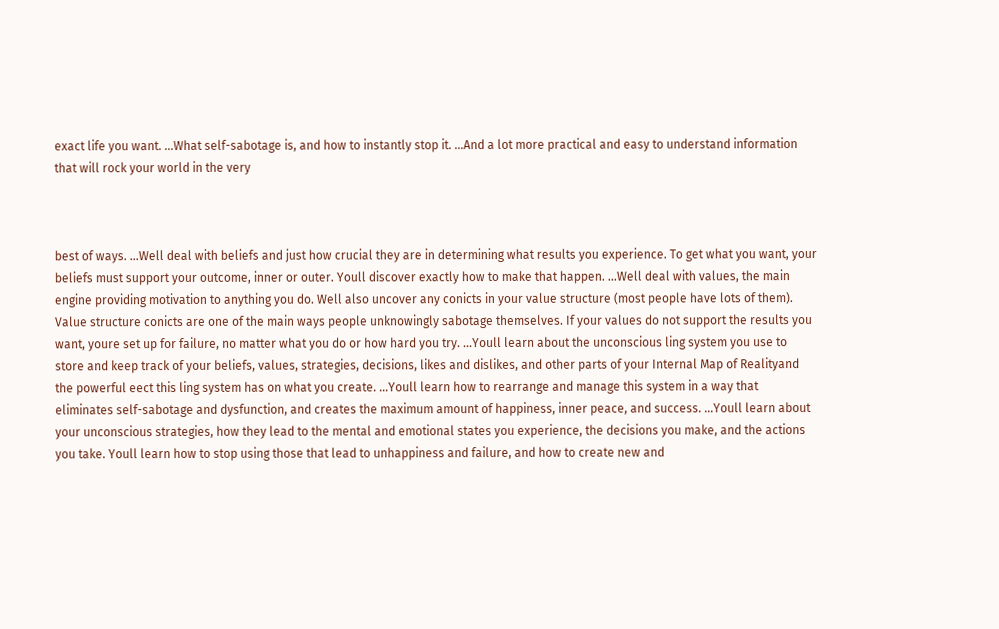exact life you want. ...What self-sabotage is, and how to instantly stop it. ...And a lot more practical and easy to understand information that will rock your world in the very



best of ways. ...Well deal with beliefs and just how crucial they are in determining what results you experience. To get what you want, your beliefs must support your outcome, inner or outer. Youll discover exactly how to make that happen. ...Well deal with values, the main engine providing motivation to anything you do. Well also uncover any conicts in your value structure (most people have lots of them). Value structure conicts are one of the main ways people unknowingly sabotage themselves. If your values do not support the results you want, youre set up for failure, no matter what you do or how hard you try. ...Youll learn about the unconscious ling system you use to store and keep track of your beliefs, values, strategies, decisions, likes and dislikes, and other parts of your Internal Map of Realityand the powerful eect this ling system has on what you create. ...Youll learn how to rearrange and manage this system in a way that eliminates self-sabotage and dysfunction, and creates the maximum amount of happiness, inner peace, and success. ...Youll learn about your unconscious strategies, how they lead to the mental and emotional states you experience, the decisions you make, and the actions you take. Youll learn how to stop using those that lead to unhappiness and failure, and how to create new and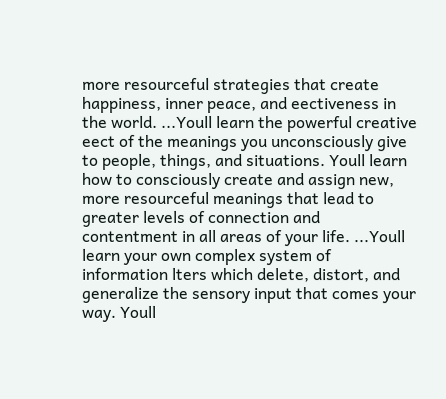more resourceful strategies that create happiness, inner peace, and eectiveness in the world. ...Youll learn the powerful creative eect of the meanings you unconsciously give to people, things, and situations. Youll learn how to consciously create and assign new, more resourceful meanings that lead to greater levels of connection and contentment in all areas of your life. ...Youll learn your own complex system of information lters which delete, distort, and generalize the sensory input that comes your way. Youll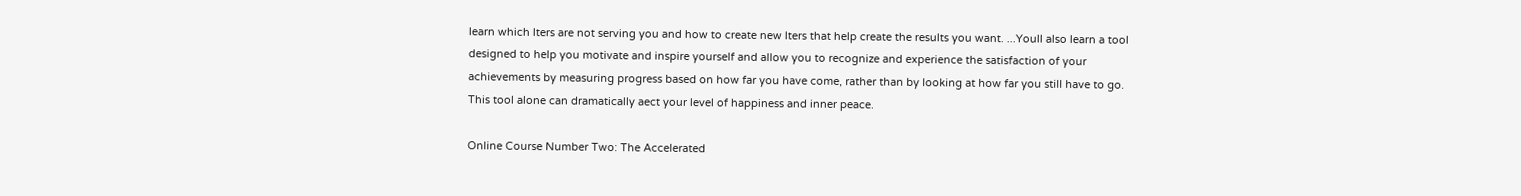learn which lters are not serving you and how to create new lters that help create the results you want. ...Youll also learn a tool designed to help you motivate and inspire yourself and allow you to recognize and experience the satisfaction of your achievements by measuring progress based on how far you have come, rather than by looking at how far you still have to go. This tool alone can dramatically aect your level of happiness and inner peace.

Online Course Number Two: The Accelerated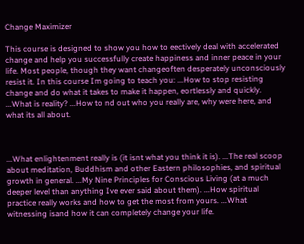Change Maximizer

This course is designed to show you how to eectively deal with accelerated change and help you successfully create happiness and inner peace in your life. Most people, though they want changeoften desperately unconsciously resist it. In this course Im going to teach you: ...How to stop resisting change and do what it takes to make it happen, eortlessly and quickly. ...What is reality? ...How to nd out who you really are, why were here, and what its all about.



...What enlightenment really is (it isnt what you think it is). ...The real scoop about meditation, Buddhism and other Eastern philosophies, and spiritual growth in general. ...My Nine Principles for Conscious Living (at a much deeper level than anything Ive ever said about them). ...How spiritual practice really works and how to get the most from yours. ...What witnessing isand how it can completely change your life.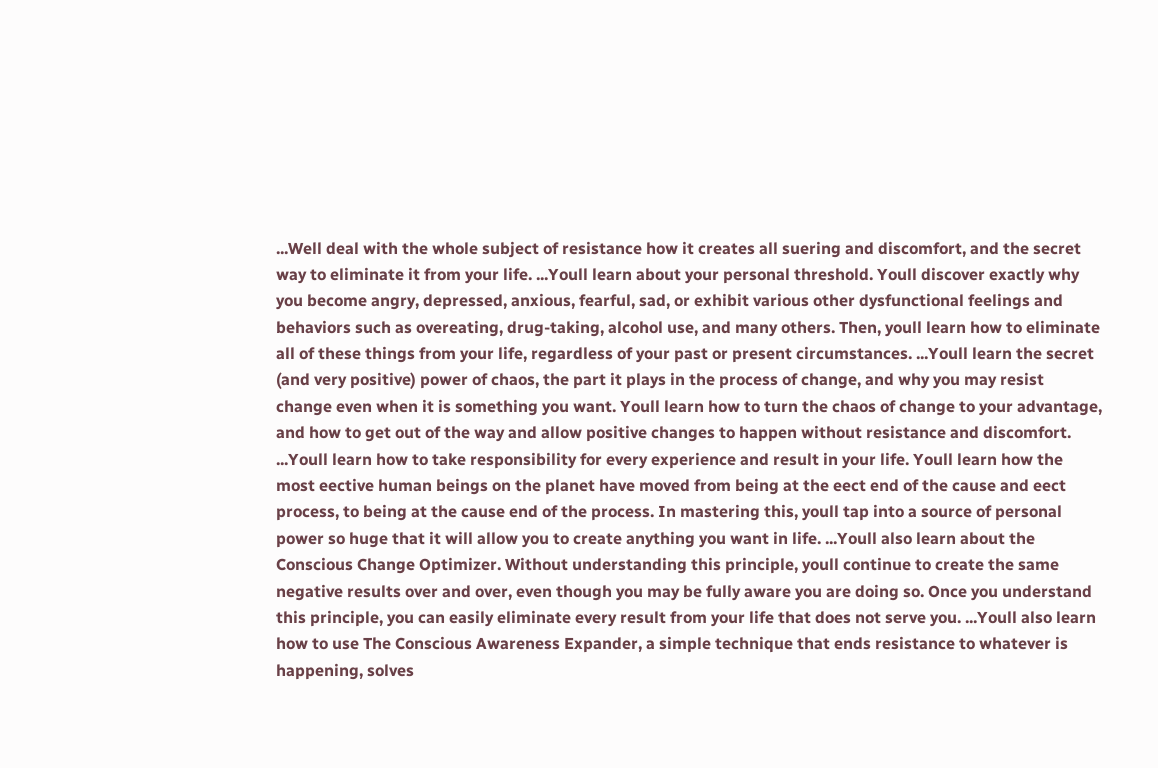...Well deal with the whole subject of resistance how it creates all suering and discomfort, and the secret way to eliminate it from your life. ...Youll learn about your personal threshold. Youll discover exactly why you become angry, depressed, anxious, fearful, sad, or exhibit various other dysfunctional feelings and behaviors such as overeating, drug-taking, alcohol use, and many others. Then, youll learn how to eliminate all of these things from your life, regardless of your past or present circumstances. ...Youll learn the secret (and very positive) power of chaos, the part it plays in the process of change, and why you may resist change even when it is something you want. Youll learn how to turn the chaos of change to your advantage, and how to get out of the way and allow positive changes to happen without resistance and discomfort. ...Youll learn how to take responsibility for every experience and result in your life. Youll learn how the most eective human beings on the planet have moved from being at the eect end of the cause and eect process, to being at the cause end of the process. In mastering this, youll tap into a source of personal power so huge that it will allow you to create anything you want in life. ...Youll also learn about the Conscious Change Optimizer. Without understanding this principle, youll continue to create the same negative results over and over, even though you may be fully aware you are doing so. Once you understand this principle, you can easily eliminate every result from your life that does not serve you. ...Youll also learn how to use The Conscious Awareness Expander, a simple technique that ends resistance to whatever is happening, solves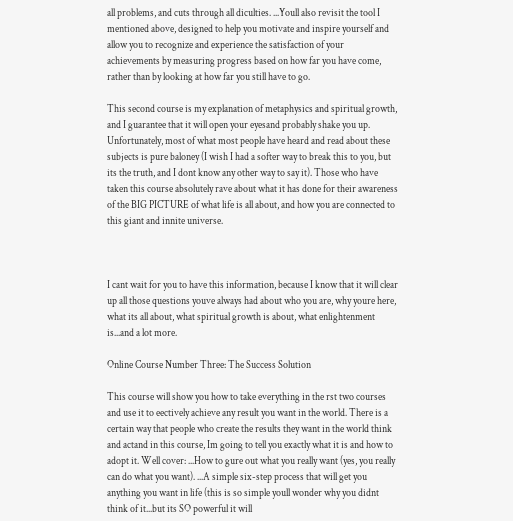all problems, and cuts through all diculties. ...Youll also revisit the tool I mentioned above, designed to help you motivate and inspire yourself and allow you to recognize and experience the satisfaction of your achievements by measuring progress based on how far you have come, rather than by looking at how far you still have to go.

This second course is my explanation of metaphysics and spiritual growth, and I guarantee that it will open your eyesand probably shake you up. Unfortunately, most of what most people have heard and read about these subjects is pure baloney (I wish I had a softer way to break this to you, but its the truth, and I dont know any other way to say it). Those who have taken this course absolutely rave about what it has done for their awareness of the BIG PICTURE of what life is all about, and how you are connected to this giant and innite universe.



I cant wait for you to have this information, because I know that it will clear up all those questions youve always had about who you are, why youre here, what its all about, what spiritual growth is about, what enlightenment is...and a lot more.

Online Course Number Three: The Success Solution

This course will show you how to take everything in the rst two courses and use it to eectively achieve any result you want in the world. There is a certain way that people who create the results they want in the world think and actand in this course, Im going to tell you exactly what it is and how to adopt it. Well cover: ...How to gure out what you really want (yes, you really can do what you want). ...A simple six-step process that will get you anything you want in life (this is so simple youll wonder why you didnt think of it...but its SO powerful it will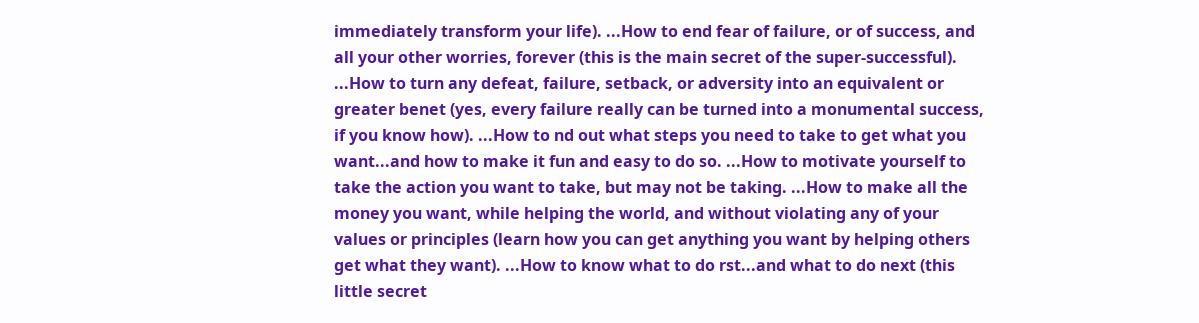immediately transform your life). ...How to end fear of failure, or of success, and all your other worries, forever (this is the main secret of the super-successful). ...How to turn any defeat, failure, setback, or adversity into an equivalent or greater benet (yes, every failure really can be turned into a monumental success, if you know how). ...How to nd out what steps you need to take to get what you want...and how to make it fun and easy to do so. ...How to motivate yourself to take the action you want to take, but may not be taking. ...How to make all the money you want, while helping the world, and without violating any of your values or principles (learn how you can get anything you want by helping others get what they want). ...How to know what to do rst...and what to do next (this little secret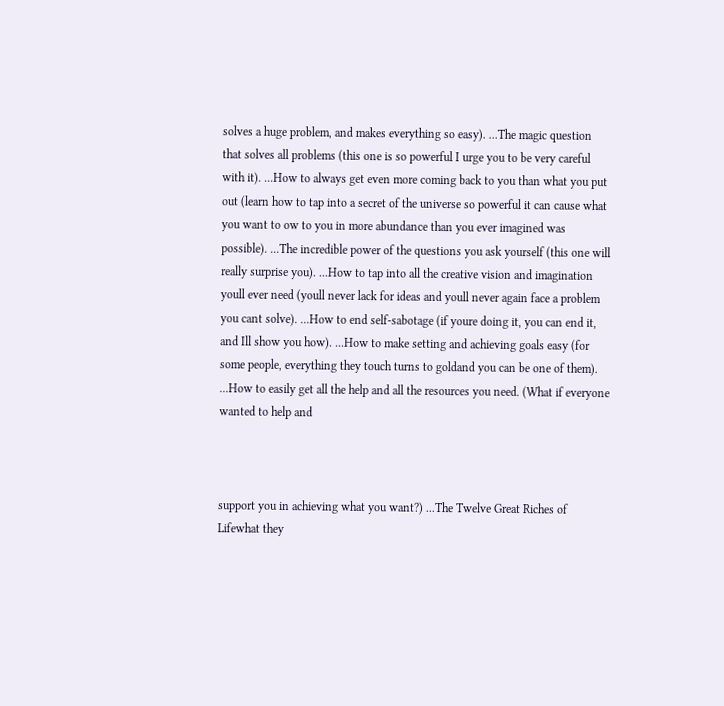solves a huge problem, and makes everything so easy). ...The magic question that solves all problems (this one is so powerful I urge you to be very careful with it). ...How to always get even more coming back to you than what you put out (learn how to tap into a secret of the universe so powerful it can cause what you want to ow to you in more abundance than you ever imagined was possible). ...The incredible power of the questions you ask yourself (this one will really surprise you). ...How to tap into all the creative vision and imagination youll ever need (youll never lack for ideas and youll never again face a problem you cant solve). ...How to end self-sabotage (if youre doing it, you can end it, and Ill show you how). ...How to make setting and achieving goals easy (for some people, everything they touch turns to goldand you can be one of them). ...How to easily get all the help and all the resources you need. (What if everyone wanted to help and



support you in achieving what you want?) ...The Twelve Great Riches of Lifewhat they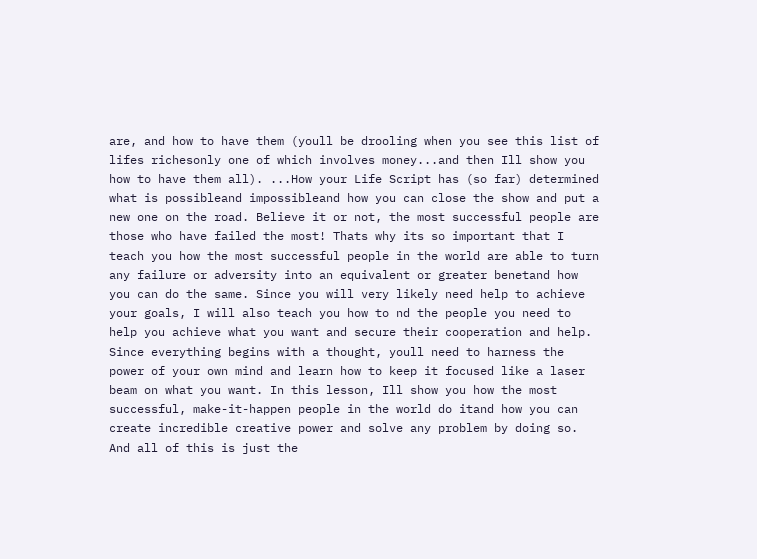are, and how to have them (youll be drooling when you see this list of lifes richesonly one of which involves money...and then Ill show you how to have them all). ...How your Life Script has (so far) determined what is possibleand impossibleand how you can close the show and put a new one on the road. Believe it or not, the most successful people are those who have failed the most! Thats why its so important that I teach you how the most successful people in the world are able to turn any failure or adversity into an equivalent or greater benetand how you can do the same. Since you will very likely need help to achieve your goals, I will also teach you how to nd the people you need to help you achieve what you want and secure their cooperation and help. Since everything begins with a thought, youll need to harness the power of your own mind and learn how to keep it focused like a laser beam on what you want. In this lesson, Ill show you how the most successful, make-it-happen people in the world do itand how you can create incredible creative power and solve any problem by doing so. And all of this is just the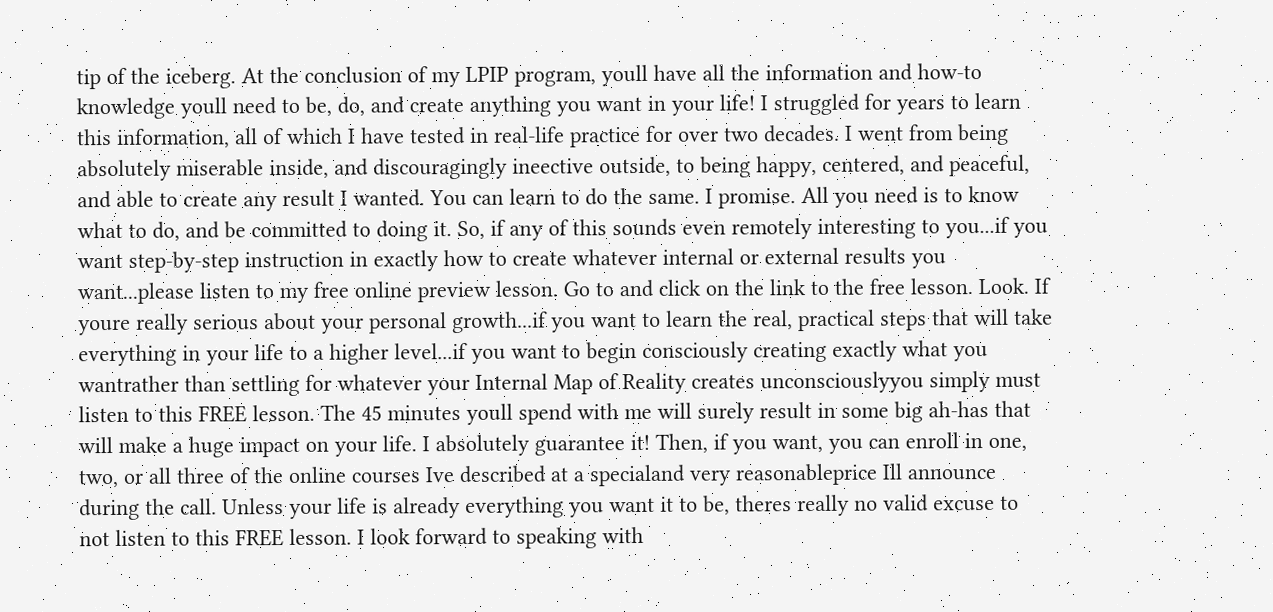tip of the iceberg. At the conclusion of my LPIP program, youll have all the information and how-to knowledge youll need to be, do, and create anything you want in your life! I struggled for years to learn this information, all of which I have tested in real-life practice for over two decades. I went from being absolutely miserable inside, and discouragingly ineective outside, to being happy, centered, and peaceful, and able to create any result I wanted. You can learn to do the same. I promise. All you need is to know what to do, and be committed to doing it. So, if any of this sounds even remotely interesting to you...if you want step-by-step instruction in exactly how to create whatever internal or external results you want...please listen to my free online preview lesson. Go to and click on the link to the free lesson. Look. If youre really serious about your personal growth...if you want to learn the real, practical steps that will take everything in your life to a higher level...if you want to begin consciously creating exactly what you wantrather than settling for whatever your Internal Map of Reality creates unconsciouslyyou simply must listen to this FREE lesson. The 45 minutes youll spend with me will surely result in some big ah-has that will make a huge impact on your life. I absolutely guarantee it! Then, if you want, you can enroll in one, two, or all three of the online courses Ive described at a specialand very reasonableprice Ill announce during the call. Unless your life is already everything you want it to be, theres really no valid excuse to not listen to this FREE lesson. I look forward to speaking with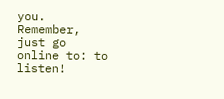you. Remember, just go online to: to listen!